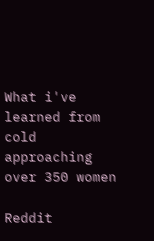What i've learned from cold approaching over 350 women

Reddit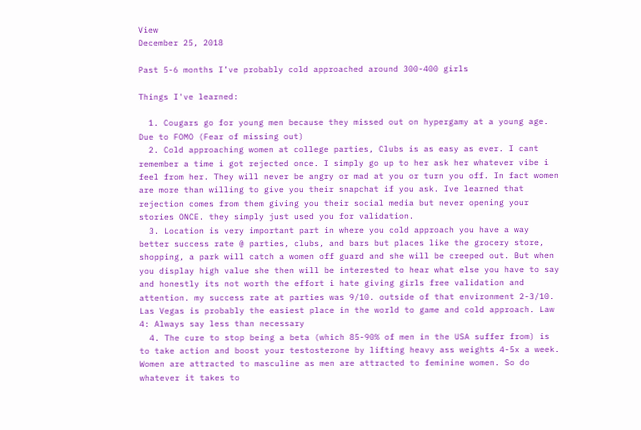View
December 25, 2018

Past 5-6 months I’ve probably cold approached around 300-400 girls

Things I've learned:

  1. Cougars go for young men because they missed out on hypergamy at a young age. Due to FOMO (Fear of missing out)
  2. Cold approaching women at college parties, Clubs is as easy as ever. I cant remember a time i got rejected once. I simply go up to her ask her whatever vibe i feel from her. They will never be angry or mad at you or turn you off. In fact women are more than willing to give you their snapchat if you ask. Ive learned that rejection comes from them giving you their social media but never opening your stories ONCE. they simply just used you for validation.
  3. Location is very important part in where you cold approach you have a way better success rate @ parties, clubs, and bars but places like the grocery store, shopping, a park will catch a women off guard and she will be creeped out. But when you display high value she then will be interested to hear what else you have to say and honestly its not worth the effort i hate giving girls free validation and attention. my success rate at parties was 9/10. outside of that environment 2-3/10. Las Vegas is probably the easiest place in the world to game and cold approach. Law 4: Always say less than necessary
  4. The cure to stop being a beta (which 85-90% of men in the USA suffer from) is to take action and boost your testosterone by lifting heavy ass weights 4-5x a week. Women are attracted to masculine as men are attracted to feminine women. So do whatever it takes to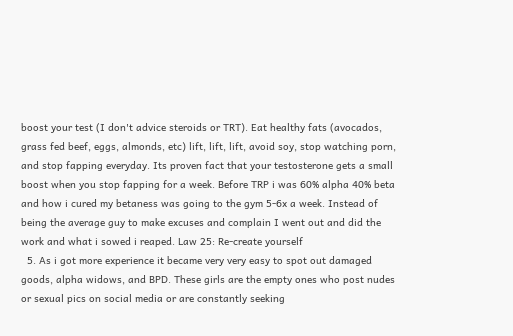boost your test (I don't advice steroids or TRT). Eat healthy fats (avocados, grass fed beef, eggs, almonds, etc) lift, lift, lift, avoid soy, stop watching porn, and stop fapping everyday. Its proven fact that your testosterone gets a small boost when you stop fapping for a week. Before TRP i was 60% alpha 40% beta and how i cured my betaness was going to the gym 5-6x a week. Instead of being the average guy to make excuses and complain I went out and did the work and what i sowed i reaped. Law 25: Re-create yourself
  5. As i got more experience it became very very easy to spot out damaged goods, alpha widows, and BPD. These girls are the empty ones who post nudes or sexual pics on social media or are constantly seeking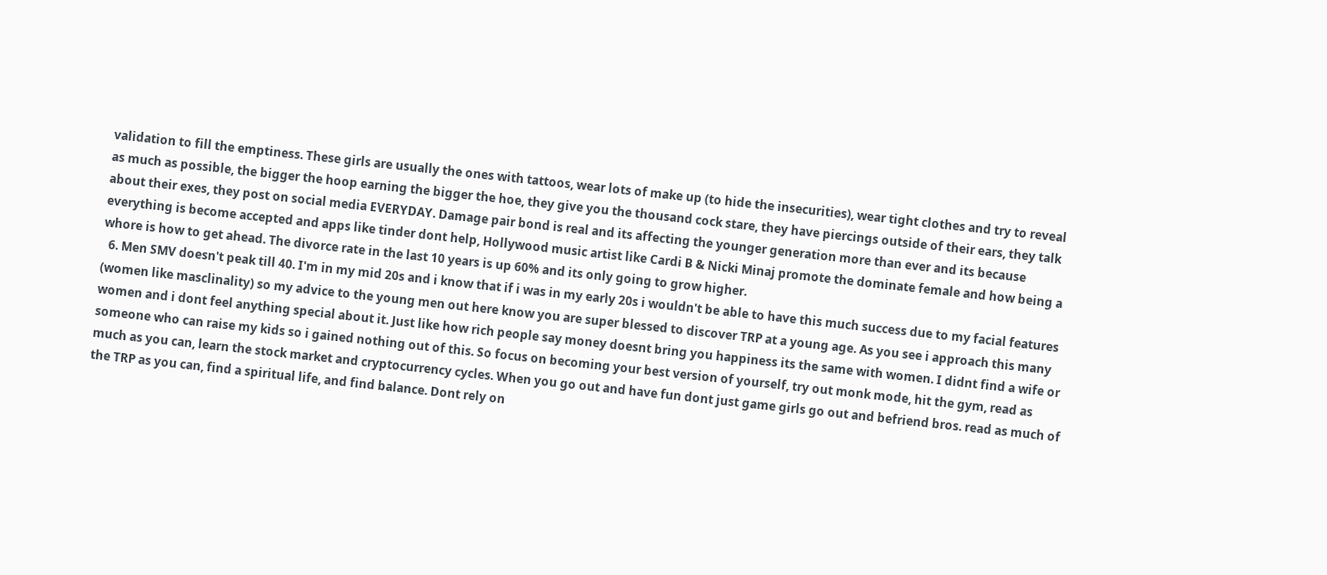validation to fill the emptiness. These girls are usually the ones with tattoos, wear lots of make up (to hide the insecurities), wear tight clothes and try to reveal as much as possible, the bigger the hoop earning the bigger the hoe, they give you the thousand cock stare, they have piercings outside of their ears, they talk about their exes, they post on social media EVERYDAY. Damage pair bond is real and its affecting the younger generation more than ever and its because everything is become accepted and apps like tinder dont help, Hollywood music artist like Cardi B & Nicki Minaj promote the dominate female and how being a whore is how to get ahead. The divorce rate in the last 10 years is up 60% and its only going to grow higher.
  6. Men SMV doesn't peak till 40. I'm in my mid 20s and i know that if i was in my early 20s i wouldn't be able to have this much success due to my facial features (women like masclinality) so my advice to the young men out here know you are super blessed to discover TRP at a young age. As you see i approach this many women and i dont feel anything special about it. Just like how rich people say money doesnt bring you happiness its the same with women. I didnt find a wife or someone who can raise my kids so i gained nothing out of this. So focus on becoming your best version of yourself, try out monk mode, hit the gym, read as much as you can, learn the stock market and cryptocurrency cycles. When you go out and have fun dont just game girls go out and befriend bros. read as much of the TRP as you can, find a spiritual life, and find balance. Dont rely on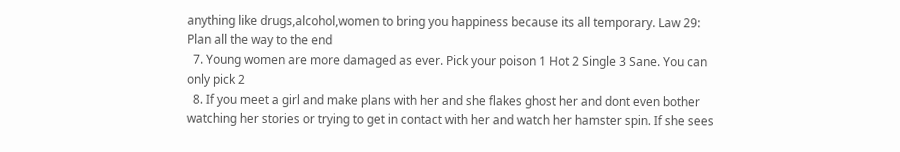anything like drugs,alcohol,women to bring you happiness because its all temporary. Law 29: Plan all the way to the end
  7. Young women are more damaged as ever. Pick your poison 1 Hot 2 Single 3 Sane. You can only pick 2
  8. If you meet a girl and make plans with her and she flakes ghost her and dont even bother watching her stories or trying to get in contact with her and watch her hamster spin. If she sees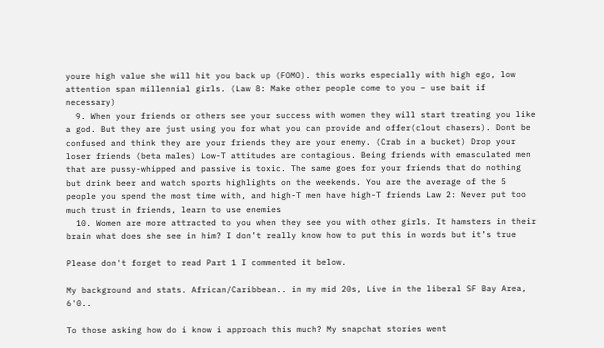youre high value she will hit you back up (FOMO). this works especially with high ego, low attention span millennial girls. (Law 8: Make other people come to you – use bait if necessary)
  9. When your friends or others see your success with women they will start treating you like a god. But they are just using you for what you can provide and offer(clout chasers). Dont be confused and think they are your friends they are your enemy. (Crab in a bucket) Drop your loser friends (beta males) Low-T attitudes are contagious. Being friends with emasculated men that are pussy-whipped and passive is toxic. The same goes for your friends that do nothing but drink beer and watch sports highlights on the weekends. You are the average of the 5 people you spend the most time with, and high-T men have high-T friends Law 2: Never put too much trust in friends, learn to use enemies
  10. Women are more attracted to you when they see you with other girls. It hamsters in their brain what does she see in him? I don’t really know how to put this in words but it’s true

Please don't forget to read Part 1 I commented it below.

My background and stats. African/Caribbean.. in my mid 20s, Live in the liberal SF Bay Area, 6'0..

To those asking how do i know i approach this much? My snapchat stories went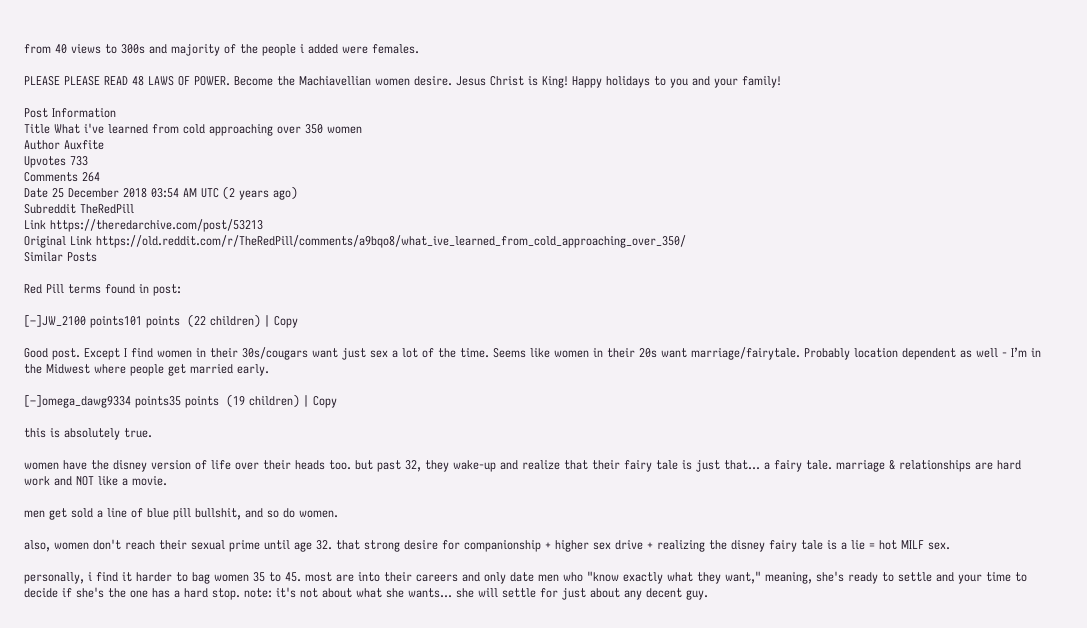from 40 views to 300s and majority of the people i added were females.

PLEASE PLEASE READ 48 LAWS OF POWER. Become the Machiavellian women desire. Jesus Christ is King! Happy holidays to you and your family!

Post Information
Title What i've learned from cold approaching over 350 women
Author Auxfite
Upvotes 733
Comments 264
Date 25 December 2018 03:54 AM UTC (2 years ago)
Subreddit TheRedPill
Link https://theredarchive.com/post/53213
Original Link https://old.reddit.com/r/TheRedPill/comments/a9bqo8/what_ive_learned_from_cold_approaching_over_350/
Similar Posts

Red Pill terms found in post:

[–]JW_2100 points101 points  (22 children) | Copy

Good post. Except I find women in their 30s/cougars want just sex a lot of the time. Seems like women in their 20s want marriage/fairytale. Probably location dependent as well - I’m in the Midwest where people get married early.

[–]omega_dawg9334 points35 points  (19 children) | Copy

this is absolutely true.

women have the disney version of life over their heads too. but past 32, they wake-up and realize that their fairy tale is just that... a fairy tale. marriage & relationships are hard work and NOT like a movie.

men get sold a line of blue pill bullshit, and so do women.

also, women don't reach their sexual prime until age 32. that strong desire for companionship + higher sex drive + realizing the disney fairy tale is a lie = hot MILF sex.

personally, i find it harder to bag women 35 to 45. most are into their careers and only date men who "know exactly what they want," meaning, she's ready to settle and your time to decide if she's the one has a hard stop. note: it's not about what she wants... she will settle for just about any decent guy.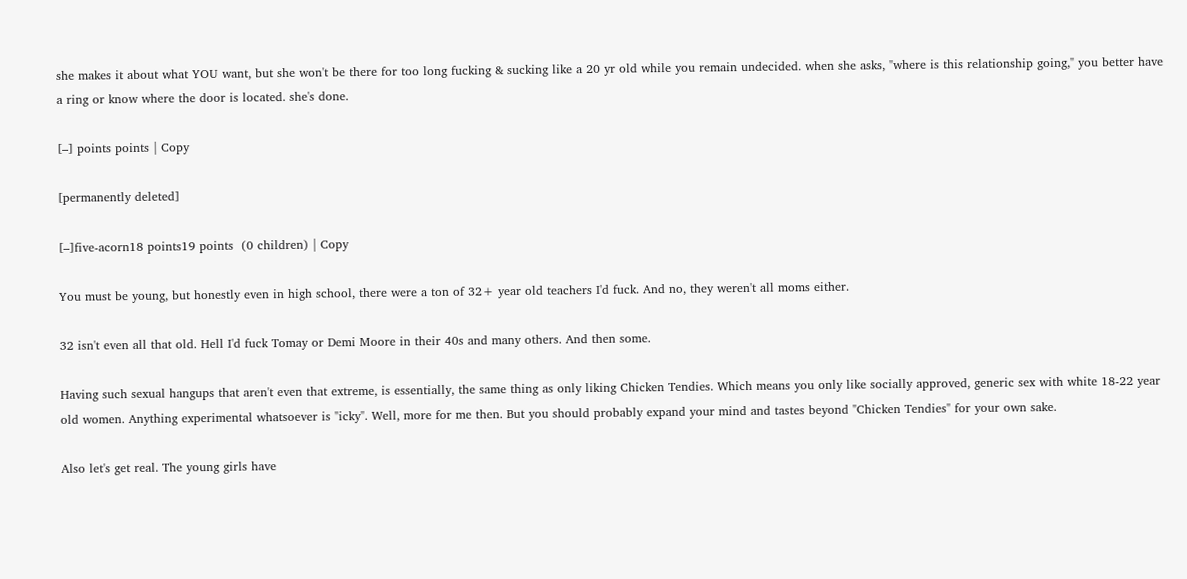she makes it about what YOU want, but she won't be there for too long fucking & sucking like a 20 yr old while you remain undecided. when she asks, "where is this relationship going," you better have a ring or know where the door is located. she's done.

[–] points points | Copy

[permanently deleted]

[–]five-acorn18 points19 points  (0 children) | Copy

You must be young, but honestly even in high school, there were a ton of 32+ year old teachers I'd fuck. And no, they weren't all moms either.

32 isn't even all that old. Hell I'd fuck Tomay or Demi Moore in their 40s and many others. And then some.

Having such sexual hangups that aren't even that extreme, is essentially, the same thing as only liking Chicken Tendies. Which means you only like socially approved, generic sex with white 18-22 year old women. Anything experimental whatsoever is "icky". Well, more for me then. But you should probably expand your mind and tastes beyond "Chicken Tendies" for your own sake.

Also let's get real. The young girls have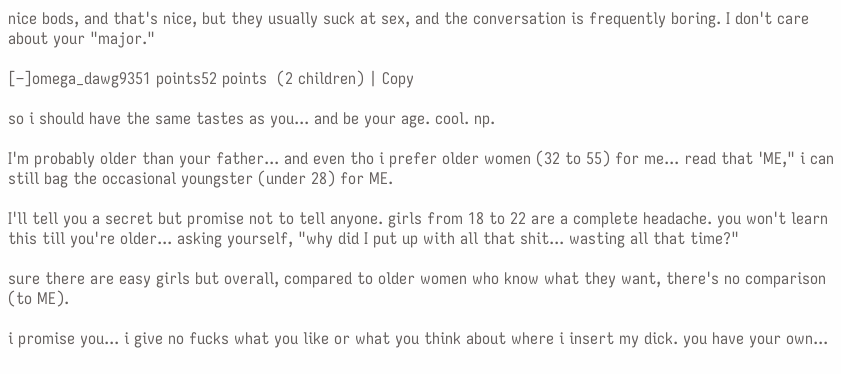nice bods, and that's nice, but they usually suck at sex, and the conversation is frequently boring. I don't care about your "major."

[–]omega_dawg9351 points52 points  (2 children) | Copy

so i should have the same tastes as you... and be your age. cool. np.

I'm probably older than your father... and even tho i prefer older women (32 to 55) for me... read that 'ME," i can still bag the occasional youngster (under 28) for ME.

I'll tell you a secret but promise not to tell anyone. girls from 18 to 22 are a complete headache. you won't learn this till you're older... asking yourself, "why did I put up with all that shit... wasting all that time?"

sure there are easy girls but overall, compared to older women who know what they want, there's no comparison (to ME).

i promise you... i give no fucks what you like or what you think about where i insert my dick. you have your own...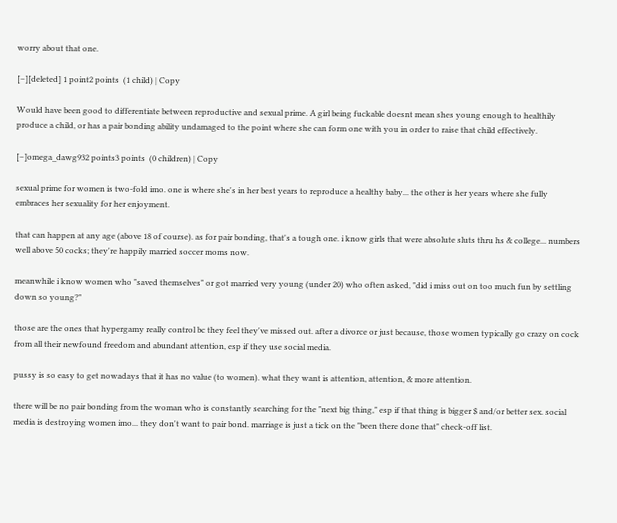worry about that one.

[–][deleted] 1 point2 points  (1 child) | Copy

Would have been good to differentiate between reproductive and sexual prime. A girl being fuckable doesnt mean shes young enough to healthily produce a child, or has a pair bonding ability undamaged to the point where she can form one with you in order to raise that child effectively.

[–]omega_dawg932 points3 points  (0 children) | Copy

sexual prime for women is two-fold imo. one is where she's in her best years to reproduce a healthy baby... the other is her years where she fully embraces her sexuality for her enjoyment.

that can happen at any age (above 18 of course). as for pair bonding, that's a tough one. i know girls that were absolute sluts thru hs & college... numbers well above 50 cocks; they're happily married soccer moms now.

meanwhile i know women who "saved themselves" or got married very young (under 20) who often asked, "did i miss out on too much fun by settling down so young?"

those are the ones that hypergamy really control bc they feel they've missed out. after a divorce or just because, those women typically go crazy on cock from all their newfound freedom and abundant attention, esp if they use social media.

pussy is so easy to get nowadays that it has no value (to women). what they want is attention, attention, & more attention.

there will be no pair bonding from the woman who is constantly searching for the "next big thing," esp if that thing is bigger $ and/or better sex. social media is destroying women imo... they don't want to pair bond. marriage is just a tick on the "been there done that" check-off list.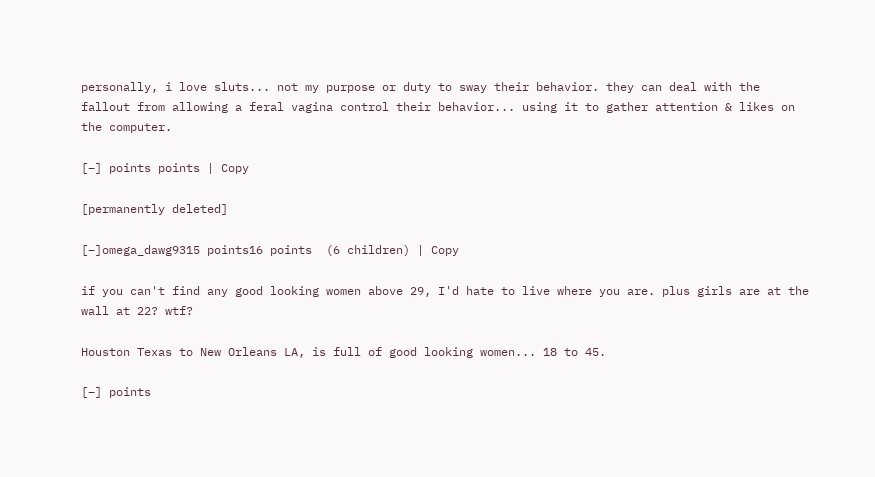personally, i love sluts... not my purpose or duty to sway their behavior. they can deal with the fallout from allowing a feral vagina control their behavior... using it to gather attention & likes on the computer.

[–] points points | Copy

[permanently deleted]

[–]omega_dawg9315 points16 points  (6 children) | Copy

if you can't find any good looking women above 29, I'd hate to live where you are. plus girls are at the wall at 22? wtf?

Houston Texas to New Orleans LA, is full of good looking women... 18 to 45.

[–] points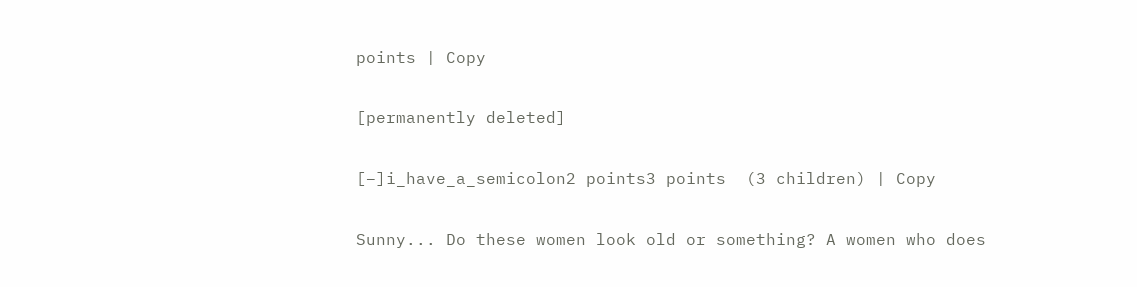points | Copy

[permanently deleted]

[–]i_have_a_semicolon2 points3 points  (3 children) | Copy

Sunny... Do these women look old or something? A women who does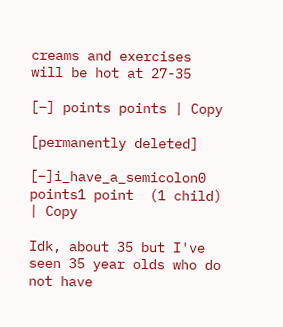creams and exercises will be hot at 27-35

[–] points points | Copy

[permanently deleted]

[–]i_have_a_semicolon0 points1 point  (1 child) | Copy

Idk, about 35 but I've seen 35 year olds who do not have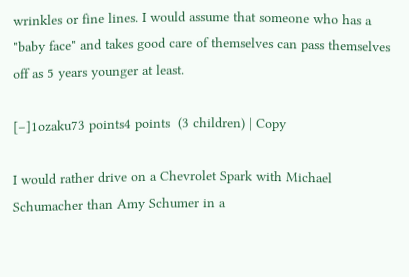wrinkles or fine lines. I would assume that someone who has a "baby face" and takes good care of themselves can pass themselves off as 5 years younger at least.

[–]1ozaku73 points4 points  (3 children) | Copy

I would rather drive on a Chevrolet Spark with Michael Schumacher than Amy Schumer in a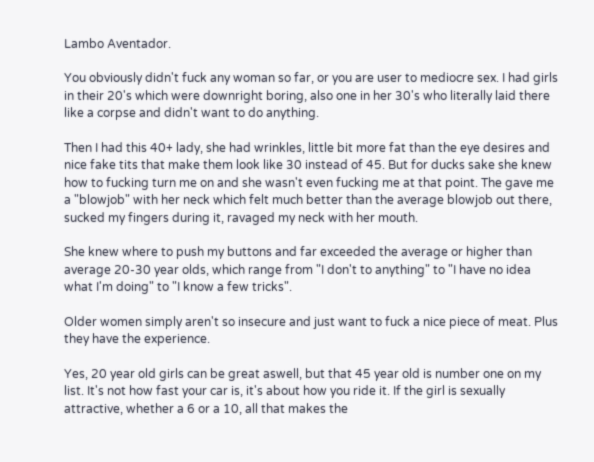Lambo Aventador.

You obviously didn't fuck any woman so far, or you are user to mediocre sex. I had girls in their 20's which were downright boring, also one in her 30's who literally laid there like a corpse and didn't want to do anything.

Then I had this 40+ lady, she had wrinkles, little bit more fat than the eye desires and nice fake tits that make them look like 30 instead of 45. But for ducks sake she knew how to fucking turn me on and she wasn't even fucking me at that point. The gave me a "blowjob" with her neck which felt much better than the average blowjob out there, sucked my fingers during it, ravaged my neck with her mouth.

She knew where to push my buttons and far exceeded the average or higher than average 20-30 year olds, which range from "I don't to anything" to "I have no idea what I'm doing" to "I know a few tricks".

Older women simply aren't so insecure and just want to fuck a nice piece of meat. Plus they have the experience.

Yes, 20 year old girls can be great aswell, but that 45 year old is number one on my list. It's not how fast your car is, it's about how you ride it. If the girl is sexually attractive, whether a 6 or a 10, all that makes the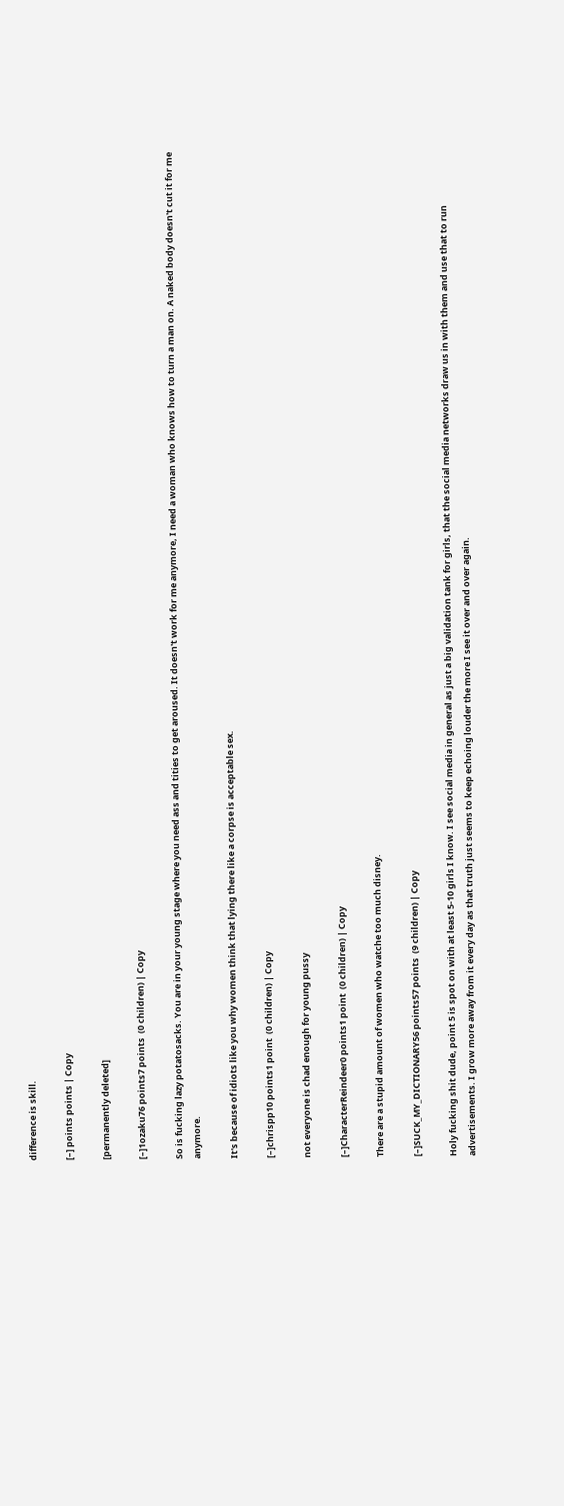difference is skill.

[–] points points | Copy

[permanently deleted]

[–]1ozaku76 points7 points  (0 children) | Copy

So is fucking lazy potatosacks. You are in your young stage where you need ass and tities to get aroused. It doesn't work for me anymore, I need a woman who knows how to turn a man on. A naked body doesn't cut it for me anymore.

It's because of idiots like you why women think that lying there like a corpse is acceptable sex.

[–]chrispp10 points1 point  (0 children) | Copy

not everyone is chad enough for young pussy

[–]CharacterReindeer0 points1 point  (0 children) | Copy

There are a stupid amount of women who watche too much disney.

[–]SUCK_MY_DICTIONARY56 points57 points  (9 children) | Copy

Holy fucking shit dude, point 5 is spot on with at least 5-10 girls I know. I see social media in general as just a big validation tank for girls, that the social media networks draw us in with them and use that to run advertisements. I grow more away from it every day as that truth just seems to keep echoing louder the more I see it over and over again.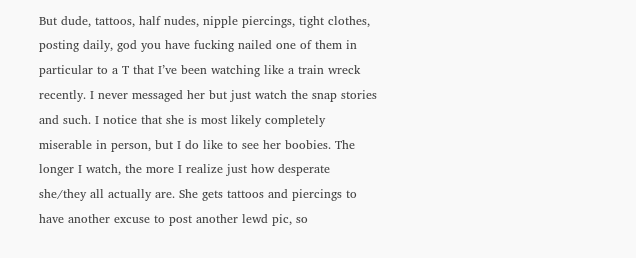But dude, tattoos, half nudes, nipple piercings, tight clothes, posting daily, god you have fucking nailed one of them in particular to a T that I’ve been watching like a train wreck recently. I never messaged her but just watch the snap stories and such. I notice that she is most likely completely miserable in person, but I do like to see her boobies. The longer I watch, the more I realize just how desperate she/they all actually are. She gets tattoos and piercings to have another excuse to post another lewd pic, so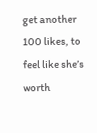get another 100 likes, to feel like she’s worth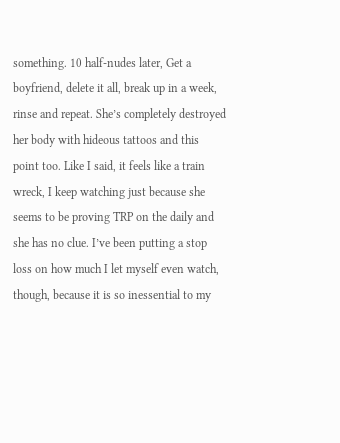something. 10 half-nudes later, Get a boyfriend, delete it all, break up in a week, rinse and repeat. She’s completely destroyed her body with hideous tattoos and this point too. Like I said, it feels like a train wreck, I keep watching just because she seems to be proving TRP on the daily and she has no clue. I’ve been putting a stop loss on how much I let myself even watch, though, because it is so inessential to my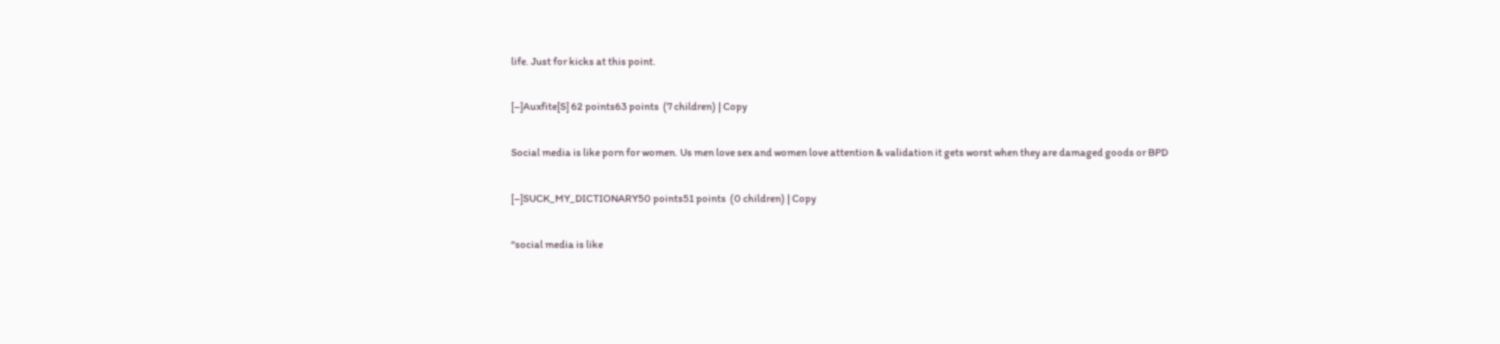life. Just for kicks at this point.

[–]Auxfite[S] 62 points63 points  (7 children) | Copy

Social media is like porn for women. Us men love sex and women love attention & validation it gets worst when they are damaged goods or BPD

[–]SUCK_MY_DICTIONARY50 points51 points  (0 children) | Copy

“social media is like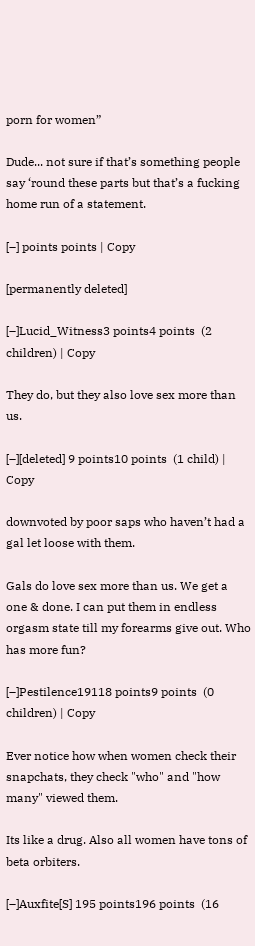porn for women”

Dude... not sure if that’s something people say ‘round these parts but that’s a fucking home run of a statement.

[–] points points | Copy

[permanently deleted]

[–]Lucid_Witness3 points4 points  (2 children) | Copy

They do, but they also love sex more than us.

[–][deleted] 9 points10 points  (1 child) | Copy

downvoted by poor saps who haven’t had a gal let loose with them.

Gals do love sex more than us. We get a one & done. I can put them in endless orgasm state till my forearms give out. Who has more fun?

[–]Pestilence19118 points9 points  (0 children) | Copy

Ever notice how when women check their snapchats, they check "who" and "how many" viewed them.

Its like a drug. Also all women have tons of beta orbiters.

[–]Auxfite[S] 195 points196 points  (16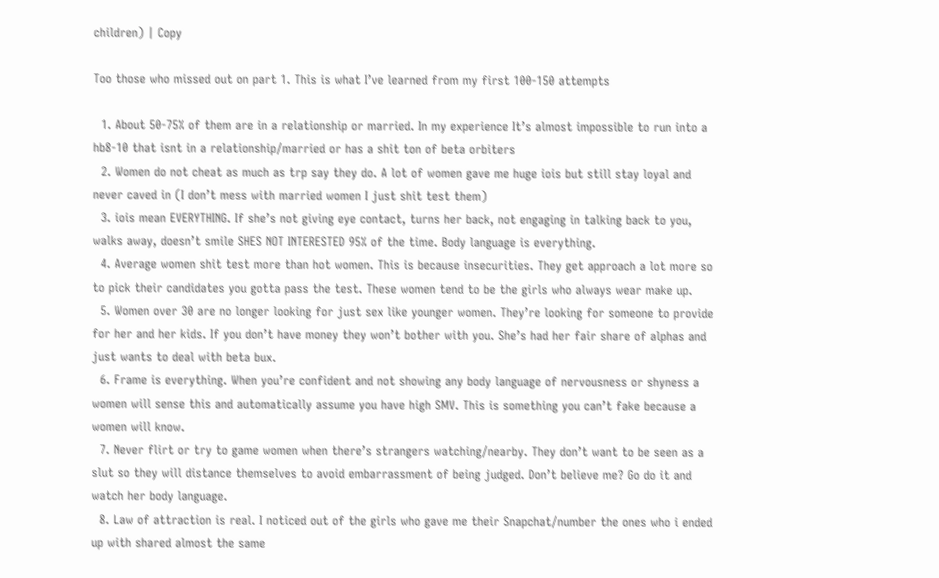children) | Copy

Too those who missed out on part 1. This is what I’ve learned from my first 100-150 attempts

  1. About 50-75% of them are in a relationship or married. In my experience It’s almost impossible to run into a hb8-10 that isnt in a relationship/married or has a shit ton of beta orbiters
  2. Women do not cheat as much as trp say they do. A lot of women gave me huge iois but still stay loyal and never caved in (I don’t mess with married women I just shit test them)
  3. iois mean EVERYTHING. If she’s not giving eye contact, turns her back, not engaging in talking back to you, walks away, doesn’t smile SHES NOT INTERESTED 95% of the time. Body language is everything.
  4. Average women shit test more than hot women. This is because insecurities. They get approach a lot more so to pick their candidates you gotta pass the test. These women tend to be the girls who always wear make up.
  5. Women over 30 are no longer looking for just sex like younger women. They’re looking for someone to provide for her and her kids. If you don’t have money they won’t bother with you. She’s had her fair share of alphas and just wants to deal with beta bux.
  6. Frame is everything. When you’re confident and not showing any body language of nervousness or shyness a women will sense this and automatically assume you have high SMV. This is something you can’t fake because a women will know.
  7. Never flirt or try to game women when there’s strangers watching/nearby. They don’t want to be seen as a slut so they will distance themselves to avoid embarrassment of being judged. Don’t believe me? Go do it and watch her body language.
  8. Law of attraction is real. I noticed out of the girls who gave me their Snapchat/number the ones who i ended up with shared almost the same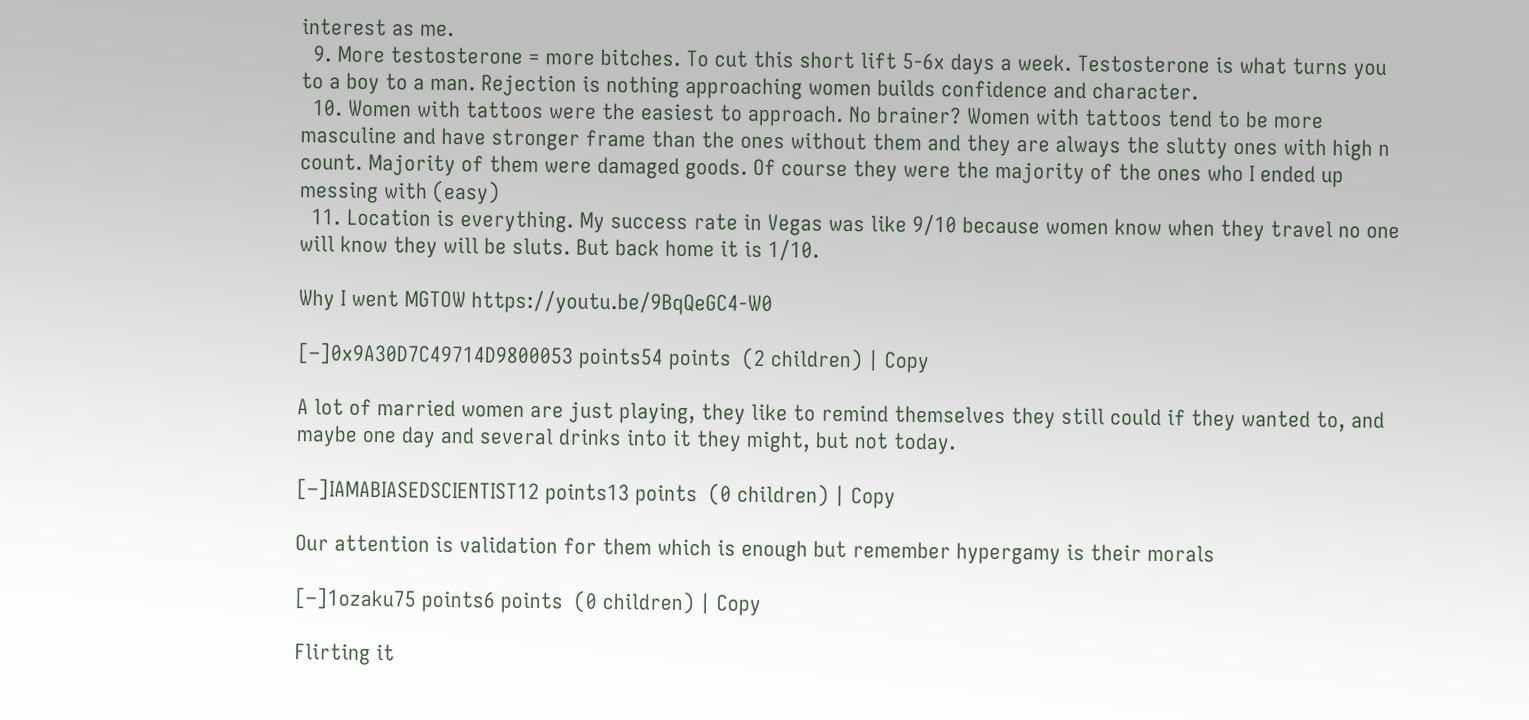interest as me.
  9. More testosterone = more bitches. To cut this short lift 5-6x days a week. Testosterone is what turns you to a boy to a man. Rejection is nothing approaching women builds confidence and character.
  10. Women with tattoos were the easiest to approach. No brainer? Women with tattoos tend to be more masculine and have stronger frame than the ones without them and they are always the slutty ones with high n count. Majority of them were damaged goods. Of course they were the majority of the ones who I ended up messing with (easy)
  11. Location is everything. My success rate in Vegas was like 9/10 because women know when they travel no one will know they will be sluts. But back home it is 1/10.

Why I went MGTOW https://youtu.be/9BqQeGC4-W0

[–]0x9A30D7C49714D9800053 points54 points  (2 children) | Copy

A lot of married women are just playing, they like to remind themselves they still could if they wanted to, and maybe one day and several drinks into it they might, but not today.

[–]IAMABIASEDSCIENTIST12 points13 points  (0 children) | Copy

Our attention is validation for them which is enough but remember hypergamy is their morals

[–]1ozaku75 points6 points  (0 children) | Copy

Flirting it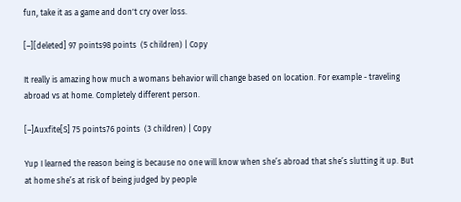fun, take it as a game and don't cry over loss.

[–][deleted] 97 points98 points  (5 children) | Copy

It really is amazing how much a womans behavior will change based on location. For example - traveling abroad vs at home. Completely different person.

[–]Auxfite[S] 75 points76 points  (3 children) | Copy

Yup I learned the reason being is because no one will know when she’s abroad that she’s slutting it up. But at home she’s at risk of being judged by people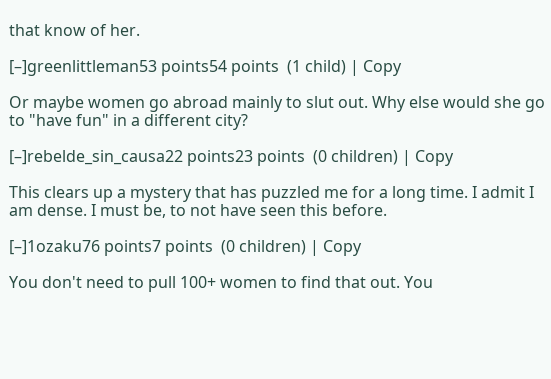that know of her.

[–]greenlittleman53 points54 points  (1 child) | Copy

Or maybe women go abroad mainly to slut out. Why else would she go to "have fun" in a different city?

[–]rebelde_sin_causa22 points23 points  (0 children) | Copy

This clears up a mystery that has puzzled me for a long time. I admit I am dense. I must be, to not have seen this before.

[–]1ozaku76 points7 points  (0 children) | Copy

You don't need to pull 100+ women to find that out. You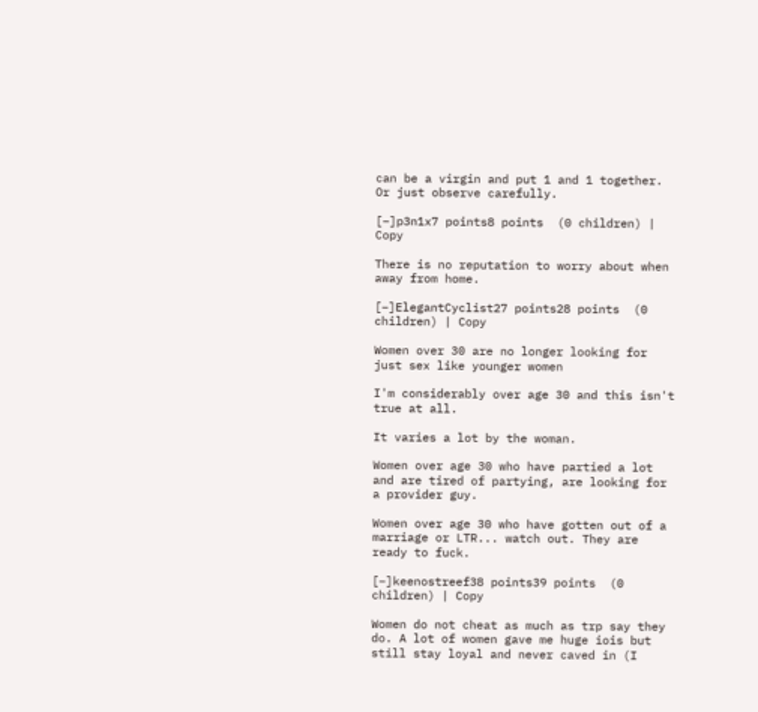can be a virgin and put 1 and 1 together. Or just observe carefully.

[–]p3n1x7 points8 points  (0 children) | Copy

There is no reputation to worry about when away from home.

[–]ElegantCyclist27 points28 points  (0 children) | Copy

Women over 30 are no longer looking for just sex like younger women

I'm considerably over age 30 and this isn't true at all.

It varies a lot by the woman.

Women over age 30 who have partied a lot and are tired of partying, are looking for a provider guy.

Women over age 30 who have gotten out of a marriage or LTR... watch out. They are ready to fuck.

[–]keenostreef38 points39 points  (0 children) | Copy

Women do not cheat as much as trp say they do. A lot of women gave me huge iois but still stay loyal and never caved in (I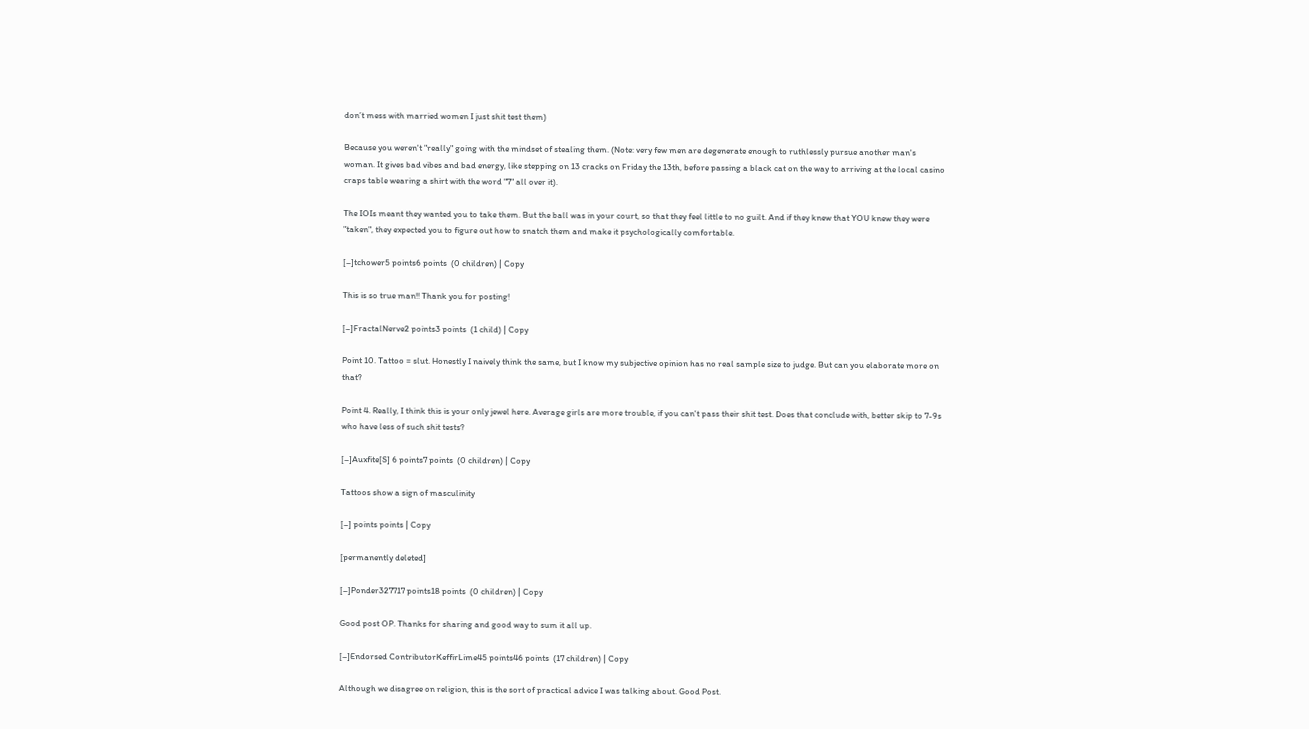don’t mess with married women I just shit test them)

Because you weren't "really" going with the mindset of stealing them. (Note: very few men are degenerate enough to ruthlessly pursue another man's woman. It gives bad vibes and bad energy, like stepping on 13 cracks on Friday the 13th, before passing a black cat on the way to arriving at the local casino craps table wearing a shirt with the word "7" all over it).

The IOIs meant they wanted you to take them. But the ball was in your court, so that they feel little to no guilt. And if they knew that YOU knew they were "taken", they expected you to figure out how to snatch them and make it psychologically comfortable.

[–]tchower5 points6 points  (0 children) | Copy

This is so true man!! Thank you for posting!

[–]FractalNerve2 points3 points  (1 child) | Copy

Point 10. Tattoo = slut. Honestly I naively think the same, but I know my subjective opinion has no real sample size to judge. But can you elaborate more on that?

Point 4. Really, I think this is your only jewel here. Average girls are more trouble, if you can't pass their shit test. Does that conclude with, better skip to 7-9s who have less of such shit tests?

[–]Auxfite[S] 6 points7 points  (0 children) | Copy

Tattoos show a sign of masculinity

[–] points points | Copy

[permanently deleted]

[–]Ponder327717 points18 points  (0 children) | Copy

Good post OP. Thanks for sharing and good way to sum it all up.

[–]Endorsed ContributorKeffirLime45 points46 points  (17 children) | Copy

Although we disagree on religion, this is the sort of practical advice I was talking about. Good Post.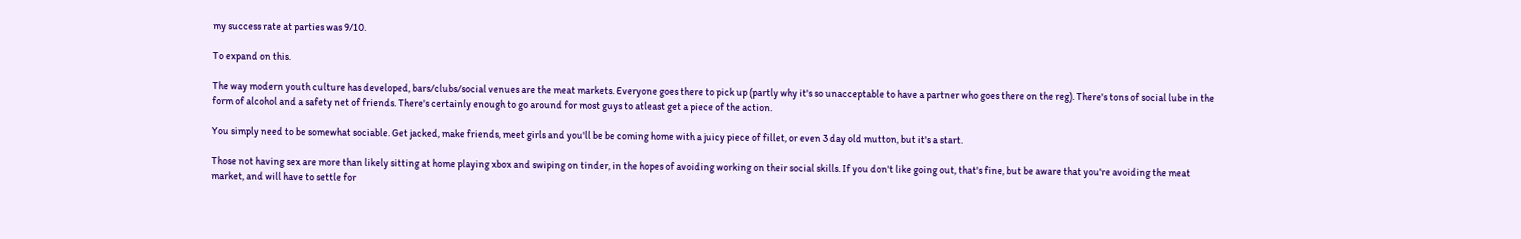my success rate at parties was 9/10.

To expand on this.

The way modern youth culture has developed, bars/clubs/social venues are the meat markets. Everyone goes there to pick up (partly why it's so unacceptable to have a partner who goes there on the reg). There's tons of social lube in the form of alcohol and a safety net of friends. There's certainly enough to go around for most guys to atleast get a piece of the action.

You simply need to be somewhat sociable. Get jacked, make friends, meet girls and you'll be be coming home with a juicy piece of fillet, or even 3 day old mutton, but it's a start.

Those not having sex are more than likely sitting at home playing xbox and swiping on tinder, in the hopes of avoiding working on their social skills. If you don't like going out, that's fine, but be aware that you're avoiding the meat market, and will have to settle for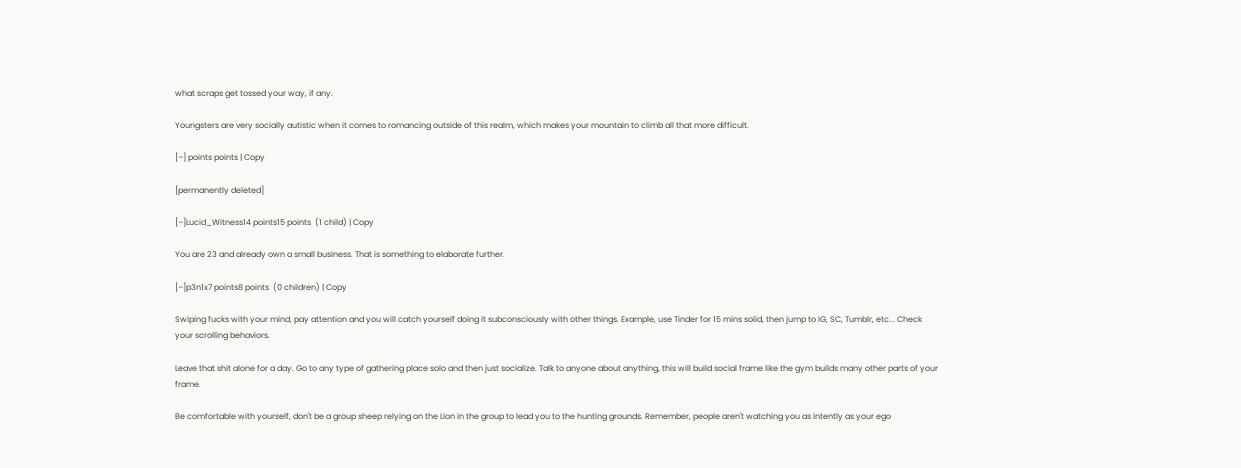what scraps get tossed your way, if any.

Youngsters are very socially autistic when it comes to romancing outside of this realm, which makes your mountain to climb all that more difficult.

[–] points points | Copy

[permanently deleted]

[–]Lucid_Witness14 points15 points  (1 child) | Copy

You are 23 and already own a small business. That is something to elaborate further.

[–]p3n1x7 points8 points  (0 children) | Copy

Swiping fucks with your mind, pay attention and you will catch yourself doing it subconsciously with other things. Example, use Tinder for 15 mins solid, then jump to IG, SC, Tumblr, etc... Check your scrolling behaviors.

Leave that shit alone for a day. Go to any type of gathering place solo and then just socialize. Talk to anyone about anything, this will build social frame like the gym builds many other parts of your frame.

Be comfortable with yourself, don't be a group sheep relying on the Lion in the group to lead you to the hunting grounds. Remember, people aren't watching you as intently as your ego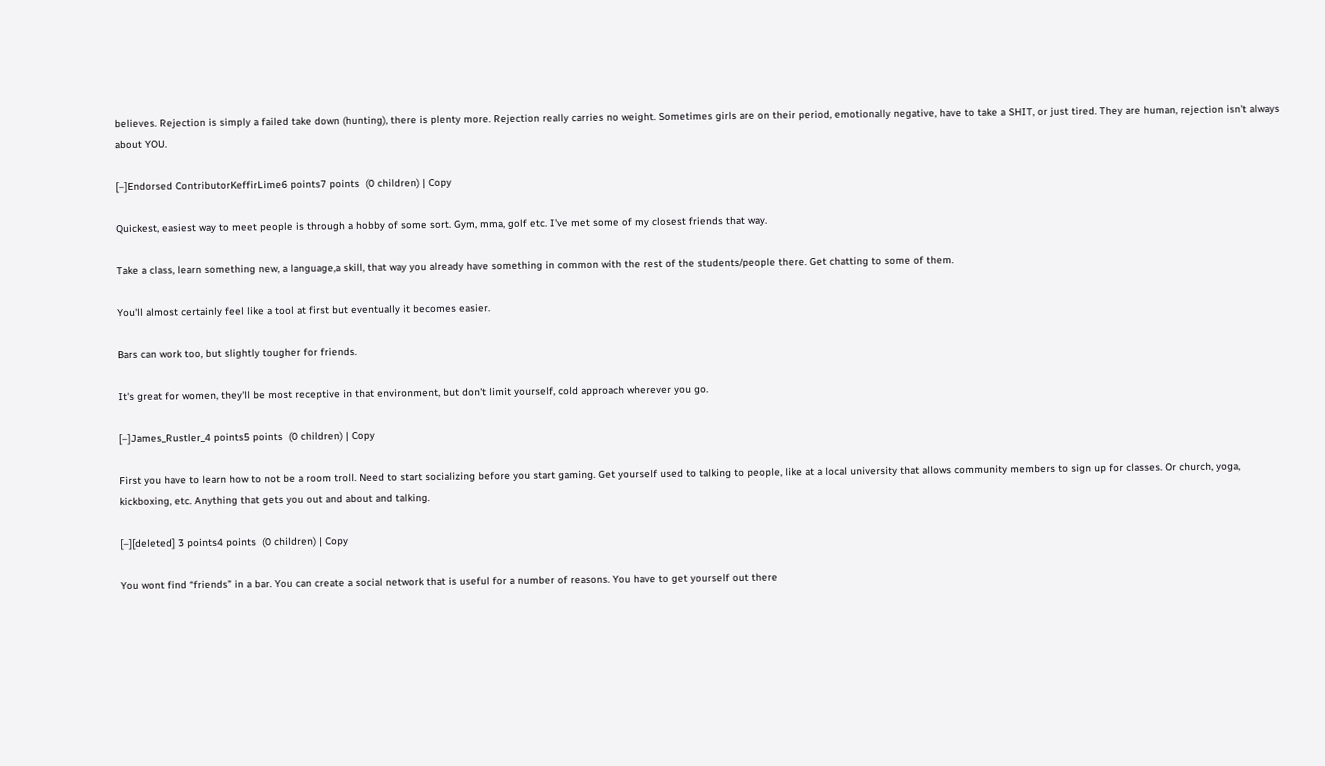believes. Rejection is simply a failed take down (hunting), there is plenty more. Rejection really carries no weight. Sometimes girls are on their period, emotionally negative, have to take a SHIT, or just tired. They are human, rejection isn't always about YOU.

[–]Endorsed ContributorKeffirLime6 points7 points  (0 children) | Copy

Quickest, easiest way to meet people is through a hobby of some sort. Gym, mma, golf etc. I've met some of my closest friends that way.

Take a class, learn something new, a language,a skill, that way you already have something in common with the rest of the students/people there. Get chatting to some of them.

You'll almost certainly feel like a tool at first but eventually it becomes easier.

Bars can work too, but slightly tougher for friends.

It's great for women, they'll be most receptive in that environment, but don't limit yourself, cold approach wherever you go.

[–]James_Rustler_4 points5 points  (0 children) | Copy

First you have to learn how to not be a room troll. Need to start socializing before you start gaming. Get yourself used to talking to people, like at a local university that allows community members to sign up for classes. Or church, yoga, kickboxing, etc. Anything that gets you out and about and talking.

[–][deleted] 3 points4 points  (0 children) | Copy

You wont find “friends” in a bar. You can create a social network that is useful for a number of reasons. You have to get yourself out there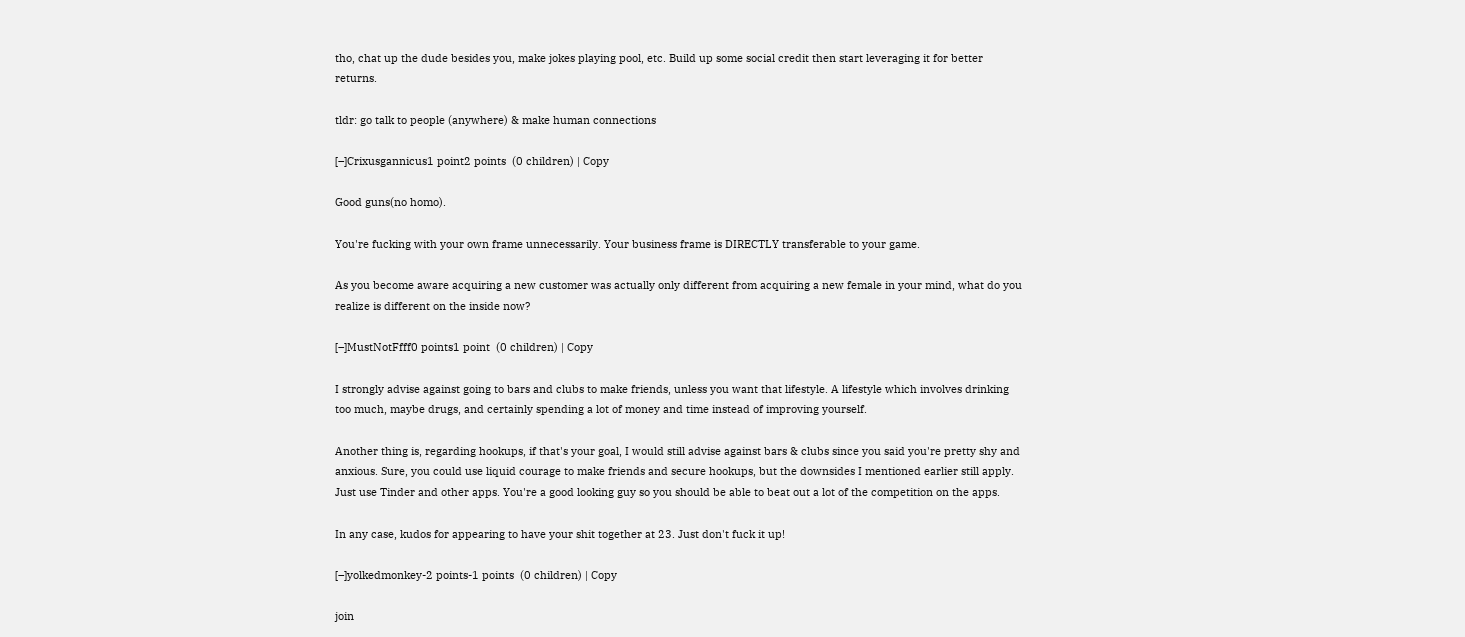tho, chat up the dude besides you, make jokes playing pool, etc. Build up some social credit then start leveraging it for better returns.

tldr: go talk to people (anywhere) & make human connections

[–]Crixusgannicus1 point2 points  (0 children) | Copy

Good guns(no homo).

You're fucking with your own frame unnecessarily. Your business frame is DIRECTLY transferable to your game.

As you become aware acquiring a new customer was actually only different from acquiring a new female in your mind, what do you realize is different on the inside now?

[–]MustNotFfff0 points1 point  (0 children) | Copy

I strongly advise against going to bars and clubs to make friends, unless you want that lifestyle. A lifestyle which involves drinking too much, maybe drugs, and certainly spending a lot of money and time instead of improving yourself.

Another thing is, regarding hookups, if that's your goal, I would still advise against bars & clubs since you said you're pretty shy and anxious. Sure, you could use liquid courage to make friends and secure hookups, but the downsides I mentioned earlier still apply. Just use Tinder and other apps. You're a good looking guy so you should be able to beat out a lot of the competition on the apps.

In any case, kudos for appearing to have your shit together at 23. Just don't fuck it up!

[–]yolkedmonkey-2 points-1 points  (0 children) | Copy

join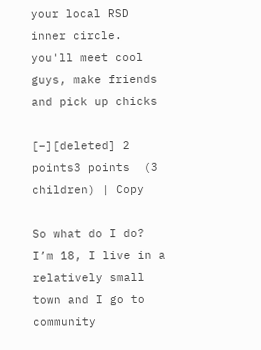your local RSD inner circle. you'll meet cool guys, make friends and pick up chicks

[–][deleted] 2 points3 points  (3 children) | Copy

So what do I do? I’m 18, I live in a relatively small town and I go to community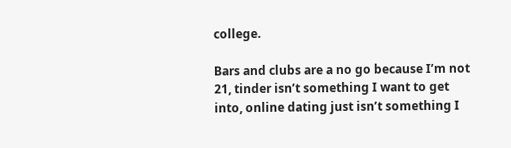college.

Bars and clubs are a no go because I’m not 21, tinder isn’t something I want to get into, online dating just isn’t something I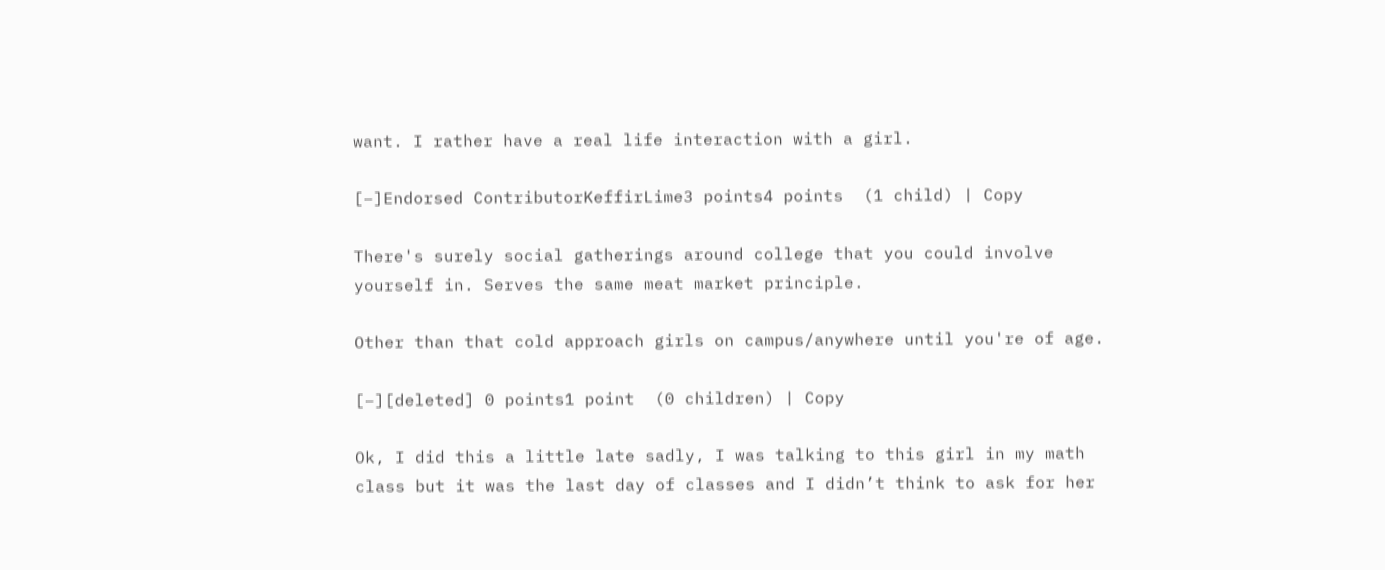want. I rather have a real life interaction with a girl.

[–]Endorsed ContributorKeffirLime3 points4 points  (1 child) | Copy

There's surely social gatherings around college that you could involve yourself in. Serves the same meat market principle.

Other than that cold approach girls on campus/anywhere until you're of age.

[–][deleted] 0 points1 point  (0 children) | Copy

Ok, I did this a little late sadly, I was talking to this girl in my math class but it was the last day of classes and I didn’t think to ask for her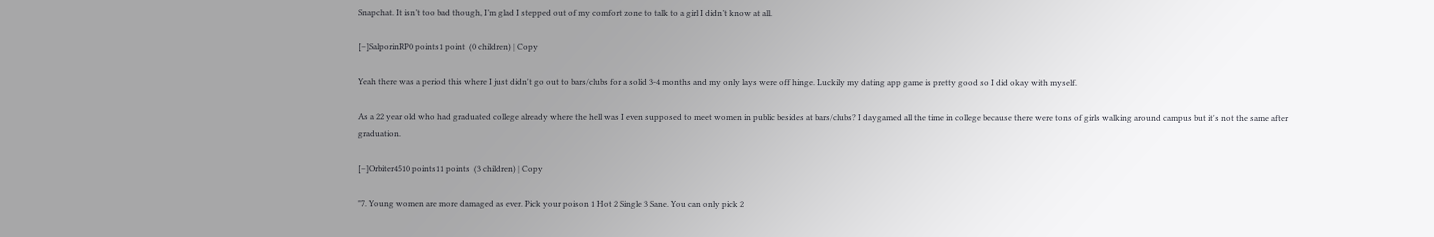Snapchat. It isn’t too bad though, I’m glad I stepped out of my comfort zone to talk to a girl I didn’t know at all.

[–]SalporinRP0 points1 point  (0 children) | Copy

Yeah there was a period this where I just didn't go out to bars/clubs for a solid 3-4 months and my only lays were off hinge. Luckily my dating app game is pretty good so I did okay with myself.

As a 22 year old who had graduated college already where the hell was I even supposed to meet women in public besides at bars/clubs? I daygamed all the time in college because there were tons of girls walking around campus but it's not the same after graduation.

[–]Orbiter4510 points11 points  (3 children) | Copy

"7. Young women are more damaged as ever. Pick your poison 1 Hot 2 Single 3 Sane. You can only pick 2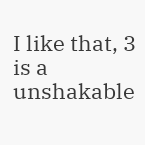I like that, 3 is a unshakable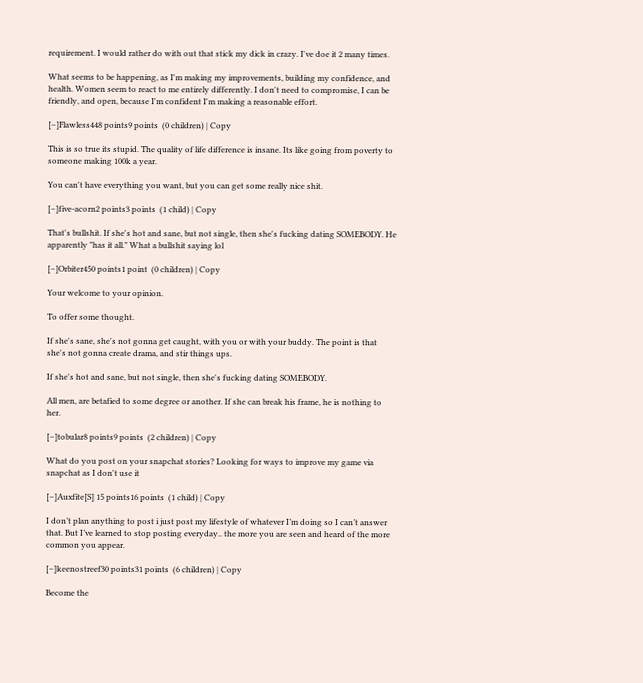requirement. I would rather do with out that stick my dick in crazy. I've doe it 2 many times.

What seems to be happening, as I'm making my improvements, building my confidence, and health. Women seem to react to me entirely differently. I don't need to compromise, I can be friendly, and open, because I'm confident I'm making a reasonable effort.

[–]Flawless448 points9 points  (0 children) | Copy

This is so true its stupid. The quality of life difference is insane. Its like going from poverty to someone making 100k a year.

You can't have everything you want, but you can get some really nice shit.

[–]five-acorn2 points3 points  (1 child) | Copy

That's bullshit. If she's hot and sane, but not single, then she's fucking dating SOMEBODY. He apparently "has it all." What a bullshit saying lol

[–]Orbiter450 points1 point  (0 children) | Copy

Your welcome to your opinion.

To offer some thought.

If she's sane, she's not gonna get caught, with you or with your buddy. The point is that she's not gonna create drama, and stir things ups.

If she's hot and sane, but not single, then she's fucking dating SOMEBODY.

All men, are betafied to some degree or another. If she can break his frame, he is nothing to her.

[–]tobular8 points9 points  (2 children) | Copy

What do you post on your snapchat stories? Looking for ways to improve my game via snapchat as I don't use it

[–]Auxfite[S] 15 points16 points  (1 child) | Copy

I don’t plan anything to post i just post my lifestyle of whatever I’m doing so I can’t answer that. But I’ve learned to stop posting everyday.. the more you are seen and heard of the more common you appear.

[–]keenostreef30 points31 points  (6 children) | Copy

Become the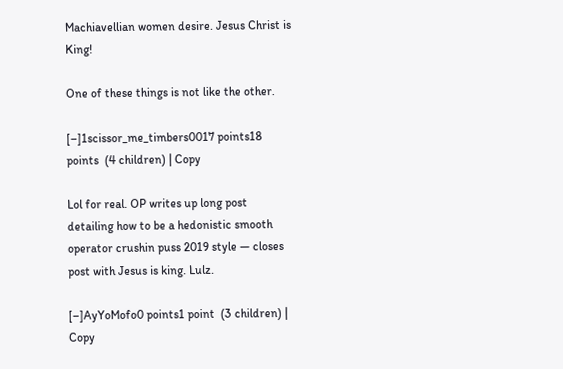Machiavellian women desire. Jesus Christ is King!

One of these things is not like the other.

[–]1scissor_me_timbers0017 points18 points  (4 children) | Copy

Lol for real. OP writes up long post detailing how to be a hedonistic smooth operator crushin puss 2019 style — closes post with Jesus is king. Lulz.

[–]AyYoMofo0 points1 point  (3 children) | Copy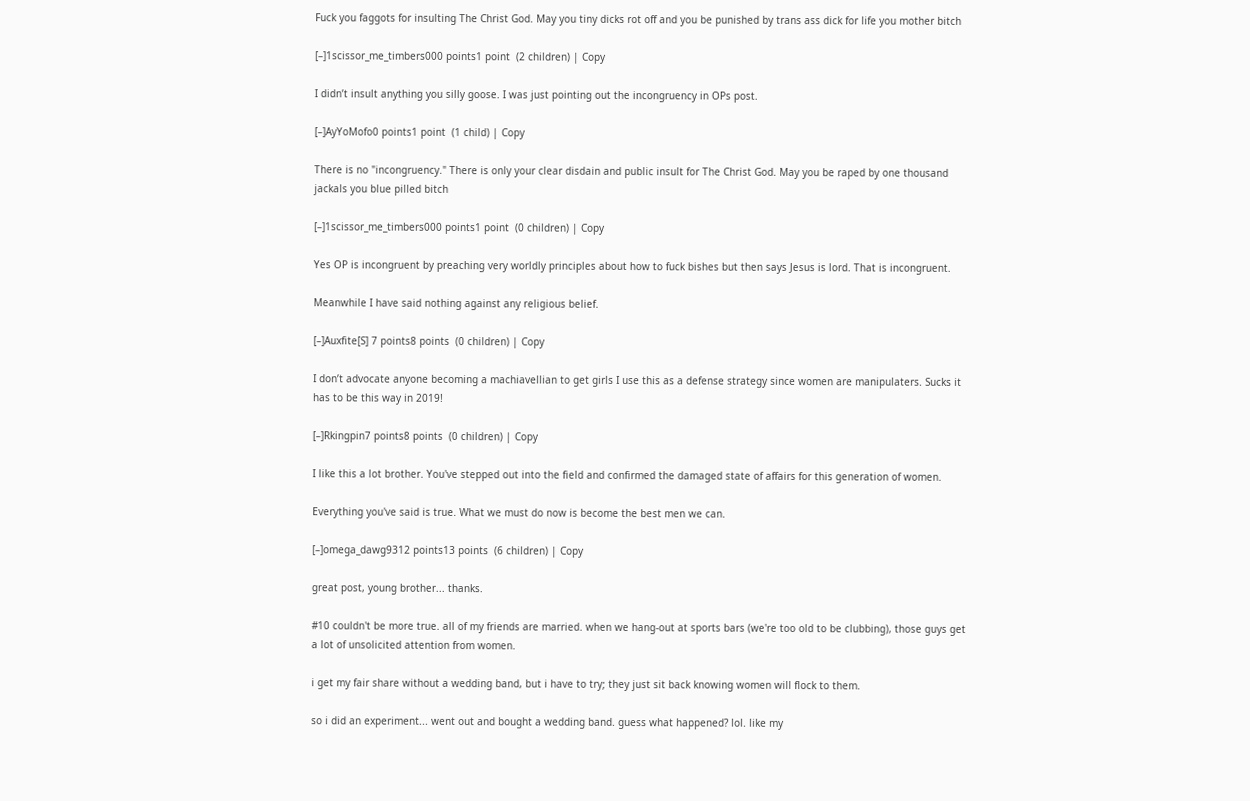Fuck you faggots for insulting The Christ God. May you tiny dicks rot off and you be punished by trans ass dick for life you mother bitch

[–]1scissor_me_timbers000 points1 point  (2 children) | Copy

I didn’t insult anything you silly goose. I was just pointing out the incongruency in OPs post.

[–]AyYoMofo0 points1 point  (1 child) | Copy

There is no "incongruency." There is only your clear disdain and public insult for The Christ God. May you be raped by one thousand jackals you blue pilled bitch

[–]1scissor_me_timbers000 points1 point  (0 children) | Copy

Yes OP is incongruent by preaching very worldly principles about how to fuck bishes but then says Jesus is lord. That is incongruent.

Meanwhile I have said nothing against any religious belief.

[–]Auxfite[S] 7 points8 points  (0 children) | Copy

I don’t advocate anyone becoming a machiavellian to get girls I use this as a defense strategy since women are manipulaters. Sucks it has to be this way in 2019!

[–]Rkingpin7 points8 points  (0 children) | Copy

I like this a lot brother. You've stepped out into the field and confirmed the damaged state of affairs for this generation of women.

Everything you've said is true. What we must do now is become the best men we can.

[–]omega_dawg9312 points13 points  (6 children) | Copy

great post, young brother... thanks.

#10 couldn't be more true. all of my friends are married. when we hang-out at sports bars (we're too old to be clubbing), those guys get a lot of unsolicited attention from women.

i get my fair share without a wedding band, but i have to try; they just sit back knowing women will flock to them.

so i did an experiment... went out and bought a wedding band. guess what happened? lol. like my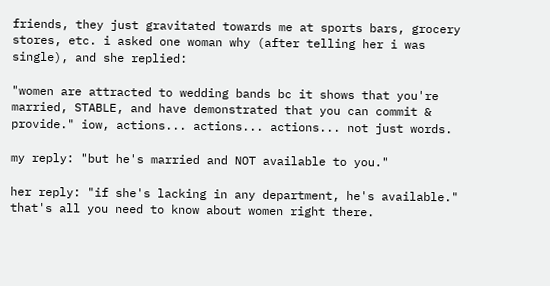friends, they just gravitated towards me at sports bars, grocery stores, etc. i asked one woman why (after telling her i was single), and she replied:

"women are attracted to wedding bands bc it shows that you're married, STABLE, and have demonstrated that you can commit & provide." iow, actions... actions... actions... not just words.

my reply: "but he's married and NOT available to you."

her reply: "if she's lacking in any department, he's available." that's all you need to know about women right there.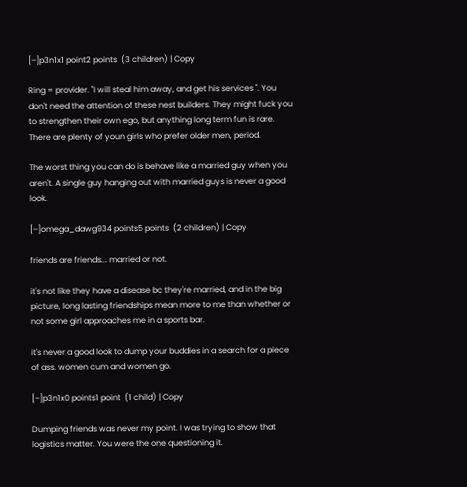[–]p3n1x1 point2 points  (3 children) | Copy

Ring = provider. "I will steal him away, and get his services ". You don't need the attention of these nest builders. They might fuck you to strengthen their own ego, but anything long term fun is rare. There are plenty of youn girls who prefer older men, period.

The worst thing you can do is behave like a married guy when you aren't. A single guy hanging out with married guys is never a good look.

[–]omega_dawg934 points5 points  (2 children) | Copy

friends are friends... married or not.

it's not like they have a disease bc they're married, and in the big picture, long lasting friendships mean more to me than whether or not some girl approaches me in a sports bar.

it's never a good look to dump your buddies in a search for a piece of ass. women cum and women go.

[–]p3n1x0 points1 point  (1 child) | Copy

Dumping friends was never my point. I was trying to show that logistics matter. You were the one questioning it.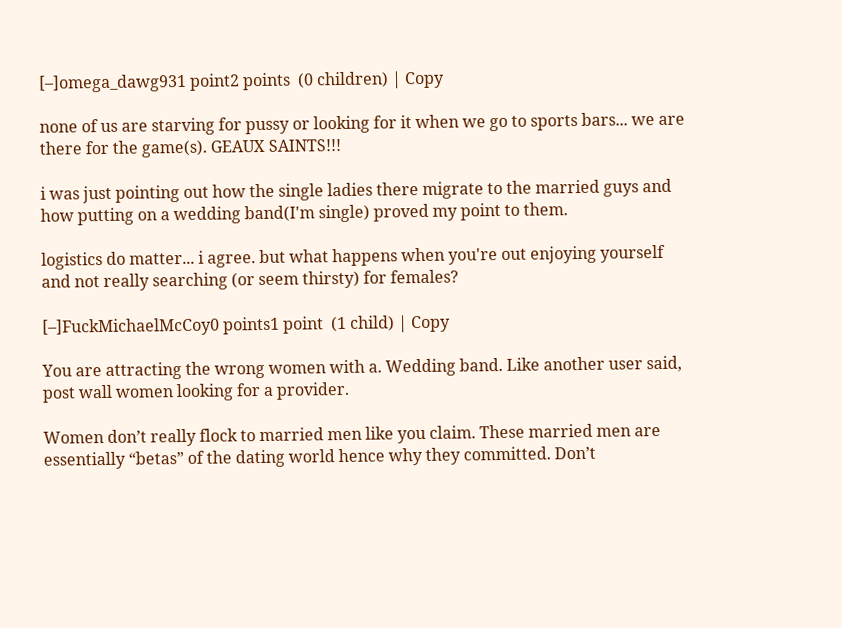[–]omega_dawg931 point2 points  (0 children) | Copy

none of us are starving for pussy or looking for it when we go to sports bars... we are there for the game(s). GEAUX SAINTS!!!

i was just pointing out how the single ladies there migrate to the married guys and how putting on a wedding band(I'm single) proved my point to them.

logistics do matter... i agree. but what happens when you're out enjoying yourself and not really searching (or seem thirsty) for females?

[–]FuckMichaelMcCoy0 points1 point  (1 child) | Copy

You are attracting the wrong women with a. Wedding band. Like another user said, post wall women looking for a provider.

Women don’t really flock to married men like you claim. These married men are essentially “betas” of the dating world hence why they committed. Don’t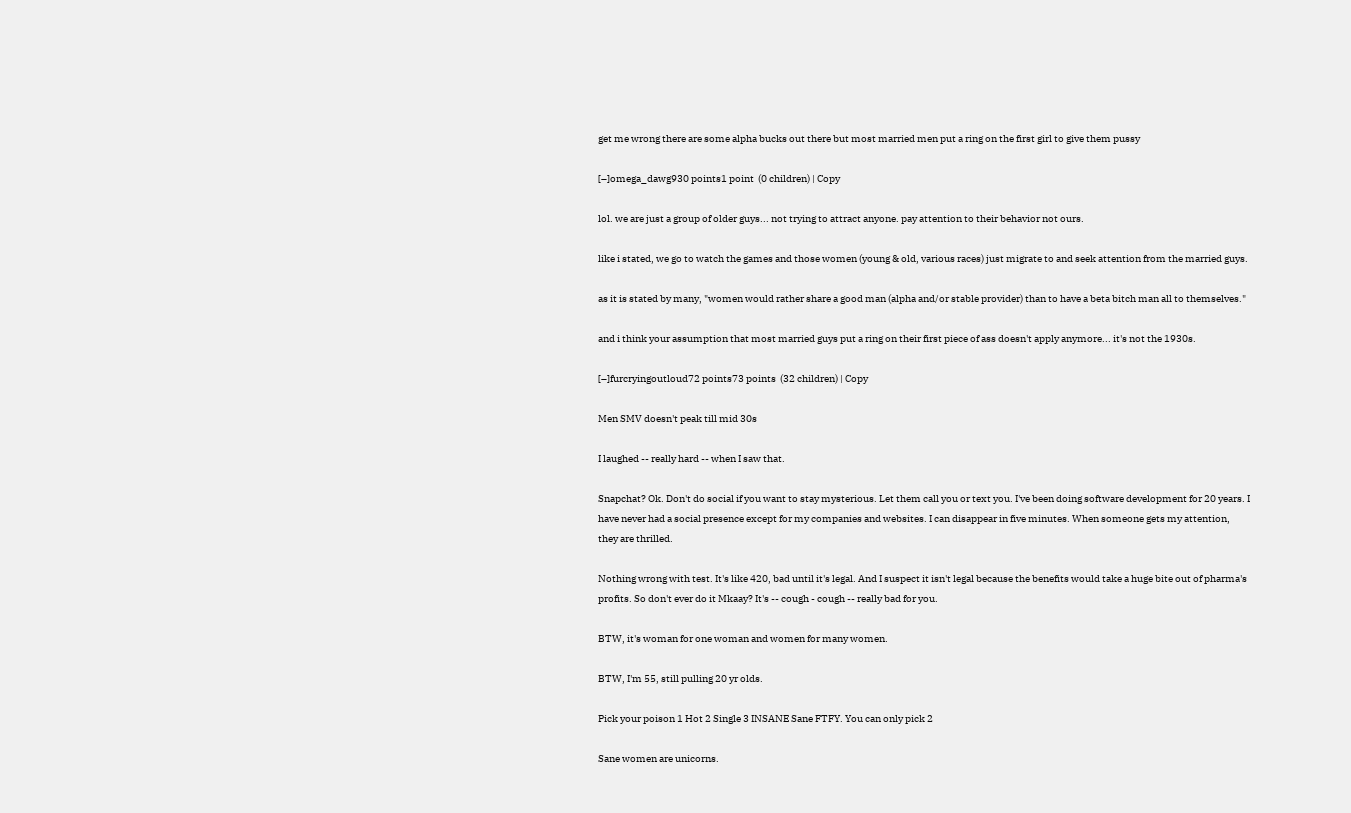get me wrong there are some alpha bucks out there but most married men put a ring on the first girl to give them pussy

[–]omega_dawg930 points1 point  (0 children) | Copy

lol. we are just a group of older guys... not trying to attract anyone. pay attention to their behavior not ours.

like i stated, we go to watch the games and those women (young & old, various races) just migrate to and seek attention from the married guys.

as it is stated by many, "women would rather share a good man (alpha and/or stable provider) than to have a beta bitch man all to themselves."

and i think your assumption that most married guys put a ring on their first piece of ass doesn't apply anymore... it's not the 1930s.

[–]furcryingoutloud72 points73 points  (32 children) | Copy

Men SMV doesn't peak till mid 30s

I laughed -- really hard -- when I saw that.

Snapchat? Ok. Don't do social if you want to stay mysterious. Let them call you or text you. I've been doing software development for 20 years. I have never had a social presence except for my companies and websites. I can disappear in five minutes. When someone gets my attention, they are thrilled.

Nothing wrong with test. It's like 420, bad until it's legal. And I suspect it isn't legal because the benefits would take a huge bite out of pharma's profits. So don't ever do it Mkaay? It's -- cough - cough -- really bad for you.

BTW, it's woman for one woman and women for many women.

BTW, I'm 55, still pulling 20 yr olds.

Pick your poison 1 Hot 2 Single 3 INSANE Sane FTFY. You can only pick 2

Sane women are unicorns.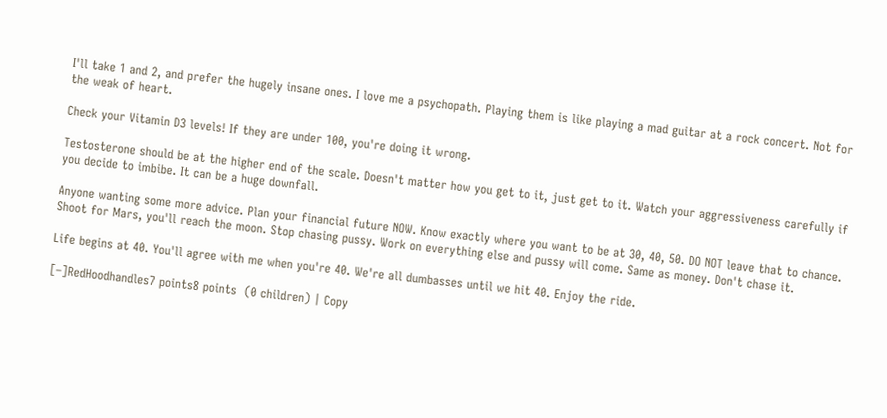I'll take 1 and 2, and prefer the hugely insane ones. I love me a psychopath. Playing them is like playing a mad guitar at a rock concert. Not for the weak of heart.

Check your Vitamin D3 levels! If they are under 100, you're doing it wrong.

Testosterone should be at the higher end of the scale. Doesn't matter how you get to it, just get to it. Watch your aggressiveness carefully if you decide to imbibe. It can be a huge downfall.

Anyone wanting some more advice. Plan your financial future NOW. Know exactly where you want to be at 30, 40, 50. DO NOT leave that to chance. Shoot for Mars, you'll reach the moon. Stop chasing pussy. Work on everything else and pussy will come. Same as money. Don't chase it.

Life begins at 40. You'll agree with me when you're 40. We're all dumbasses until we hit 40. Enjoy the ride.

[–]RedHoodhandles7 points8 points  (0 children) | Copy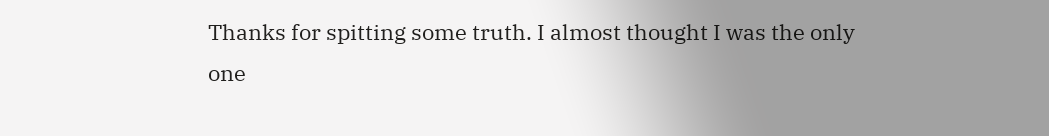Thanks for spitting some truth. I almost thought I was the only one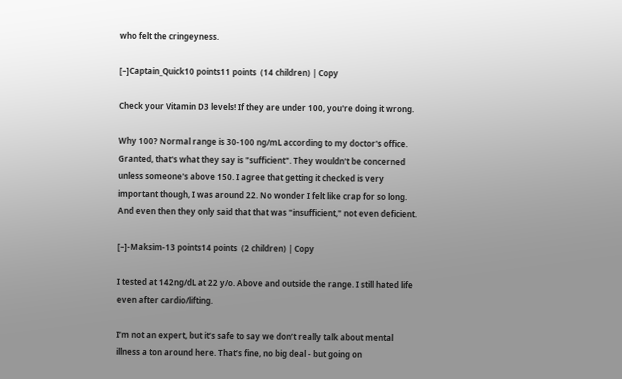who felt the cringeyness.

[–]Captain_Quick10 points11 points  (14 children) | Copy

Check your Vitamin D3 levels! If they are under 100, you're doing it wrong.

Why 100? Normal range is 30-100 ng/mL according to my doctor's office. Granted, that's what they say is "sufficient". They wouldn't be concerned unless someone's above 150. I agree that getting it checked is very important though, I was around 22. No wonder I felt like crap for so long. And even then they only said that that was "insufficient," not even deficient.

[–]-Maksim-13 points14 points  (2 children) | Copy

I tested at 142ng/dL at 22 y/o. Above and outside the range. I still hated life even after cardio/lifting.

I’m not an expert, but it’s safe to say we don’t really talk about mental illness a ton around here. That’s fine, no big deal - but going on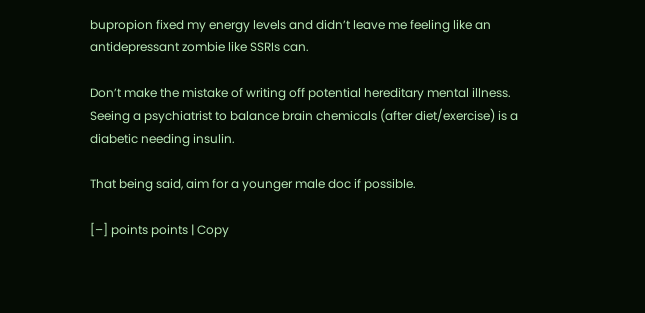bupropion fixed my energy levels and didn’t leave me feeling like an antidepressant zombie like SSRIs can.

Don’t make the mistake of writing off potential hereditary mental illness. Seeing a psychiatrist to balance brain chemicals (after diet/exercise) is a diabetic needing insulin.

That being said, aim for a younger male doc if possible.

[–] points points | Copy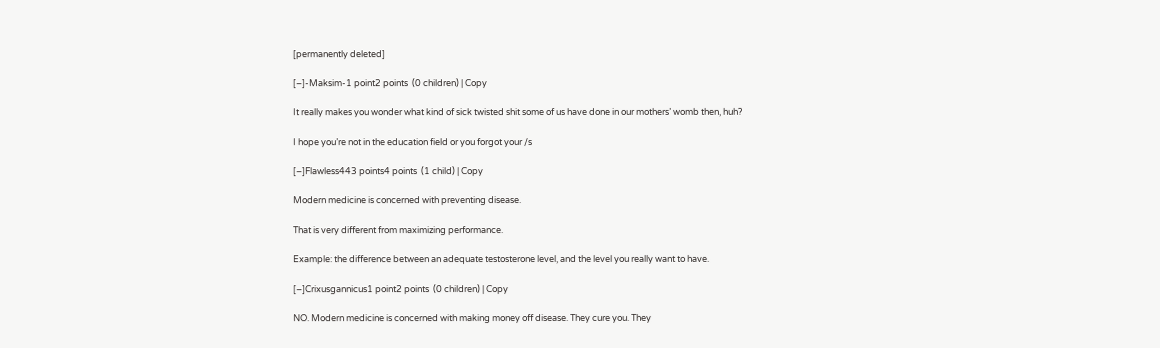[permanently deleted]

[–]-Maksim-1 point2 points  (0 children) | Copy

It really makes you wonder what kind of sick twisted shit some of us have done in our mothers’ womb then, huh?

I hope you’re not in the education field or you forgot your /s

[–]Flawless443 points4 points  (1 child) | Copy

Modern medicine is concerned with preventing disease.

That is very different from maximizing performance.

Example: the difference between an adequate testosterone level, and the level you really want to have.

[–]Crixusgannicus1 point2 points  (0 children) | Copy

NO. Modern medicine is concerned with making money off disease. They cure you. They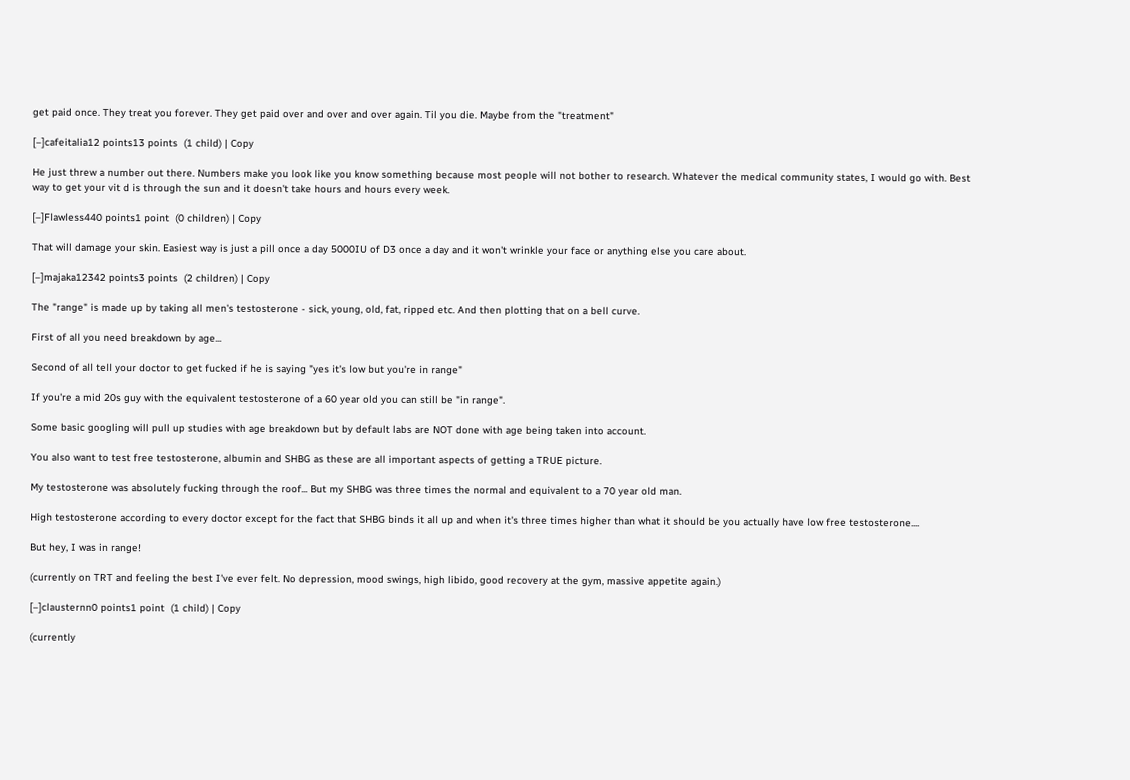get paid once. They treat you forever. They get paid over and over and over again. Til you die. Maybe from the "treatment"

[–]cafeitalia12 points13 points  (1 child) | Copy

He just threw a number out there. Numbers make you look like you know something because most people will not bother to research. Whatever the medical community states, I would go with. Best way to get your vit d is through the sun and it doesn't take hours and hours every week.

[–]Flawless440 points1 point  (0 children) | Copy

That will damage your skin. Easiest way is just a pill once a day 5000IU of D3 once a day and it won't wrinkle your face or anything else you care about.

[–]majaka12342 points3 points  (2 children) | Copy

The "range" is made up by taking all men's testosterone - sick, young, old, fat, ripped etc. And then plotting that on a bell curve.

First of all you need breakdown by age...

Second of all tell your doctor to get fucked if he is saying "yes it's low but you're in range"

If you're a mid 20s guy with the equivalent testosterone of a 60 year old you can still be "in range".

Some basic googling will pull up studies with age breakdown but by default labs are NOT done with age being taken into account.

You also want to test free testosterone, albumin and SHBG as these are all important aspects of getting a TRUE picture.

My testosterone was absolutely fucking through the roof... But my SHBG was three times the normal and equivalent to a 70 year old man.

High testosterone according to every doctor except for the fact that SHBG binds it all up and when it's three times higher than what it should be you actually have low free testosterone....

But hey, I was in range!

(currently on TRT and feeling the best I've ever felt. No depression, mood swings, high libido, good recovery at the gym, massive appetite again.)

[–]clausternn0 points1 point  (1 child) | Copy

(currently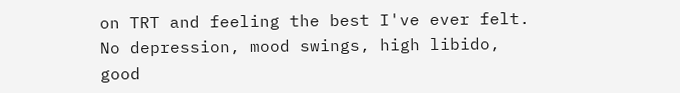on TRT and feeling the best I've ever felt. No depression, mood swings, high libido, good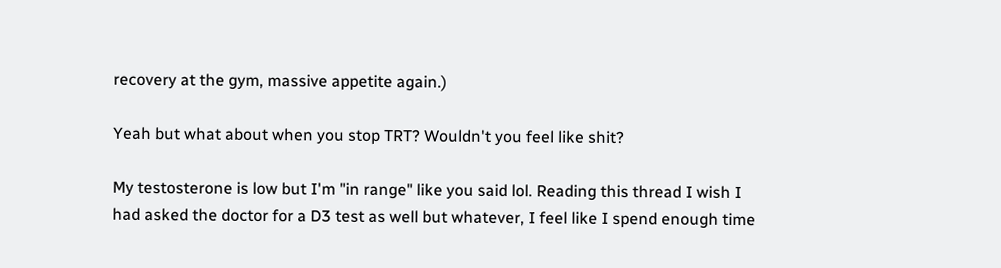recovery at the gym, massive appetite again.)

Yeah but what about when you stop TRT? Wouldn't you feel like shit?

My testosterone is low but I'm "in range" like you said lol. Reading this thread I wish I had asked the doctor for a D3 test as well but whatever, I feel like I spend enough time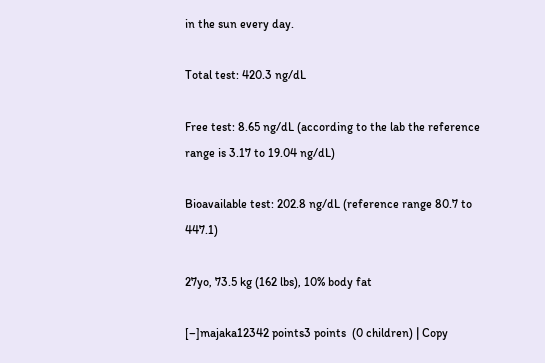in the sun every day.

Total test: 420.3 ng/dL

Free test: 8.65 ng/dL (according to the lab the reference range is 3.17 to 19.04 ng/dL)

Bioavailable test: 202.8 ng/dL (reference range 80.7 to 447.1)

27yo, 73.5 kg (162 lbs), 10% body fat

[–]majaka12342 points3 points  (0 children) | Copy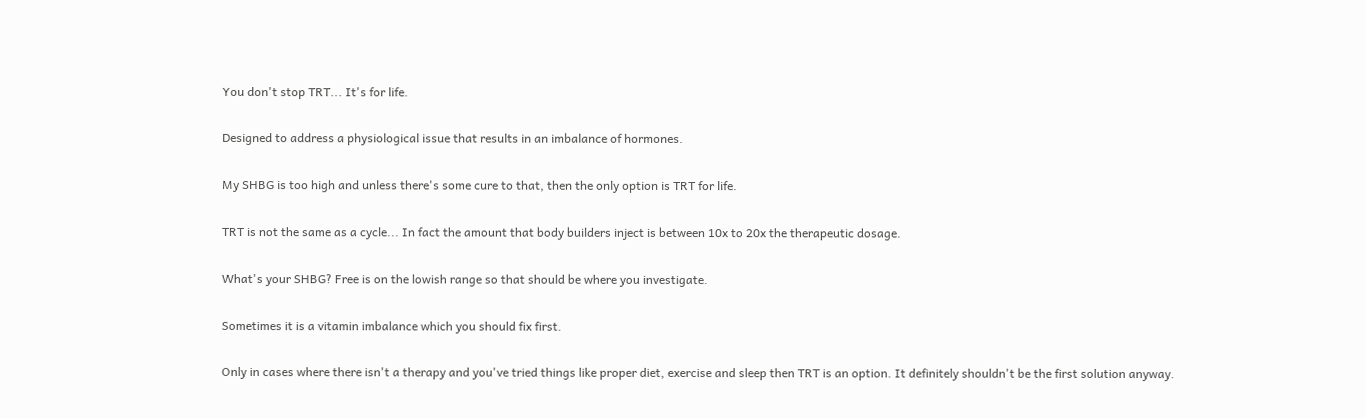You don't stop TRT... It's for life.

Designed to address a physiological issue that results in an imbalance of hormones.

My SHBG is too high and unless there's some cure to that, then the only option is TRT for life.

TRT is not the same as a cycle... In fact the amount that body builders inject is between 10x to 20x the therapeutic dosage.

What's your SHBG? Free is on the lowish range so that should be where you investigate.

Sometimes it is a vitamin imbalance which you should fix first.

Only in cases where there isn't a therapy and you've tried things like proper diet, exercise and sleep then TRT is an option. It definitely shouldn't be the first solution anyway.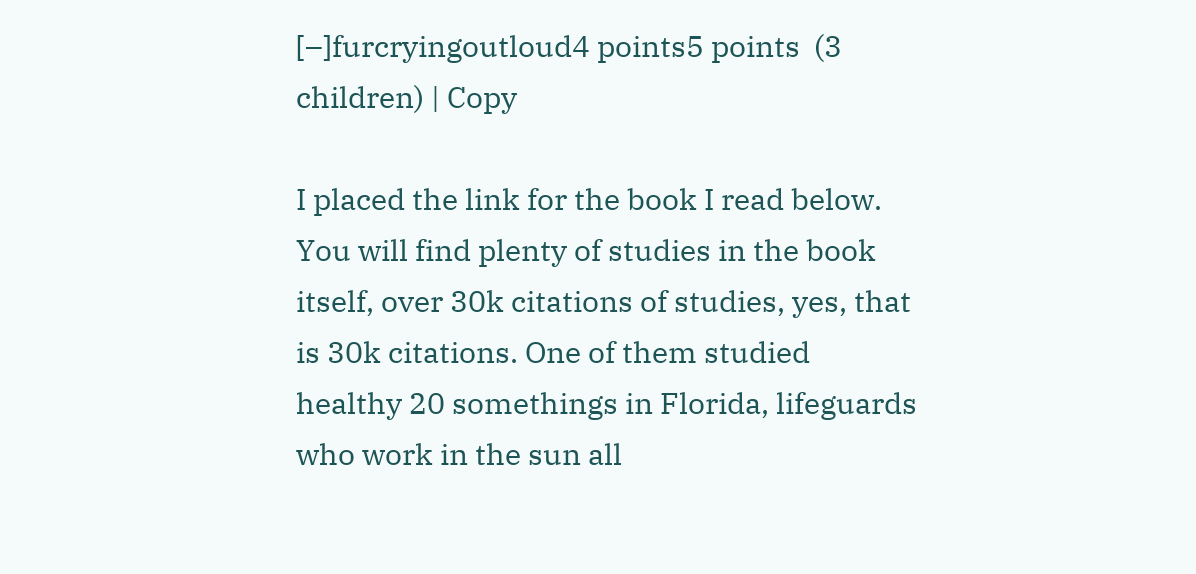[–]furcryingoutloud4 points5 points  (3 children) | Copy

I placed the link for the book I read below. You will find plenty of studies in the book itself, over 30k citations of studies, yes, that is 30k citations. One of them studied healthy 20 somethings in Florida, lifeguards who work in the sun all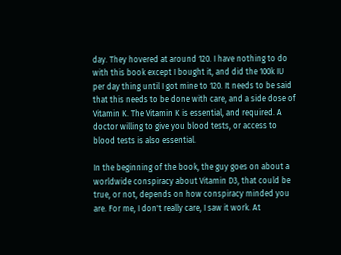day. They hovered at around 120. I have nothing to do with this book except I bought it, and did the 100k IU per day thing until I got mine to 120. It needs to be said that this needs to be done with care, and a side dose of Vitamin K. The Vitamin K is essential, and required. A doctor willing to give you blood tests, or access to blood tests is also essential.

In the beginning of the book, the guy goes on about a worldwide conspiracy about Vitamin D3, that could be true, or not, depends on how conspiracy minded you are. For me, I don't really care, I saw it work. At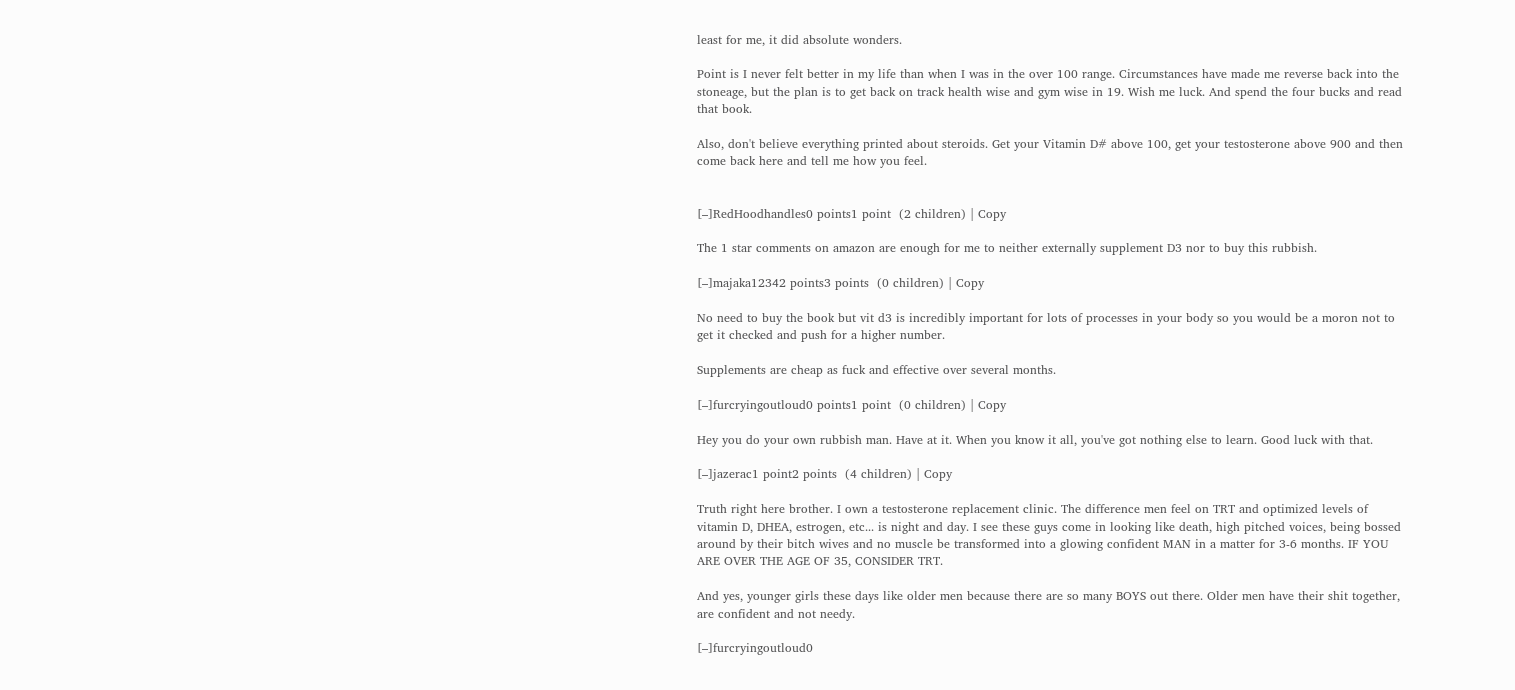least for me, it did absolute wonders.

Point is I never felt better in my life than when I was in the over 100 range. Circumstances have made me reverse back into the stoneage, but the plan is to get back on track health wise and gym wise in 19. Wish me luck. And spend the four bucks and read that book.

Also, don't believe everything printed about steroids. Get your Vitamin D# above 100, get your testosterone above 900 and then come back here and tell me how you feel.


[–]RedHoodhandles0 points1 point  (2 children) | Copy

The 1 star comments on amazon are enough for me to neither externally supplement D3 nor to buy this rubbish.

[–]majaka12342 points3 points  (0 children) | Copy

No need to buy the book but vit d3 is incredibly important for lots of processes in your body so you would be a moron not to get it checked and push for a higher number.

Supplements are cheap as fuck and effective over several months.

[–]furcryingoutloud0 points1 point  (0 children) | Copy

Hey you do your own rubbish man. Have at it. When you know it all, you've got nothing else to learn. Good luck with that.

[–]jazerac1 point2 points  (4 children) | Copy

Truth right here brother. I own a testosterone replacement clinic. The difference men feel on TRT and optimized levels of vitamin D, DHEA, estrogen, etc... is night and day. I see these guys come in looking like death, high pitched voices, being bossed around by their bitch wives and no muscle be transformed into a glowing confident MAN in a matter for 3-6 months. IF YOU ARE OVER THE AGE OF 35, CONSIDER TRT.

And yes, younger girls these days like older men because there are so many BOYS out there. Older men have their shit together, are confident and not needy.

[–]furcryingoutloud0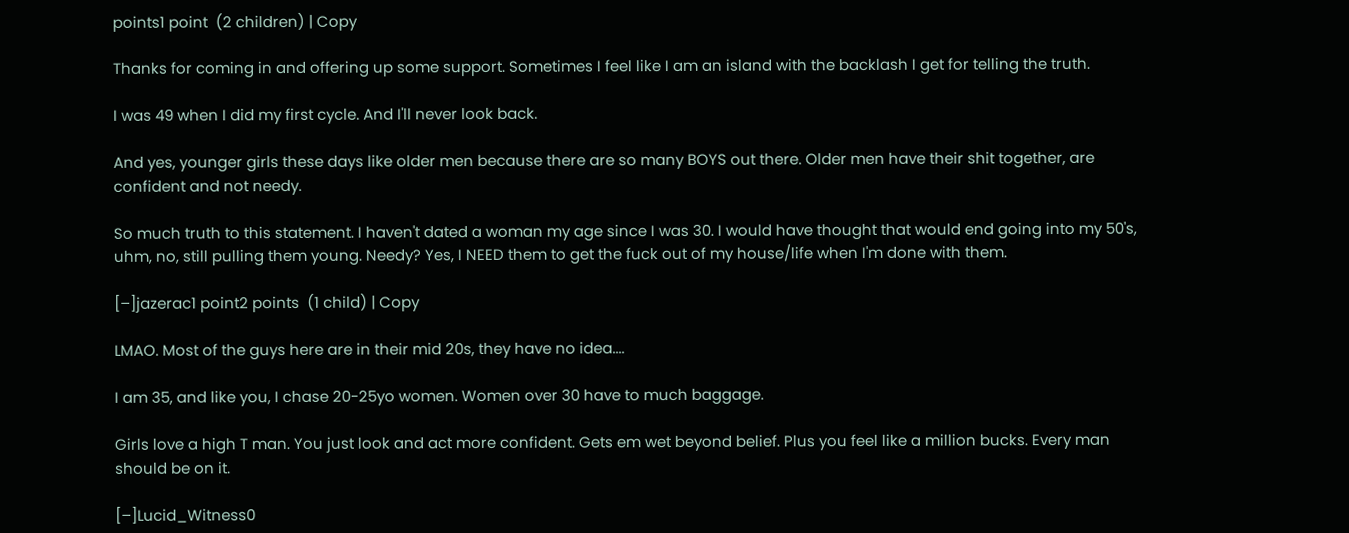points1 point  (2 children) | Copy

Thanks for coming in and offering up some support. Sometimes I feel like I am an island with the backlash I get for telling the truth.

I was 49 when I did my first cycle. And I'll never look back.

And yes, younger girls these days like older men because there are so many BOYS out there. Older men have their shit together, are confident and not needy.

So much truth to this statement. I haven't dated a woman my age since I was 30. I would have thought that would end going into my 50's, uhm, no, still pulling them young. Needy? Yes, I NEED them to get the fuck out of my house/life when I'm done with them.

[–]jazerac1 point2 points  (1 child) | Copy

LMAO. Most of the guys here are in their mid 20s, they have no idea....

I am 35, and like you, I chase 20-25yo women. Women over 30 have to much baggage.

Girls love a high T man. You just look and act more confident. Gets em wet beyond belief. Plus you feel like a million bucks. Every man should be on it.

[–]Lucid_Witness0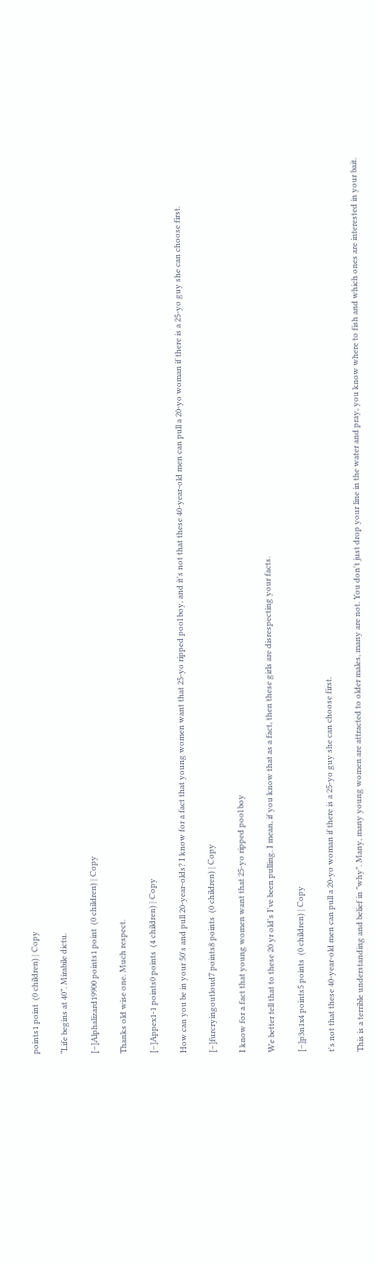points1 point  (0 children) | Copy

“Life begins at 40”. Mirabile dictu.

[–]Alphalizard19900 points1 point  (0 children) | Copy

Thanks old wise one. Much respect.

[–]Appex1-1 points0 points  (4 children) | Copy

How can you be in your 50's and pull 20-year-olds? I know for a fact that young women want that 25-yo ripped pool boy, and it's not that these 40-year-old men can pull a 20-yo woman if there is a 25-yo guy she can choose first.

[–]furcryingoutloud7 points8 points  (0 children) | Copy

I know for a fact that young women want that 25-yo ripped pool boy

We better tell that to these 20 yr old's I've been pulling. I mean, if you know that as a fact, then these girls are disrespecting your facts.

[–]p3n1x4 points5 points  (0 children) | Copy

t's not that these 40-year-old men can pull a 20-yo woman if there is a 25-yo guy she can choose first.

This is a terrible understanding and belief in "why". Many, many young women are attracted to older males, many are not. You don't just drop your line in the water and pray, you know where to fish and which ones are interested in your bait.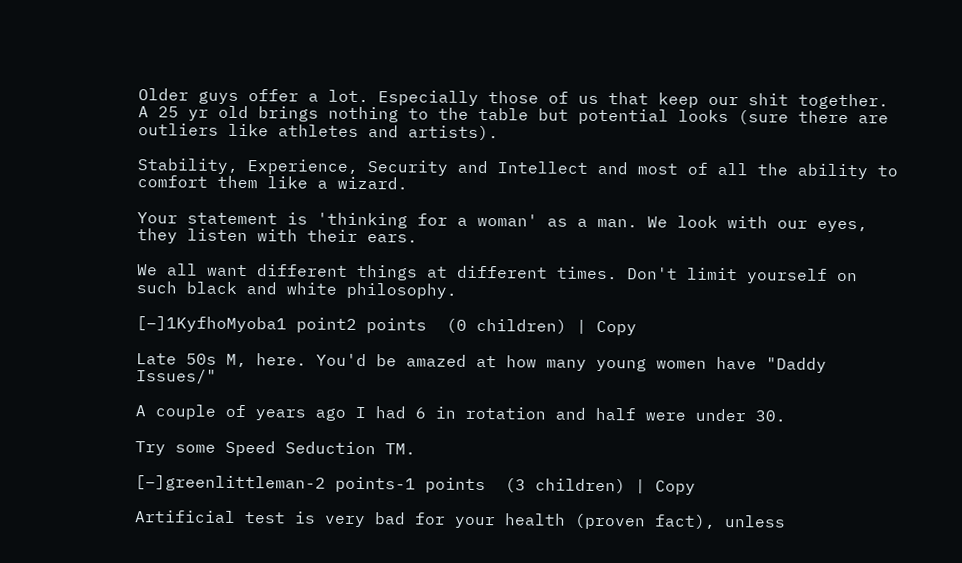Older guys offer a lot. Especially those of us that keep our shit together. A 25 yr old brings nothing to the table but potential looks (sure there are outliers like athletes and artists).

Stability, Experience, Security and Intellect and most of all the ability to comfort them like a wizard.

Your statement is 'thinking for a woman' as a man. We look with our eyes, they listen with their ears.

We all want different things at different times. Don't limit yourself on such black and white philosophy.

[–]1KyfhoMyoba1 point2 points  (0 children) | Copy

Late 50s M, here. You'd be amazed at how many young women have "Daddy Issues/"

A couple of years ago I had 6 in rotation and half were under 30.

Try some Speed Seduction TM.

[–]greenlittleman-2 points-1 points  (3 children) | Copy

Artificial test is very bad for your health (proven fact), unless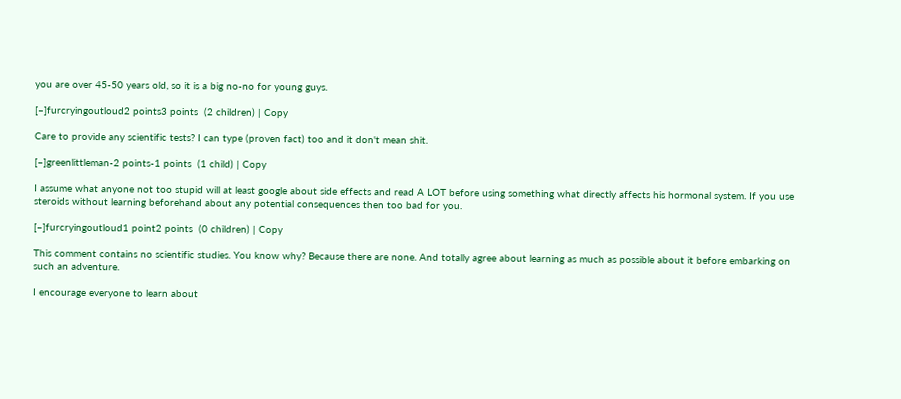you are over 45-50 years old, so it is a big no-no for young guys.

[–]furcryingoutloud2 points3 points  (2 children) | Copy

Care to provide any scientific tests? I can type (proven fact) too and it don't mean shit.

[–]greenlittleman-2 points-1 points  (1 child) | Copy

I assume what anyone not too stupid will at least google about side effects and read A LOT before using something what directly affects his hormonal system. If you use steroids without learning beforehand about any potential consequences then too bad for you.

[–]furcryingoutloud1 point2 points  (0 children) | Copy

This comment contains no scientific studies. You know why? Because there are none. And totally agree about learning as much as possible about it before embarking on such an adventure.

I encourage everyone to learn about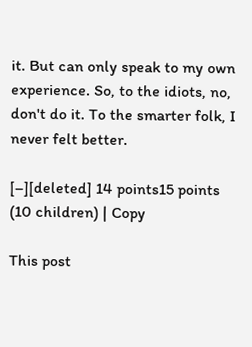it. But can only speak to my own experience. So, to the idiots, no, don't do it. To the smarter folk, I never felt better.

[–][deleted] 14 points15 points  (10 children) | Copy

This post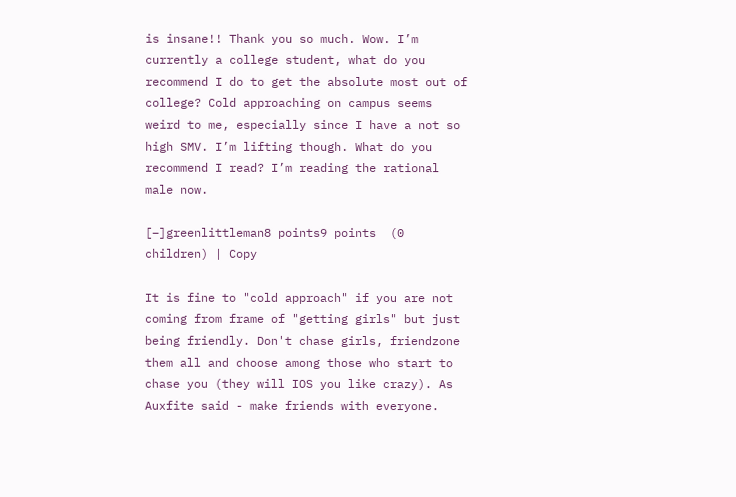is insane!! Thank you so much. Wow. I’m currently a college student, what do you recommend I do to get the absolute most out of college? Cold approaching on campus seems weird to me, especially since I have a not so high SMV. I’m lifting though. What do you recommend I read? I’m reading the rational male now.

[–]greenlittleman8 points9 points  (0 children) | Copy

It is fine to "cold approach" if you are not coming from frame of "getting girls" but just being friendly. Don't chase girls, friendzone them all and choose among those who start to chase you (they will IOS you like crazy). As Auxfite said - make friends with everyone.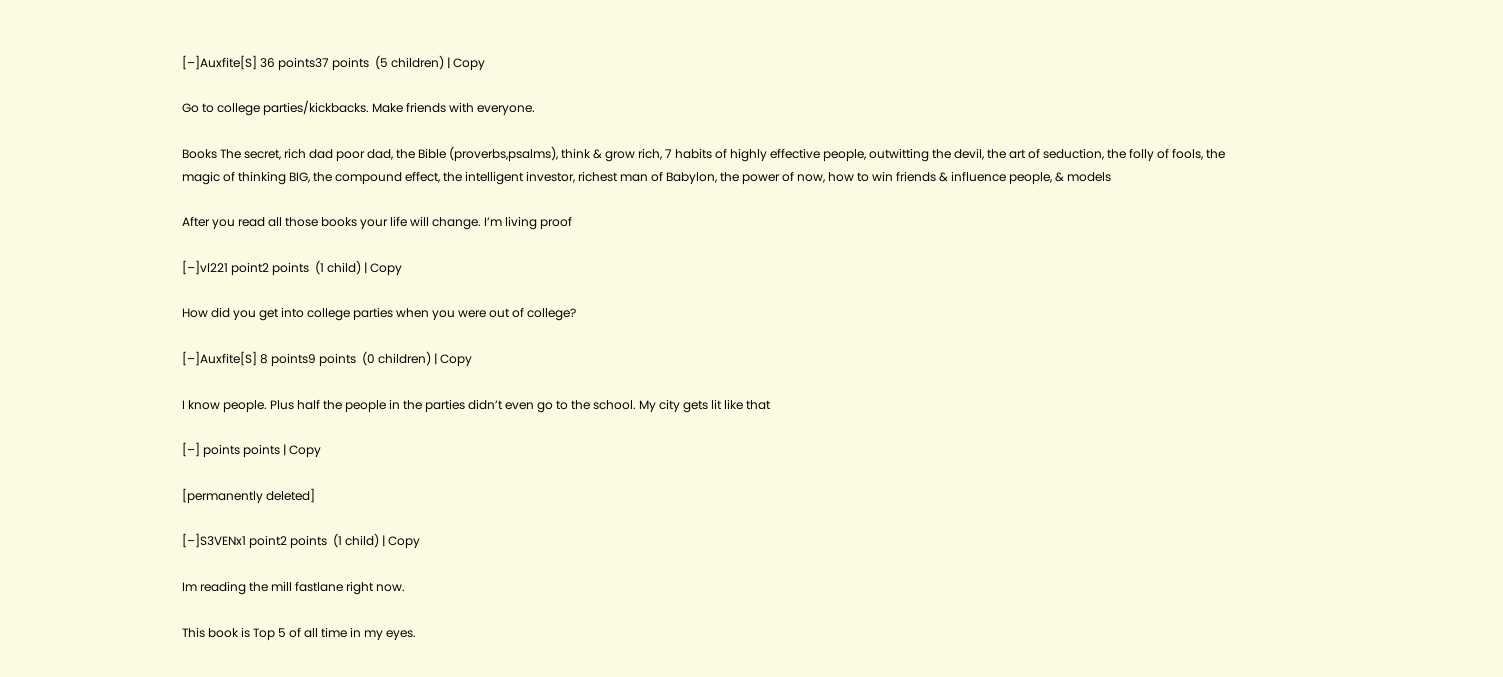[–]Auxfite[S] 36 points37 points  (5 children) | Copy

Go to college parties/kickbacks. Make friends with everyone.

Books The secret, rich dad poor dad, the Bible (proverbs,psalms), think & grow rich, 7 habits of highly effective people, outwitting the devil, the art of seduction, the folly of fools, the magic of thinking BIG, the compound effect, the intelligent investor, richest man of Babylon, the power of now, how to win friends & influence people, & models

After you read all those books your life will change. I’m living proof

[–]vl221 point2 points  (1 child) | Copy

How did you get into college parties when you were out of college?

[–]Auxfite[S] 8 points9 points  (0 children) | Copy

I know people. Plus half the people in the parties didn’t even go to the school. My city gets lit like that

[–] points points | Copy

[permanently deleted]

[–]S3VENx1 point2 points  (1 child) | Copy

Im reading the mill fastlane right now.

This book is Top 5 of all time in my eyes.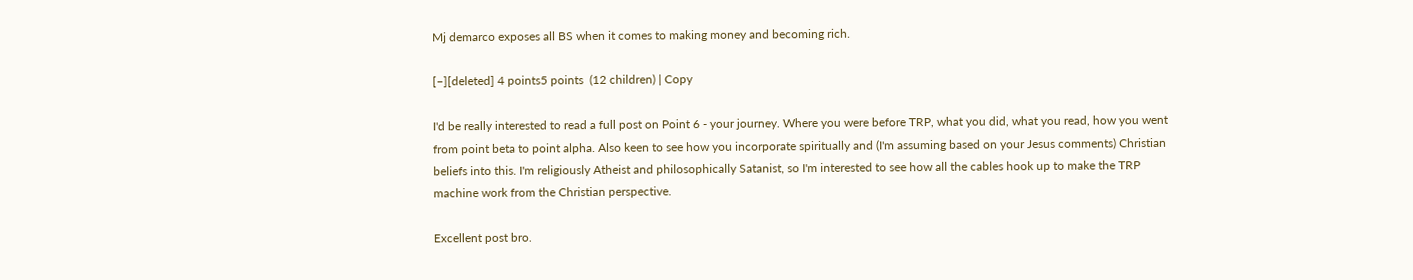Mj demarco exposes all BS when it comes to making money and becoming rich.

[–][deleted] 4 points5 points  (12 children) | Copy

I'd be really interested to read a full post on Point 6 - your journey. Where you were before TRP, what you did, what you read, how you went from point beta to point alpha. Also keen to see how you incorporate spiritually and (I'm assuming based on your Jesus comments) Christian beliefs into this. I'm religiously Atheist and philosophically Satanist, so I'm interested to see how all the cables hook up to make the TRP machine work from the Christian perspective.

Excellent post bro.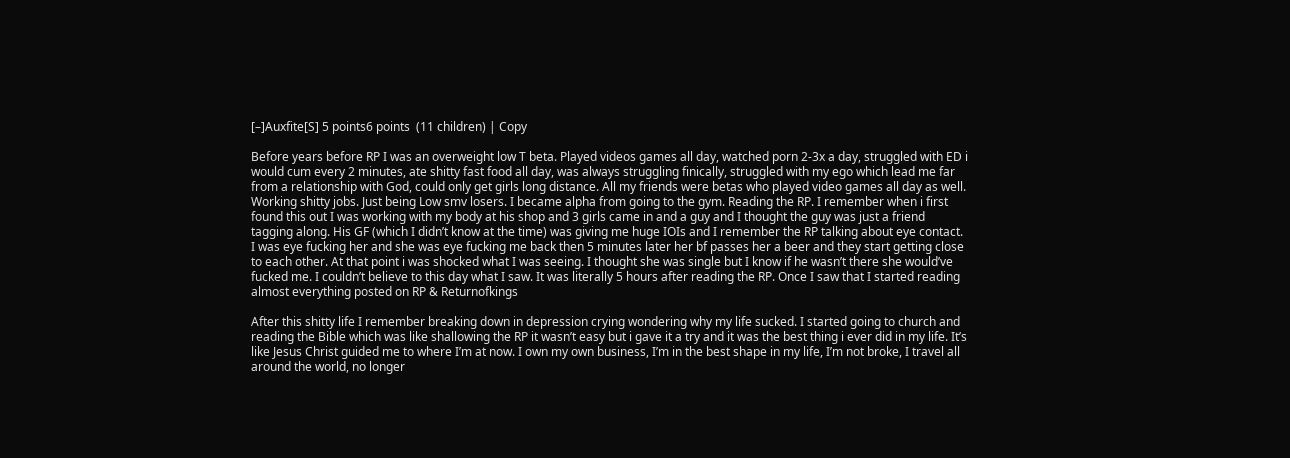[–]Auxfite[S] 5 points6 points  (11 children) | Copy

Before years before RP I was an overweight low T beta. Played videos games all day, watched porn 2-3x a day, struggled with ED i would cum every 2 minutes, ate shitty fast food all day, was always struggling finically, struggled with my ego which lead me far from a relationship with God, could only get girls long distance. All my friends were betas who played video games all day as well. Working shitty jobs. Just being Low smv losers. I became alpha from going to the gym. Reading the RP. I remember when i first found this out I was working with my body at his shop and 3 girls came in and a guy and I thought the guy was just a friend tagging along. His GF (which I didn’t know at the time) was giving me huge IOIs and I remember the RP talking about eye contact. I was eye fucking her and she was eye fucking me back then 5 minutes later her bf passes her a beer and they start getting close to each other. At that point i was shocked what I was seeing. I thought she was single but I know if he wasn’t there she would’ve fucked me. I couldn’t believe to this day what I saw. It was literally 5 hours after reading the RP. Once I saw that I started reading almost everything posted on RP & Returnofkings

After this shitty life I remember breaking down in depression crying wondering why my life sucked. I started going to church and reading the Bible which was like shallowing the RP it wasn’t easy but i gave it a try and it was the best thing i ever did in my life. It’s like Jesus Christ guided me to where I’m at now. I own my own business, I’m in the best shape in my life, I’m not broke, I travel all around the world, no longer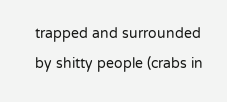trapped and surrounded by shitty people (crabs in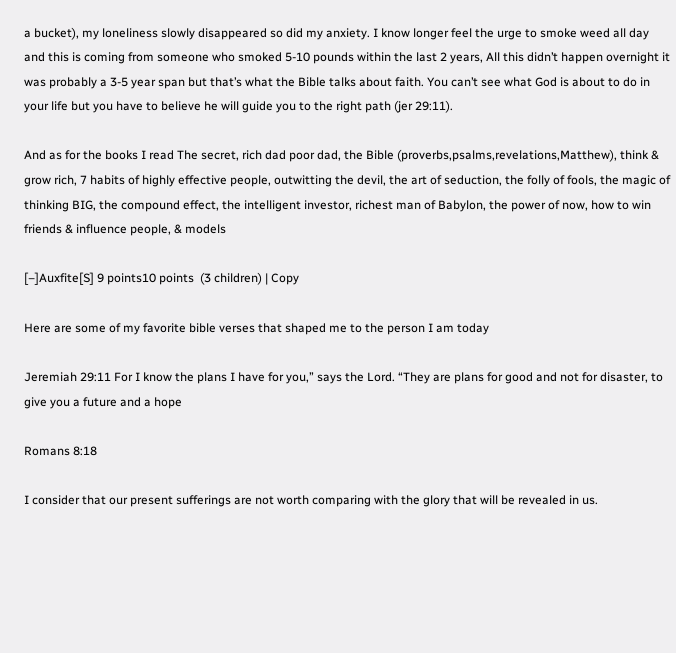a bucket), my loneliness slowly disappeared so did my anxiety. I know longer feel the urge to smoke weed all day and this is coming from someone who smoked 5-10 pounds within the last 2 years, All this didn’t happen overnight it was probably a 3-5 year span but that’s what the Bible talks about faith. You can’t see what God is about to do in your life but you have to believe he will guide you to the right path (jer 29:11).

And as for the books I read The secret, rich dad poor dad, the Bible (proverbs,psalms,revelations,Matthew), think & grow rich, 7 habits of highly effective people, outwitting the devil, the art of seduction, the folly of fools, the magic of thinking BIG, the compound effect, the intelligent investor, richest man of Babylon, the power of now, how to win friends & influence people, & models

[–]Auxfite[S] 9 points10 points  (3 children) | Copy

Here are some of my favorite bible verses that shaped me to the person I am today

Jeremiah 29:11 For I know the plans I have for you,” says the Lord. “They are plans for good and not for disaster, to give you a future and a hope

Romans 8:18

I consider that our present sufferings are not worth comparing with the glory that will be revealed in us.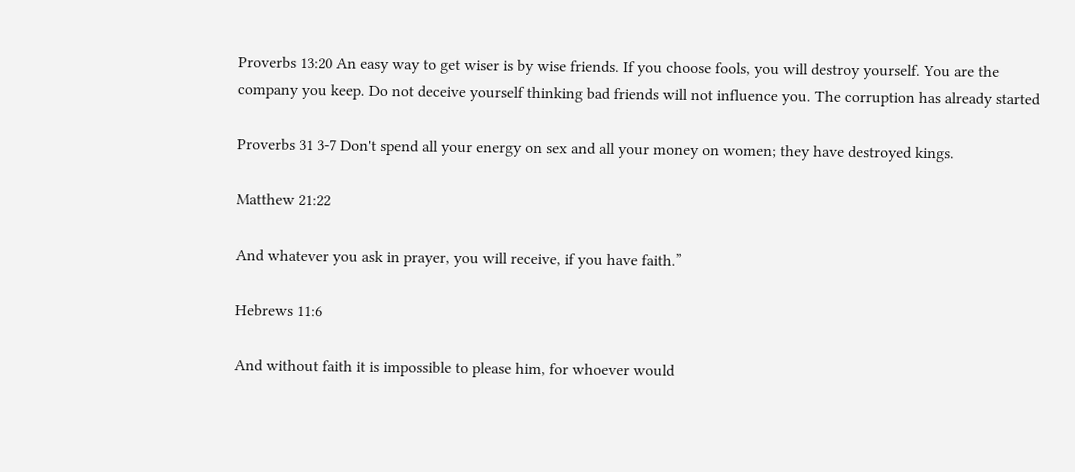Proverbs 13:20 An easy way to get wiser is by wise friends. If you choose fools, you will destroy yourself. You are the company you keep. Do not deceive yourself thinking bad friends will not influence you. The corruption has already started

Proverbs 31 3-7 Don't spend all your energy on sex and all your money on women; they have destroyed kings.

Matthew 21:22

And whatever you ask in prayer, you will receive, if you have faith.”

Hebrews 11:6

And without faith it is impossible to please him, for whoever would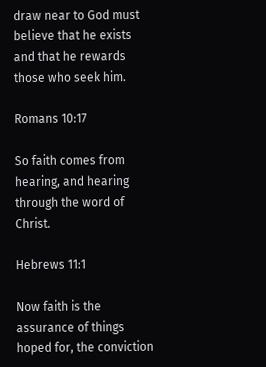draw near to God must believe that he exists and that he rewards those who seek him.

Romans 10:17

So faith comes from hearing, and hearing through the word of Christ.

Hebrews 11:1

Now faith is the assurance of things hoped for, the conviction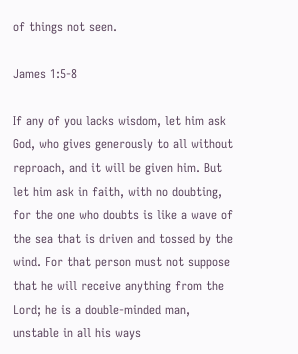of things not seen.

James 1:5-8

If any of you lacks wisdom, let him ask God, who gives generously to all without reproach, and it will be given him. But let him ask in faith, with no doubting, for the one who doubts is like a wave of the sea that is driven and tossed by the wind. For that person must not suppose that he will receive anything from the Lord; he is a double-minded man, unstable in all his ways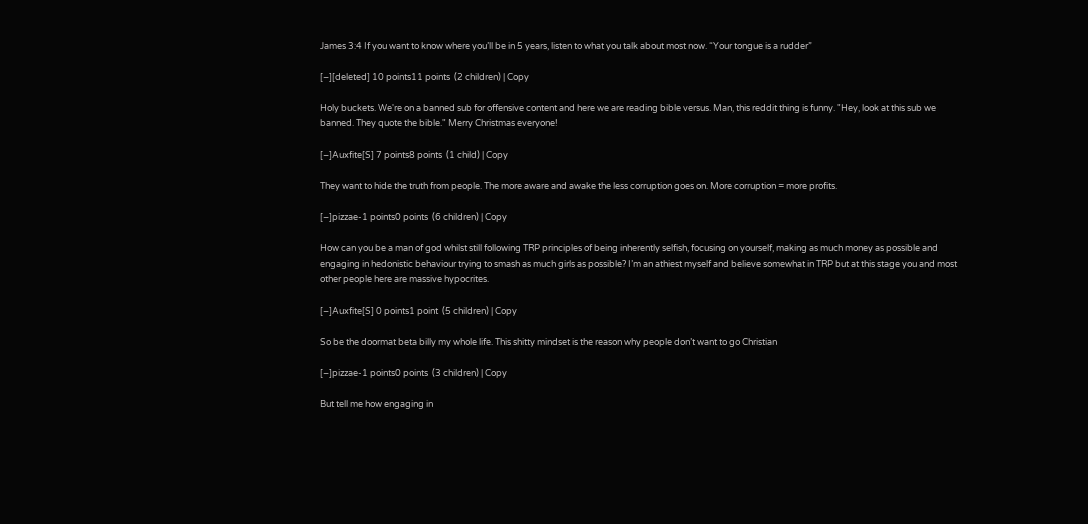James 3:4 If you want to know where you’ll be in 5 years, listen to what you talk about most now. “Your tongue is a rudder”

[–][deleted] 10 points11 points  (2 children) | Copy

Holy buckets. We're on a banned sub for offensive content and here we are reading bible versus. Man, this reddit thing is funny. "Hey, look at this sub we banned. They quote the bible." Merry Christmas everyone!

[–]Auxfite[S] 7 points8 points  (1 child) | Copy

They want to hide the truth from people. The more aware and awake the less corruption goes on. More corruption = more profits.

[–]pizzae-1 points0 points  (6 children) | Copy

How can you be a man of god whilst still following TRP principles of being inherently selfish, focusing on yourself, making as much money as possible and engaging in hedonistic behaviour trying to smash as much girls as possible? I’m an athiest myself and believe somewhat in TRP but at this stage you and most other people here are massive hypocrites.

[–]Auxfite[S] 0 points1 point  (5 children) | Copy

So be the doormat beta billy my whole life. This shitty mindset is the reason why people don’t want to go Christian

[–]pizzae-1 points0 points  (3 children) | Copy

But tell me how engaging in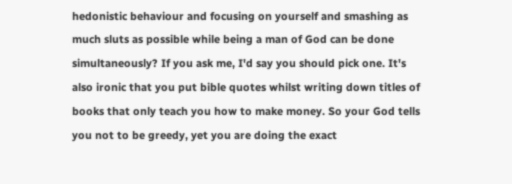hedonistic behaviour and focusing on yourself and smashing as much sluts as possible while being a man of God can be done simultaneously? If you ask me, I'd say you should pick one. It's also ironic that you put bible quotes whilst writing down titles of books that only teach you how to make money. So your God tells you not to be greedy, yet you are doing the exact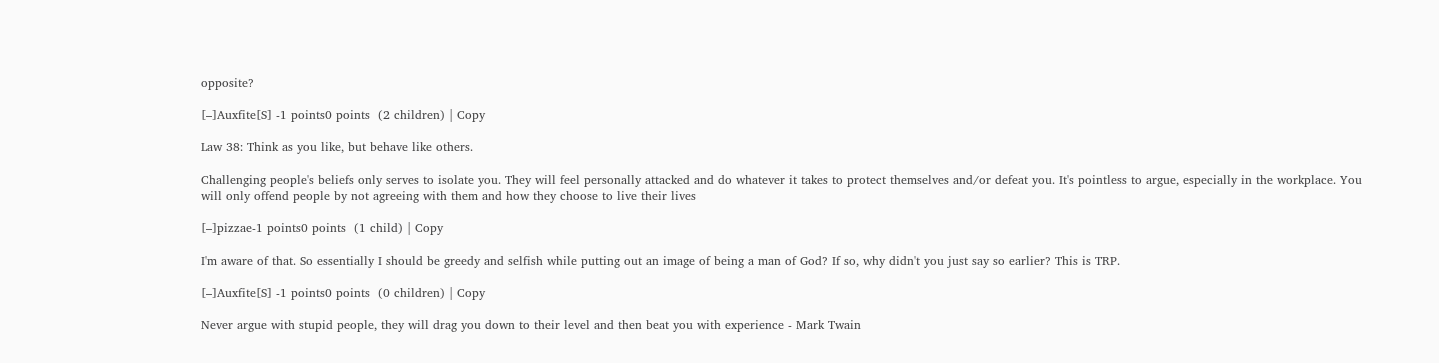opposite?

[–]Auxfite[S] -1 points0 points  (2 children) | Copy

Law 38: Think as you like, but behave like others.

Challenging people's beliefs only serves to isolate you. They will feel personally attacked and do whatever it takes to protect themselves and/or defeat you. It's pointless to argue, especially in the workplace. You will only offend people by not agreeing with them and how they choose to live their lives

[–]pizzae-1 points0 points  (1 child) | Copy

I'm aware of that. So essentially I should be greedy and selfish while putting out an image of being a man of God? If so, why didn't you just say so earlier? This is TRP.

[–]Auxfite[S] -1 points0 points  (0 children) | Copy

Never argue with stupid people, they will drag you down to their level and then beat you with experience - Mark Twain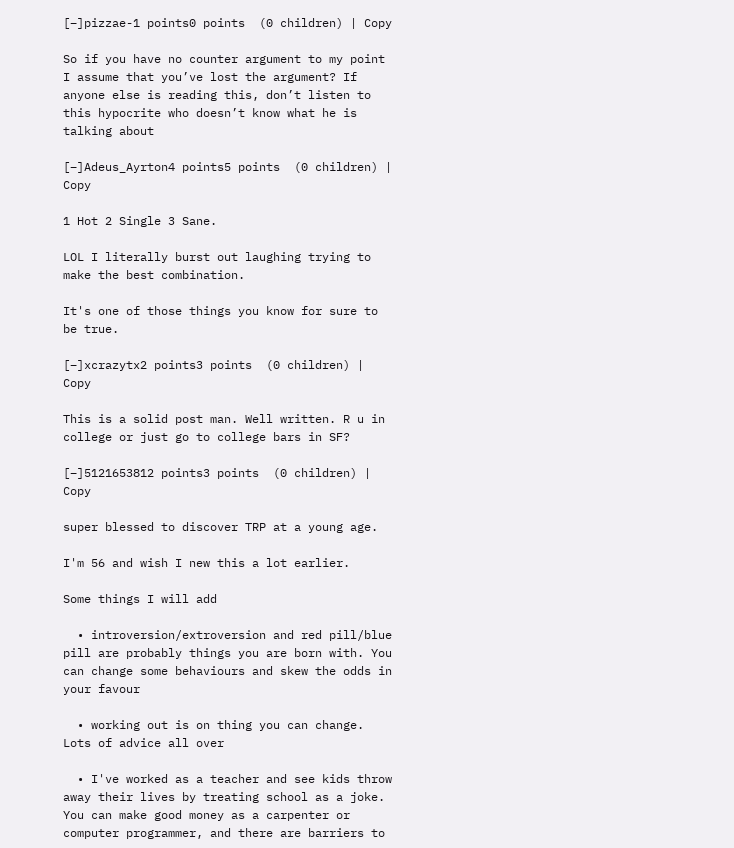[–]pizzae-1 points0 points  (0 children) | Copy

So if you have no counter argument to my point I assume that you’ve lost the argument? If anyone else is reading this, don’t listen to this hypocrite who doesn’t know what he is talking about

[–]Adeus_Ayrton4 points5 points  (0 children) | Copy

1 Hot 2 Single 3 Sane.

LOL I literally burst out laughing trying to make the best combination.

It's one of those things you know for sure to be true.

[–]xcrazytx2 points3 points  (0 children) | Copy

This is a solid post man. Well written. R u in college or just go to college bars in SF?

[–]5121653812 points3 points  (0 children) | Copy

super blessed to discover TRP at a young age.

I'm 56 and wish I new this a lot earlier.

Some things I will add

  • introversion/extroversion and red pill/blue pill are probably things you are born with. You can change some behaviours and skew the odds in your favour

  • working out is on thing you can change. Lots of advice all over

  • I've worked as a teacher and see kids throw away their lives by treating school as a joke. You can make good money as a carpenter or computer programmer, and there are barriers to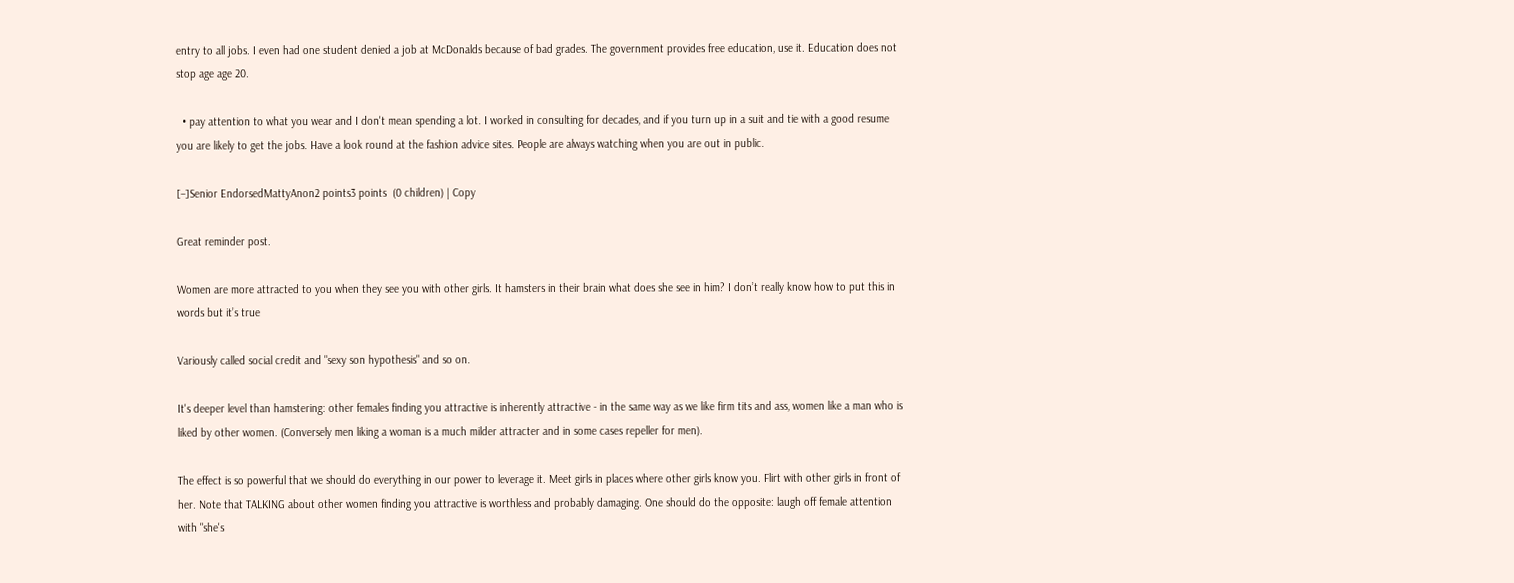entry to all jobs. I even had one student denied a job at McDonalds because of bad grades. The government provides free education, use it. Education does not stop age age 20.

  • pay attention to what you wear and I don't mean spending a lot. I worked in consulting for decades, and if you turn up in a suit and tie with a good resume you are likely to get the jobs. Have a look round at the fashion advice sites. People are always watching when you are out in public.

[–]Senior EndorsedMattyAnon2 points3 points  (0 children) | Copy

Great reminder post.

Women are more attracted to you when they see you with other girls. It hamsters in their brain what does she see in him? I don’t really know how to put this in words but it’s true

Variously called social credit and "sexy son hypothesis" and so on.

It's deeper level than hamstering: other females finding you attractive is inherently attractive - in the same way as we like firm tits and ass, women like a man who is liked by other women. (Conversely men liking a woman is a much milder attracter and in some cases repeller for men).

The effect is so powerful that we should do everything in our power to leverage it. Meet girls in places where other girls know you. Flirt with other girls in front of her. Note that TALKING about other women finding you attractive is worthless and probably damaging. One should do the opposite: laugh off female attention with "she's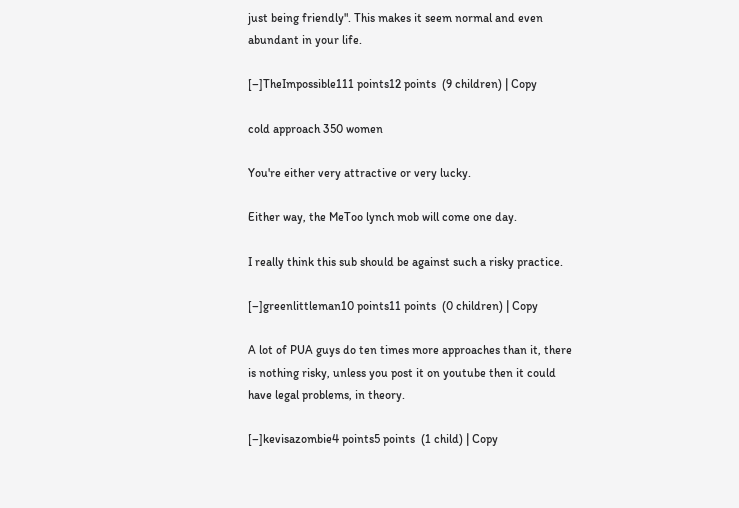just being friendly". This makes it seem normal and even abundant in your life.

[–]TheImpossible111 points12 points  (9 children) | Copy

cold approach 350 women

You're either very attractive or very lucky.

Either way, the MeToo lynch mob will come one day.

I really think this sub should be against such a risky practice.

[–]greenlittleman10 points11 points  (0 children) | Copy

A lot of PUA guys do ten times more approaches than it, there is nothing risky, unless you post it on youtube then it could have legal problems, in theory.

[–]kevisazombie4 points5 points  (1 child) | Copy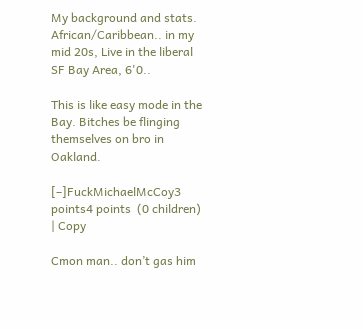My background and stats. African/Caribbean.. in my mid 20s, Live in the liberal SF Bay Area, 6'0..

This is like easy mode in the Bay. Bitches be flinging themselves on bro in Oakland.

[–]FuckMichaelMcCoy3 points4 points  (0 children) | Copy

Cmon man.. don’t gas him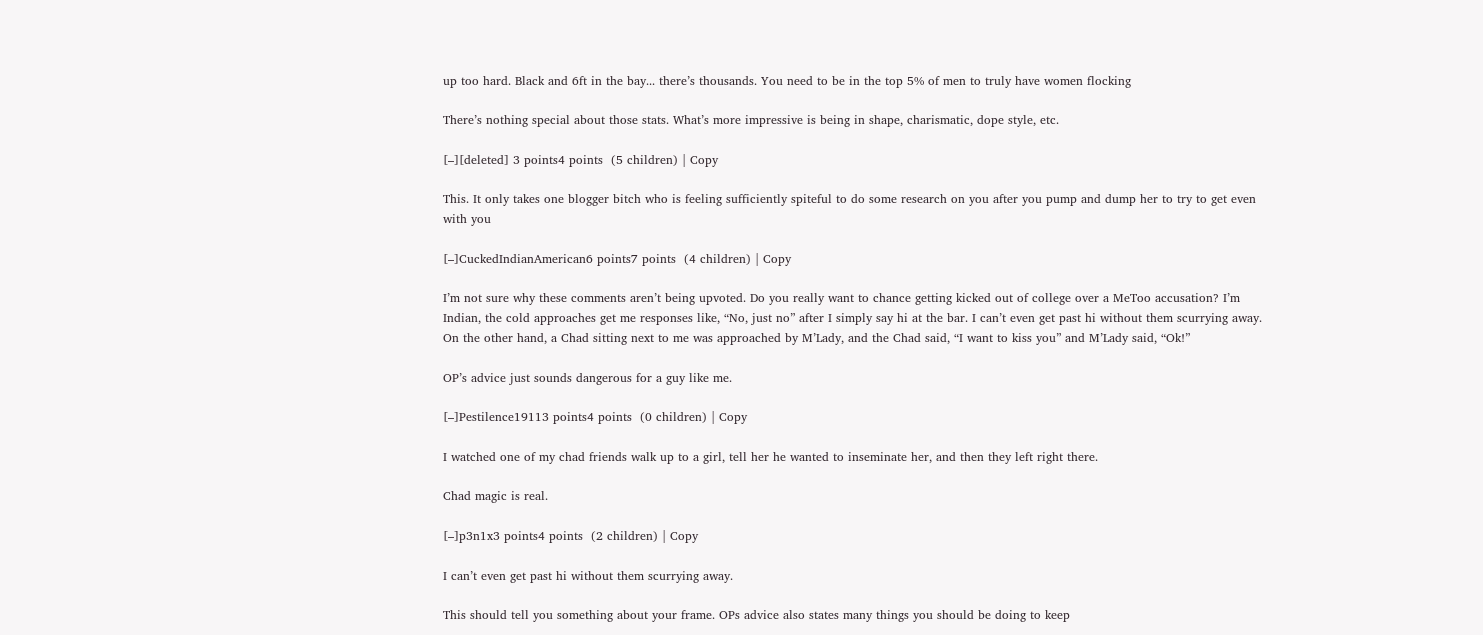up too hard. Black and 6ft in the bay... there’s thousands. You need to be in the top 5% of men to truly have women flocking

There’s nothing special about those stats. What’s more impressive is being in shape, charismatic, dope style, etc.

[–][deleted] 3 points4 points  (5 children) | Copy

This. It only takes one blogger bitch who is feeling sufficiently spiteful to do some research on you after you pump and dump her to try to get even with you

[–]CuckedIndianAmerican6 points7 points  (4 children) | Copy

I’m not sure why these comments aren’t being upvoted. Do you really want to chance getting kicked out of college over a MeToo accusation? I’m Indian, the cold approaches get me responses like, “No, just no” after I simply say hi at the bar. I can’t even get past hi without them scurrying away. On the other hand, a Chad sitting next to me was approached by M’Lady, and the Chad said, “I want to kiss you” and M’Lady said, “Ok!”

OP’s advice just sounds dangerous for a guy like me.

[–]Pestilence19113 points4 points  (0 children) | Copy

I watched one of my chad friends walk up to a girl, tell her he wanted to inseminate her, and then they left right there.

Chad magic is real.

[–]p3n1x3 points4 points  (2 children) | Copy

I can’t even get past hi without them scurrying away.

This should tell you something about your frame. OPs advice also states many things you should be doing to keep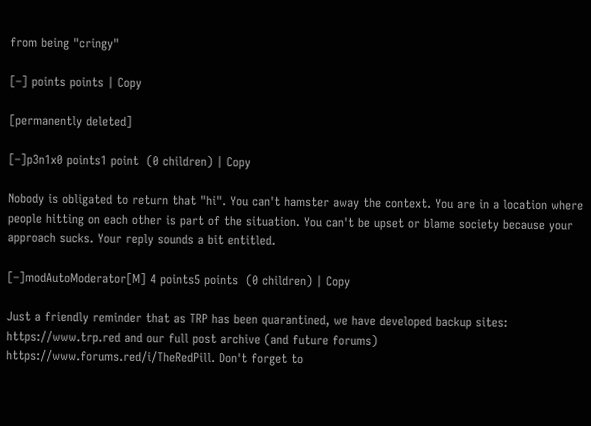from being "cringy"

[–] points points | Copy

[permanently deleted]

[–]p3n1x0 points1 point  (0 children) | Copy

Nobody is obligated to return that "hi". You can't hamster away the context. You are in a location where people hitting on each other is part of the situation. You can't be upset or blame society because your approach sucks. Your reply sounds a bit entitled.

[–]modAutoModerator[M] 4 points5 points  (0 children) | Copy

Just a friendly reminder that as TRP has been quarantined, we have developed backup sites: https://www.trp.red and our full post archive (and future forums) https://www.forums.red/i/TheRedPill. Don't forget to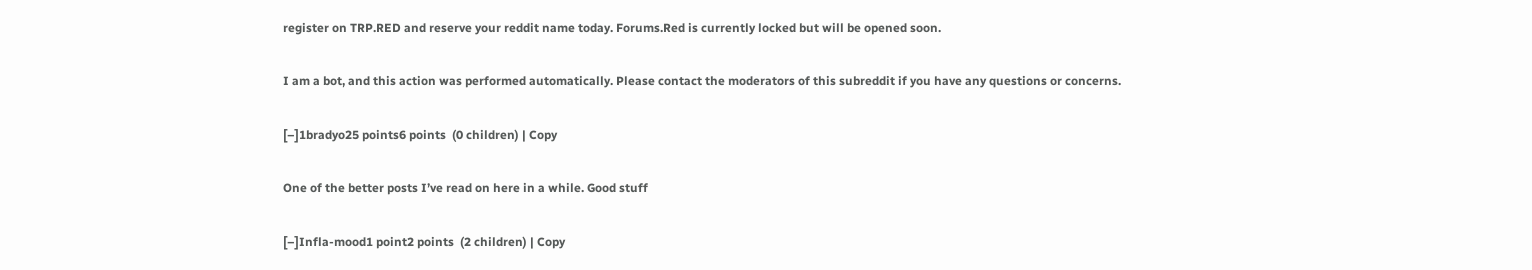register on TRP.RED and reserve your reddit name today. Forums.Red is currently locked but will be opened soon.

I am a bot, and this action was performed automatically. Please contact the moderators of this subreddit if you have any questions or concerns.

[–]1bradyo25 points6 points  (0 children) | Copy

One of the better posts I’ve read on here in a while. Good stuff

[–]Infla-mood1 point2 points  (2 children) | Copy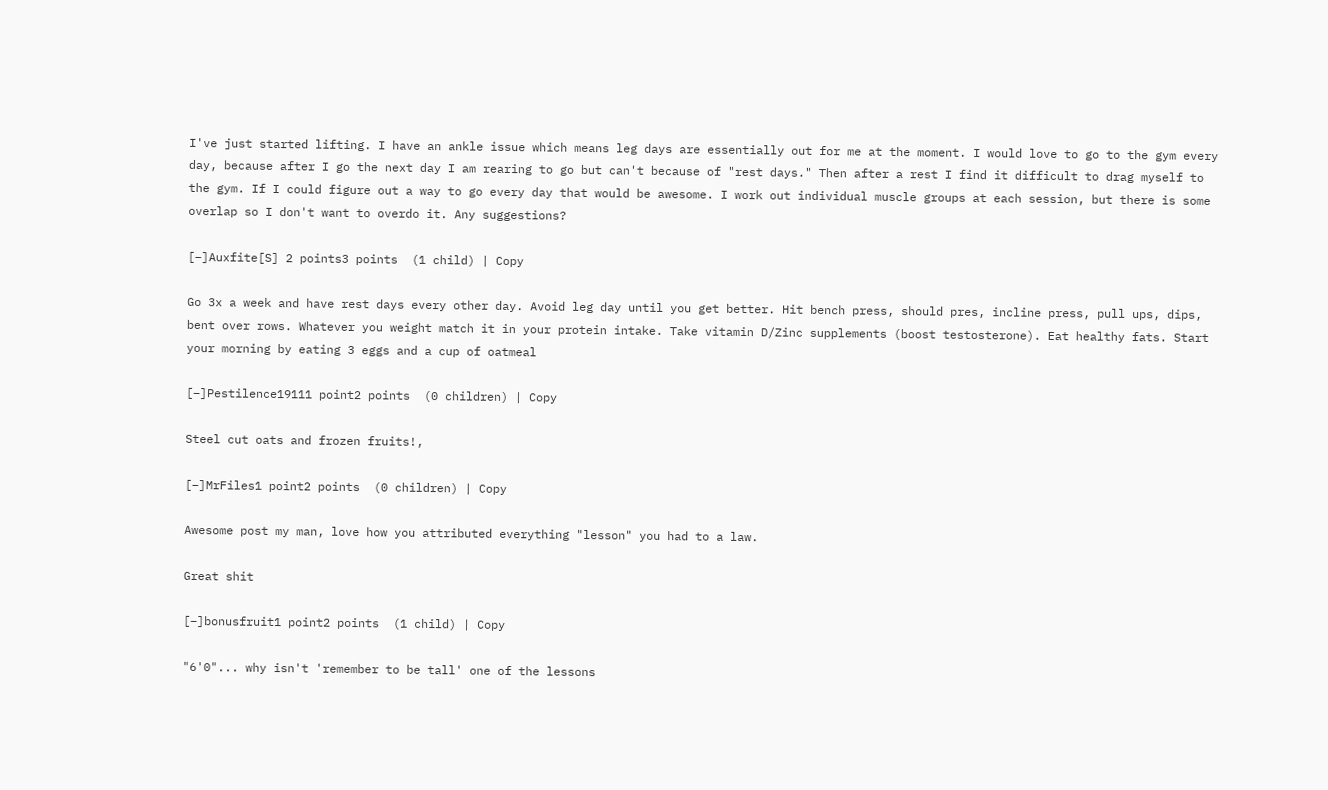I've just started lifting. I have an ankle issue which means leg days are essentially out for me at the moment. I would love to go to the gym every day, because after I go the next day I am rearing to go but can't because of "rest days." Then after a rest I find it difficult to drag myself to the gym. If I could figure out a way to go every day that would be awesome. I work out individual muscle groups at each session, but there is some overlap so I don't want to overdo it. Any suggestions?

[–]Auxfite[S] 2 points3 points  (1 child) | Copy

Go 3x a week and have rest days every other day. Avoid leg day until you get better. Hit bench press, should pres, incline press, pull ups, dips, bent over rows. Whatever you weight match it in your protein intake. Take vitamin D/Zinc supplements (boost testosterone). Eat healthy fats. Start your morning by eating 3 eggs and a cup of oatmeal

[–]Pestilence19111 point2 points  (0 children) | Copy

Steel cut oats and frozen fruits!,

[–]MrFiles1 point2 points  (0 children) | Copy

Awesome post my man, love how you attributed everything "lesson" you had to a law.

Great shit

[–]bonusfruit1 point2 points  (1 child) | Copy

"6'0"... why isn't 'remember to be tall' one of the lessons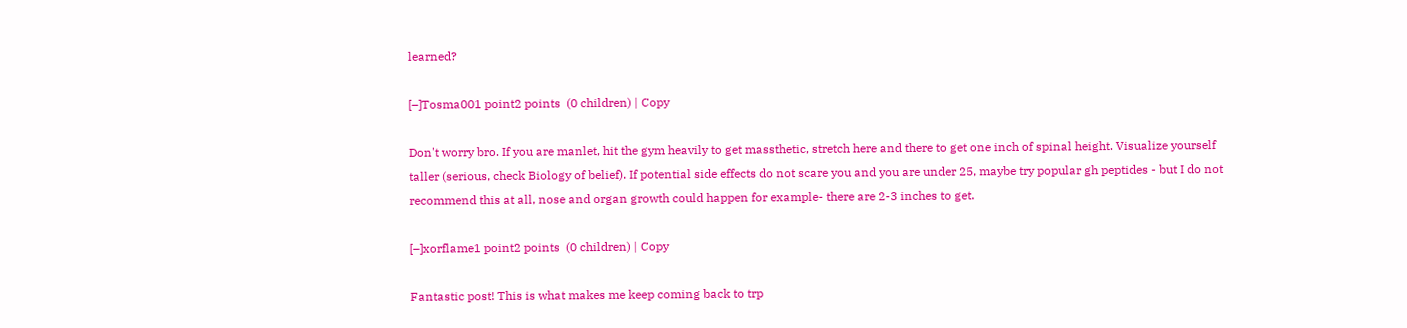learned?

[–]Tosma001 point2 points  (0 children) | Copy

Don't worry bro. If you are manlet, hit the gym heavily to get massthetic, stretch here and there to get one inch of spinal height. Visualize yourself taller (serious, check Biology of belief). If potential side effects do not scare you and you are under 25, maybe try popular gh peptides - but I do not recommend this at all, nose and organ growth could happen for example- there are 2-3 inches to get.

[–]xorflame1 point2 points  (0 children) | Copy

Fantastic post! This is what makes me keep coming back to trp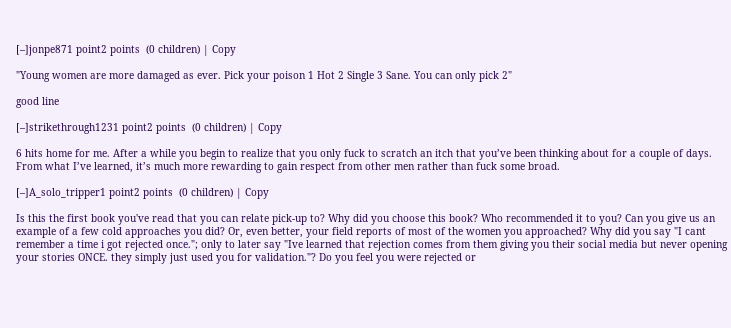[–]jonpe871 point2 points  (0 children) | Copy

"Young women are more damaged as ever. Pick your poison 1 Hot 2 Single 3 Sane. You can only pick 2"

good line

[–]strikethrough1231 point2 points  (0 children) | Copy

6 hits home for me. After a while you begin to realize that you only fuck to scratch an itch that you’ve been thinking about for a couple of days. From what I’ve learned, it’s much more rewarding to gain respect from other men rather than fuck some broad.

[–]A_solo_tripper1 point2 points  (0 children) | Copy

Is this the first book you've read that you can relate pick-up to? Why did you choose this book? Who recommended it to you? Can you give us an example of a few cold approaches you did? Or, even better, your field reports of most of the women you approached? Why did you say "I cant remember a time i got rejected once."; only to later say "Ive learned that rejection comes from them giving you their social media but never opening your stories ONCE. they simply just used you for validation."? Do you feel you were rejected or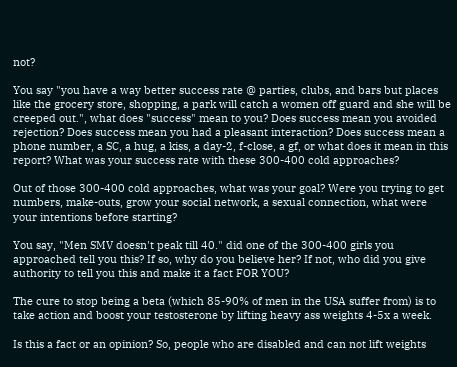not?

You say "you have a way better success rate @ parties, clubs, and bars but places like the grocery store, shopping, a park will catch a women off guard and she will be creeped out.", what does "success" mean to you? Does success mean you avoided rejection? Does success mean you had a pleasant interaction? Does success mean a phone number, a SC, a hug, a kiss, a day-2, f-close, a gf, or what does it mean in this report? What was your success rate with these 300-400 cold approaches?

Out of those 300-400 cold approaches, what was your goal? Were you trying to get numbers, make-outs, grow your social network, a sexual connection, what were your intentions before starting?

You say, "Men SMV doesn't peak till 40." did one of the 300-400 girls you approached tell you this? If so, why do you believe her? If not, who did you give authority to tell you this and make it a fact FOR YOU?

The cure to stop being a beta (which 85-90% of men in the USA suffer from) is to take action and boost your testosterone by lifting heavy ass weights 4-5x a week.

Is this a fact or an opinion? So, people who are disabled and can not lift weights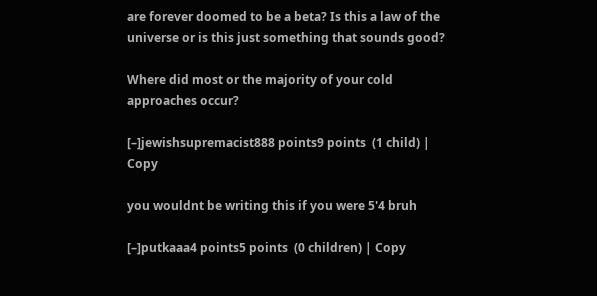are forever doomed to be a beta? Is this a law of the universe or is this just something that sounds good?

Where did most or the majority of your cold approaches occur?

[–]jewishsupremacist888 points9 points  (1 child) | Copy

you wouldnt be writing this if you were 5'4 bruh

[–]putkaaa4 points5 points  (0 children) | Copy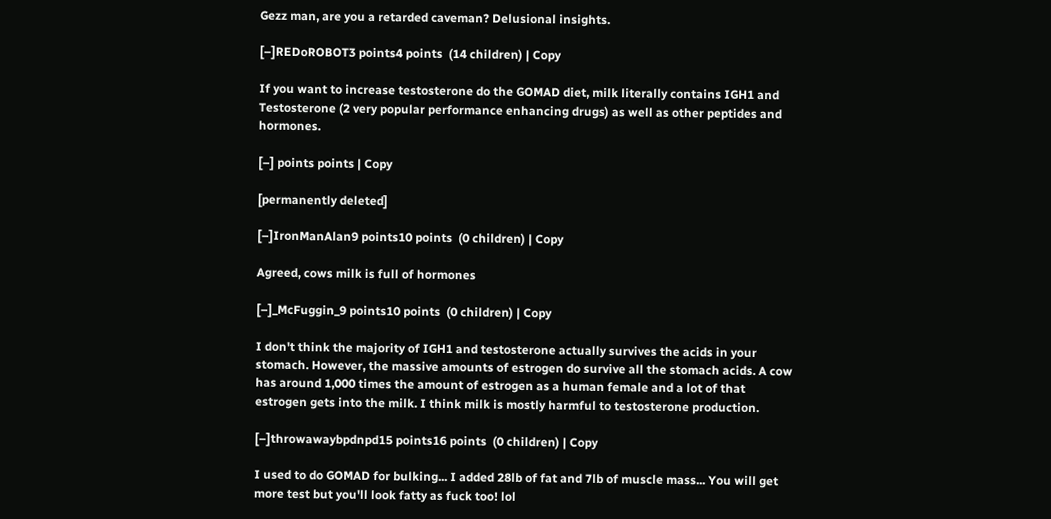Gezz man, are you a retarded caveman? Delusional insights.

[–]REDoROBOT3 points4 points  (14 children) | Copy

If you want to increase testosterone do the GOMAD diet, milk literally contains IGH1 and Testosterone (2 very popular performance enhancing drugs) as well as other peptides and hormones.

[–] points points | Copy

[permanently deleted]

[–]IronManAlan9 points10 points  (0 children) | Copy

Agreed, cows milk is full of hormones

[–]_McFuggin_9 points10 points  (0 children) | Copy

I don't think the majority of IGH1 and testosterone actually survives the acids in your stomach. However, the massive amounts of estrogen do survive all the stomach acids. A cow has around 1,000 times the amount of estrogen as a human female and a lot of that estrogen gets into the milk. I think milk is mostly harmful to testosterone production.

[–]throwawaybpdnpd15 points16 points  (0 children) | Copy

I used to do GOMAD for bulking... I added 28lb of fat and 7lb of muscle mass... You will get more test but you'll look fatty as fuck too! lol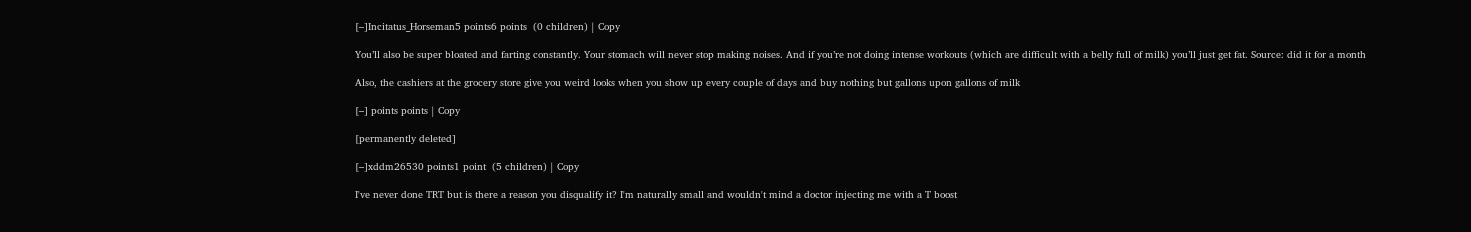[–]Incitatus_Horseman5 points6 points  (0 children) | Copy

You’ll also be super bloated and farting constantly. Your stomach will never stop making noises. And if you’re not doing intense workouts (which are difficult with a belly full of milk) you’ll just get fat. Source: did it for a month

Also, the cashiers at the grocery store give you weird looks when you show up every couple of days and buy nothing but gallons upon gallons of milk

[–] points points | Copy

[permanently deleted]

[–]xddm26530 points1 point  (5 children) | Copy

I've never done TRT but is there a reason you disqualify it? I'm naturally small and wouldn't mind a doctor injecting me with a T boost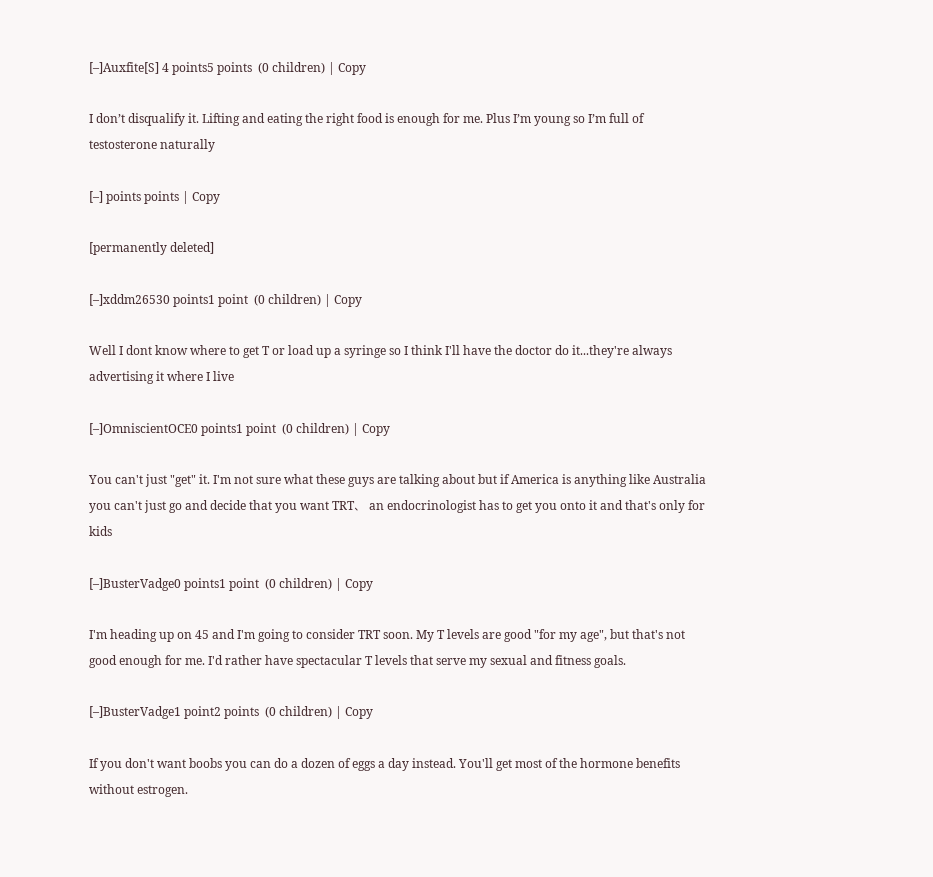[–]Auxfite[S] 4 points5 points  (0 children) | Copy

I don’t disqualify it. Lifting and eating the right food is enough for me. Plus I’m young so I’m full of testosterone naturally

[–] points points | Copy

[permanently deleted]

[–]xddm26530 points1 point  (0 children) | Copy

Well I dont know where to get T or load up a syringe so I think I'll have the doctor do it...they're always advertising it where I live

[–]OmniscientOCE0 points1 point  (0 children) | Copy

You can't just "get" it. I'm not sure what these guys are talking about but if America is anything like Australia you can't just go and decide that you want TRT、 an endocrinologist has to get you onto it and that's only for kids

[–]BusterVadge0 points1 point  (0 children) | Copy

I'm heading up on 45 and I'm going to consider TRT soon. My T levels are good "for my age", but that's not good enough for me. I'd rather have spectacular T levels that serve my sexual and fitness goals.

[–]BusterVadge1 point2 points  (0 children) | Copy

If you don't want boobs you can do a dozen of eggs a day instead. You'll get most of the hormone benefits without estrogen.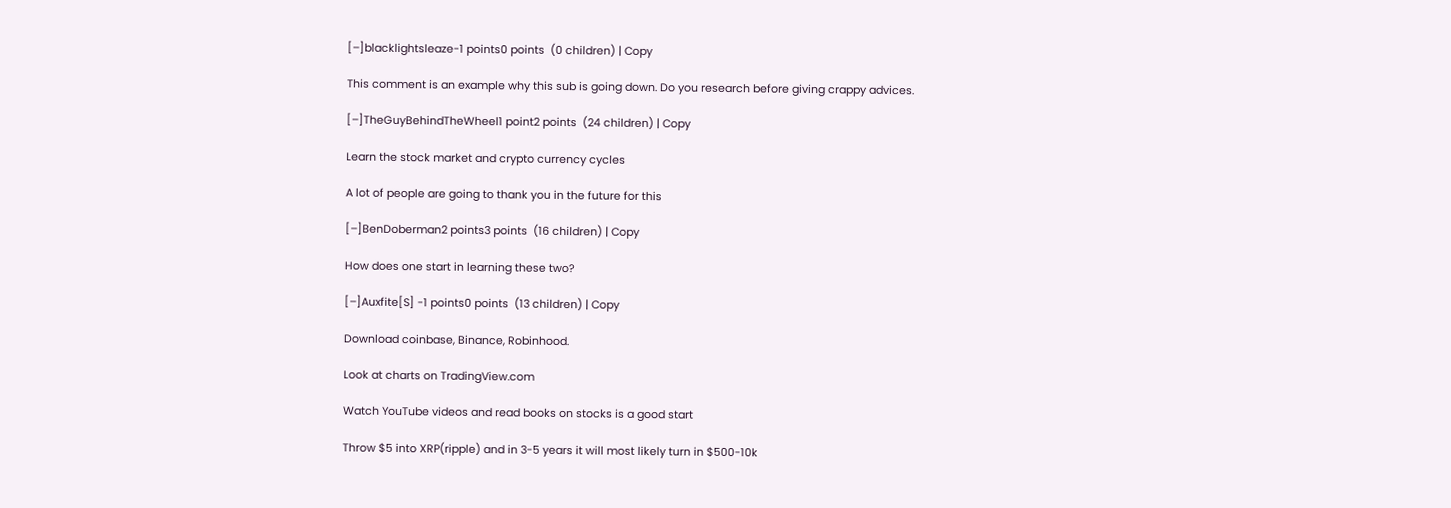[–]blacklightsleaze-1 points0 points  (0 children) | Copy

This comment is an example why this sub is going down. Do you research before giving crappy advices.

[–]TheGuyBehindTheWheel1 point2 points  (24 children) | Copy

Learn the stock market and crypto currency cycles

A lot of people are going to thank you in the future for this

[–]BenDoberman2 points3 points  (16 children) | Copy

How does one start in learning these two?

[–]Auxfite[S] -1 points0 points  (13 children) | Copy

Download coinbase, Binance, Robinhood.

Look at charts on TradingView.com

Watch YouTube videos and read books on stocks is a good start

Throw $5 into XRP(ripple) and in 3-5 years it will most likely turn in $500-10k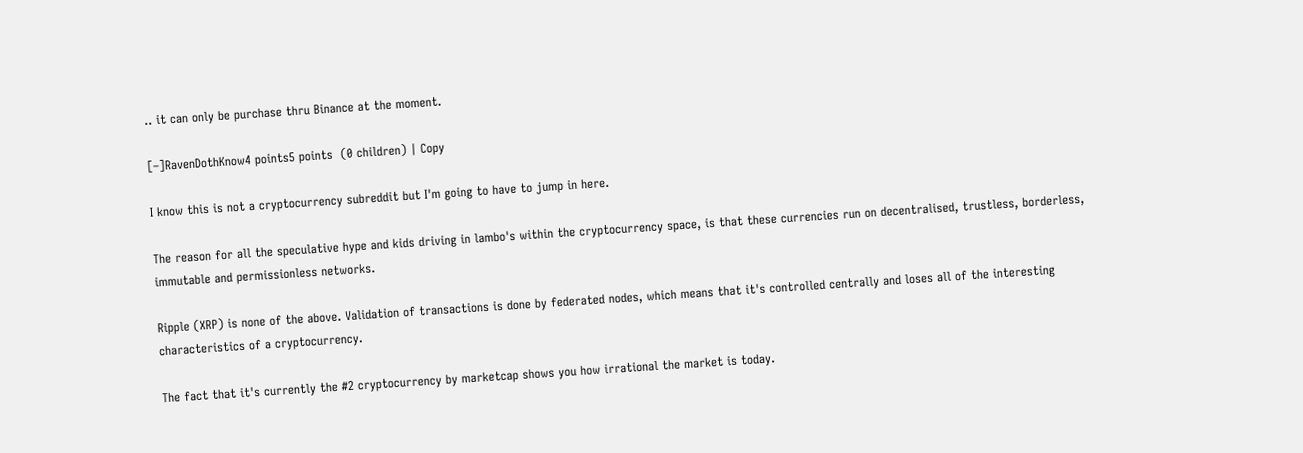.. it can only be purchase thru Binance at the moment.

[–]RavenDothKnow4 points5 points  (0 children) | Copy

I know this is not a cryptocurrency subreddit but I'm going to have to jump in here.

The reason for all the speculative hype and kids driving in lambo's within the cryptocurrency space, is that these currencies run on decentralised, trustless, borderless, immutable and permissionless networks.

Ripple (XRP) is none of the above. Validation of transactions is done by federated nodes, which means that it's controlled centrally and loses all of the interesting characteristics of a cryptocurrency.

The fact that it's currently the #2 cryptocurrency by marketcap shows you how irrational the market is today.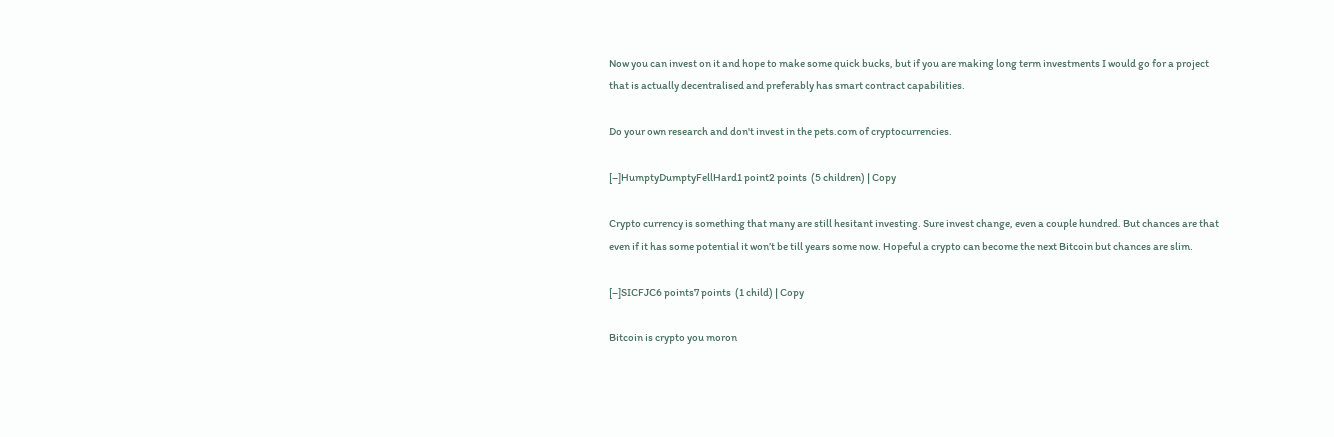Now you can invest on it and hope to make some quick bucks, but if you are making long term investments I would go for a project that is actually decentralised and preferably has smart contract capabilities.

Do your own research and don't invest in the pets.com of cryptocurrencies.

[–]HumptyDumptyFellHard1 point2 points  (5 children) | Copy

Crypto currency is something that many are still hesitant investing. Sure invest change, even a couple hundred. But chances are that even if it has some potential it won’t be till years some now. Hopeful a crypto can become the next Bitcoin but chances are slim.

[–]SICFJC6 points7 points  (1 child) | Copy

Bitcoin is crypto you moron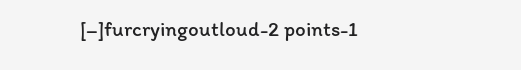[–]furcryingoutloud-2 points-1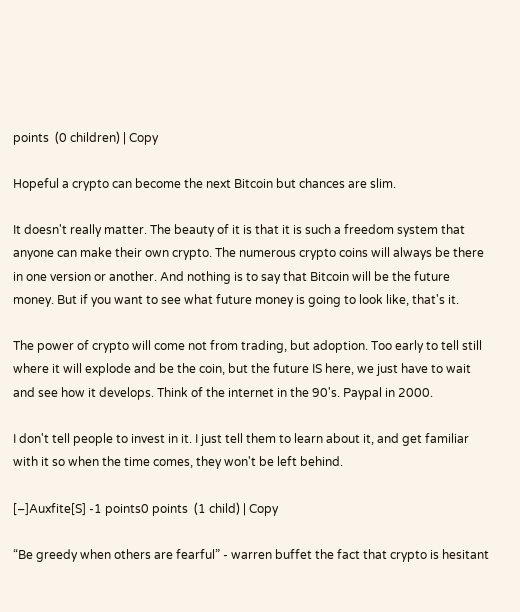points  (0 children) | Copy

Hopeful a crypto can become the next Bitcoin but chances are slim.

It doesn't really matter. The beauty of it is that it is such a freedom system that anyone can make their own crypto. The numerous crypto coins will always be there in one version or another. And nothing is to say that Bitcoin will be the future money. But if you want to see what future money is going to look like, that's it.

The power of crypto will come not from trading, but adoption. Too early to tell still where it will explode and be the coin, but the future IS here, we just have to wait and see how it develops. Think of the internet in the 90's. Paypal in 2000.

I don't tell people to invest in it. I just tell them to learn about it, and get familiar with it so when the time comes, they won't be left behind.

[–]Auxfite[S] -1 points0 points  (1 child) | Copy

“Be greedy when others are fearful” - warren buffet the fact that crypto is hesitant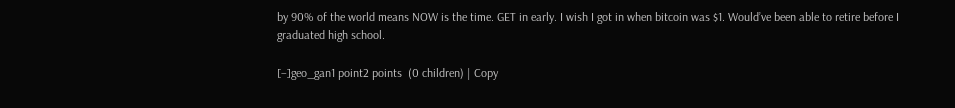by 90% of the world means NOW is the time. GET in early. I wish I got in when bitcoin was $1. Would’ve been able to retire before I graduated high school.

[–]geo_gan1 point2 points  (0 children) | Copy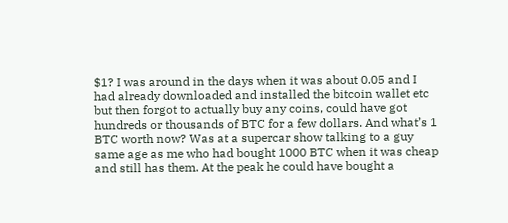$1? I was around in the days when it was about 0.05 and I had already downloaded and installed the bitcoin wallet etc but then forgot to actually buy any coins, could have got hundreds or thousands of BTC for a few dollars. And what’s 1 BTC worth now? Was at a supercar show talking to a guy same age as me who had bought 1000 BTC when it was cheap and still has them. At the peak he could have bought a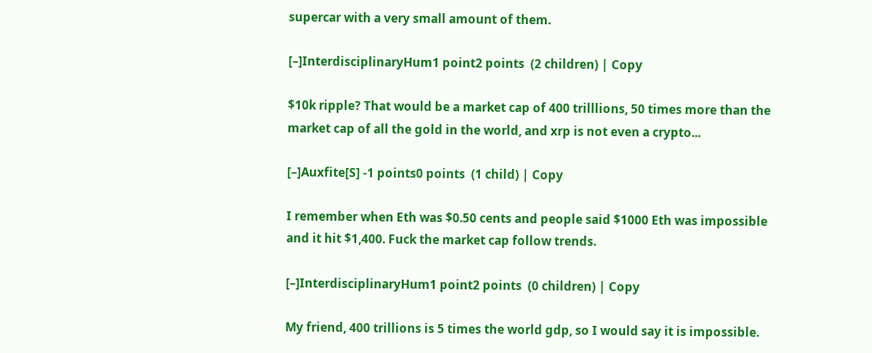supercar with a very small amount of them.

[–]InterdisciplinaryHum1 point2 points  (2 children) | Copy

$10k ripple? That would be a market cap of 400 trilllions, 50 times more than the market cap of all the gold in the world, and xrp is not even a crypto...

[–]Auxfite[S] -1 points0 points  (1 child) | Copy

I remember when Eth was $0.50 cents and people said $1000 Eth was impossible and it hit $1,400. Fuck the market cap follow trends.

[–]InterdisciplinaryHum1 point2 points  (0 children) | Copy

My friend, 400 trillions is 5 times the world gdp, so I would say it is impossible.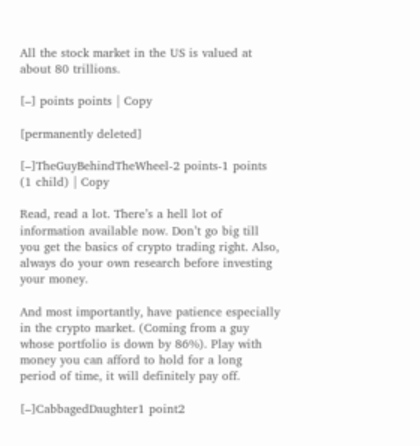All the stock market in the US is valued at about 80 trillions.

[–] points points | Copy

[permanently deleted]

[–]TheGuyBehindTheWheel-2 points-1 points  (1 child) | Copy

Read, read a lot. There’s a hell lot of information available now. Don’t go big till you get the basics of crypto trading right. Also, always do your own research before investing your money.

And most importantly, have patience especially in the crypto market. (Coming from a guy whose portfolio is down by 86%). Play with money you can afford to hold for a long period of time, it will definitely pay off.

[–]CabbagedDaughter1 point2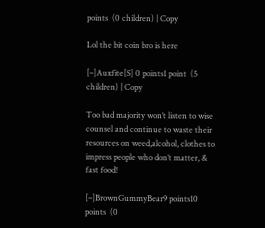points  (0 children) | Copy

Lol the bit coin bro is here

[–]Auxfite[S] 0 points1 point  (5 children) | Copy

Too bad majority won’t listen to wise counsel and continue to waste their resources on weed,alcohol, clothes to impress people who don’t matter, & fast food!

[–]BrownGummyBear9 points10 points  (0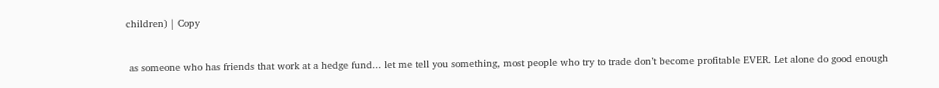children) | Copy

 as someone who has friends that work at a hedge fund... let me tell you something, most people who try to trade don’t become profitable EVER. Let alone do good enough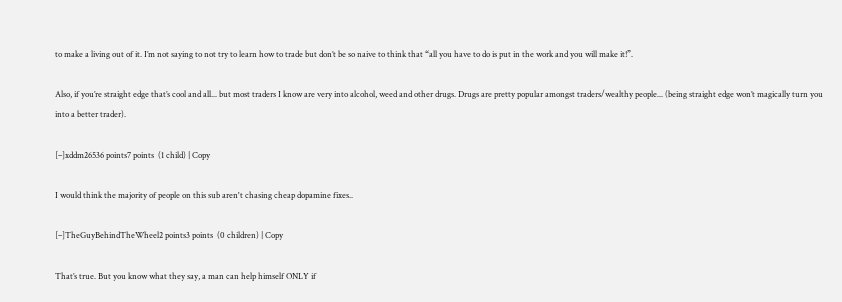to make a living out of it. I’m not saying to not try to learn how to trade but don’t be so naive to think that “all you have to do is put in the work and you will make it!”.

Also, if you’re straight edge that’s cool and all... but most traders I know are very into alcohol, weed and other drugs. Drugs are pretty popular amongst traders/wealthy people... (being straight edge won’t magically turn you into a better trader).

[–]xddm26536 points7 points  (1 child) | Copy

I would think the majority of people on this sub aren't chasing cheap dopamine fixes..

[–]TheGuyBehindTheWheel2 points3 points  (0 children) | Copy

That’s true. But you know what they say, a man can help himself ONLY if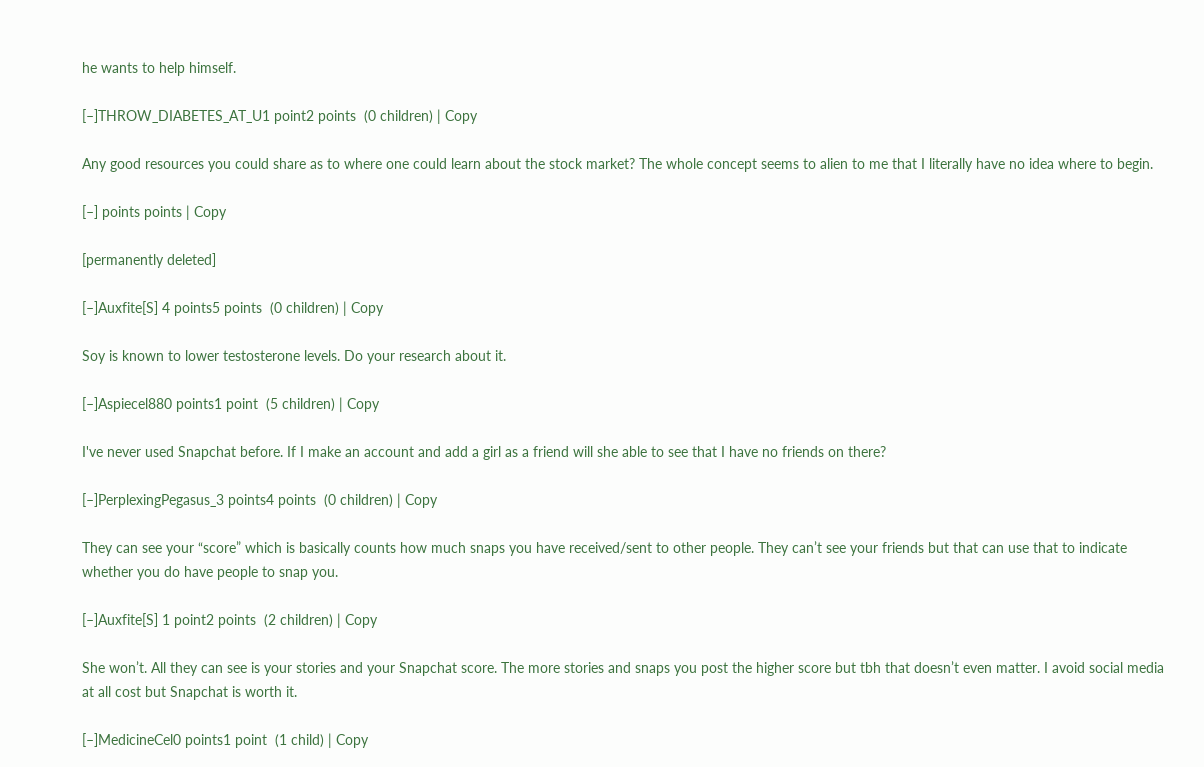he wants to help himself.

[–]THROW_DIABETES_AT_U1 point2 points  (0 children) | Copy

Any good resources you could share as to where one could learn about the stock market? The whole concept seems to alien to me that I literally have no idea where to begin.

[–] points points | Copy

[permanently deleted]

[–]Auxfite[S] 4 points5 points  (0 children) | Copy

Soy is known to lower testosterone levels. Do your research about it.

[–]Aspiecel880 points1 point  (5 children) | Copy

I've never used Snapchat before. If I make an account and add a girl as a friend will she able to see that I have no friends on there?

[–]PerplexingPegasus_3 points4 points  (0 children) | Copy

They can see your “score” which is basically counts how much snaps you have received/sent to other people. They can’t see your friends but that can use that to indicate whether you do have people to snap you.

[–]Auxfite[S] 1 point2 points  (2 children) | Copy

She won’t. All they can see is your stories and your Snapchat score. The more stories and snaps you post the higher score but tbh that doesn’t even matter. I avoid social media at all cost but Snapchat is worth it.

[–]MedicineCel0 points1 point  (1 child) | Copy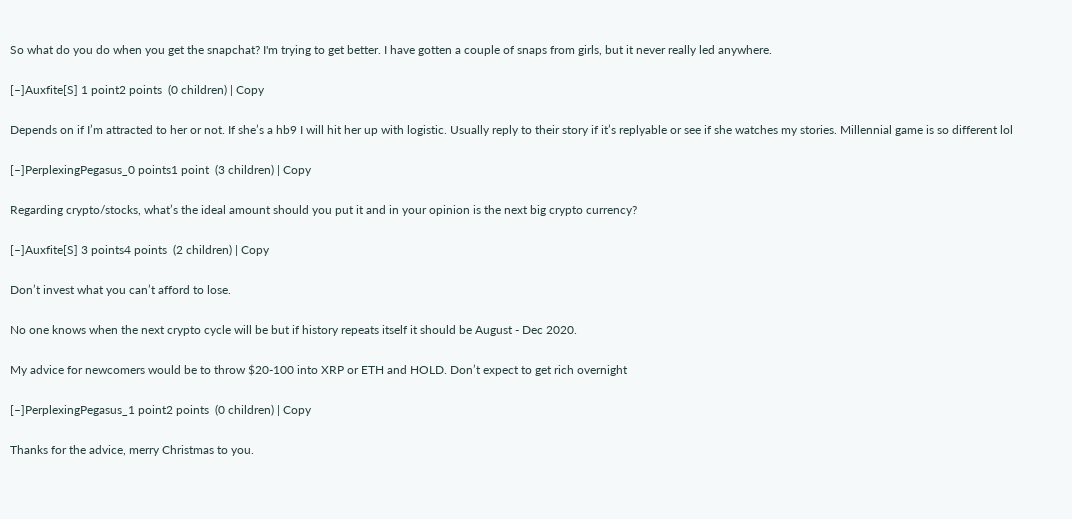So what do you do when you get the snapchat? I'm trying to get better. I have gotten a couple of snaps from girls, but it never really led anywhere.

[–]Auxfite[S] 1 point2 points  (0 children) | Copy

Depends on if I’m attracted to her or not. If she’s a hb9 I will hit her up with logistic. Usually reply to their story if it’s replyable or see if she watches my stories. Millennial game is so different lol

[–]PerplexingPegasus_0 points1 point  (3 children) | Copy

Regarding crypto/stocks, what’s the ideal amount should you put it and in your opinion is the next big crypto currency?

[–]Auxfite[S] 3 points4 points  (2 children) | Copy

Don’t invest what you can’t afford to lose.

No one knows when the next crypto cycle will be but if history repeats itself it should be August - Dec 2020.

My advice for newcomers would be to throw $20-100 into XRP or ETH and HOLD. Don’t expect to get rich overnight

[–]PerplexingPegasus_1 point2 points  (0 children) | Copy

Thanks for the advice, merry Christmas to you.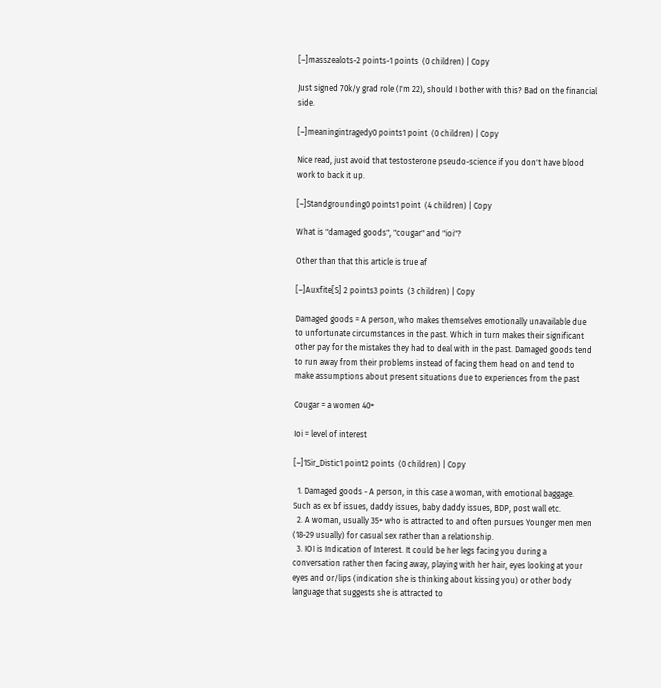[–]masszealots-2 points-1 points  (0 children) | Copy

Just signed 70k/y grad role (I'm 22), should I bother with this? Bad on the financial side.

[–]meaningintragedy0 points1 point  (0 children) | Copy

Nice read, just avoid that testosterone pseudo-science if you don't have blood work to back it up.

[–]Standgrounding0 points1 point  (4 children) | Copy

What is "damaged goods", "cougar" and "ioi"?

Other than that this article is true af

[–]Auxfite[S] 2 points3 points  (3 children) | Copy

Damaged goods = A person, who makes themselves emotionally unavailable due to unfortunate circumstances in the past. Which in turn makes their significant other pay for the mistakes they had to deal with in the past. Damaged goods tend to run away from their problems instead of facing them head on and tend to make assumptions about present situations due to experiences from the past

Cougar = a women 40+

Ioi = level of interest

[–]1Sir_Distic1 point2 points  (0 children) | Copy

  1. Damaged goods - A person, in this case a woman, with emotional baggage. Such as ex bf issues, daddy issues, baby daddy issues, BDP, post wall etc.
  2. A woman, usually 35+ who is attracted to and often pursues Younger men men (18-29 usually) for casual sex rather than a relationship.
  3. IOI is Indication of Interest. It could be her legs facing you during a conversation rather then facing away, playing with her hair, eyes looking at your eyes and or/lips (indication she is thinking about kissing you) or other body language that suggests she is attracted to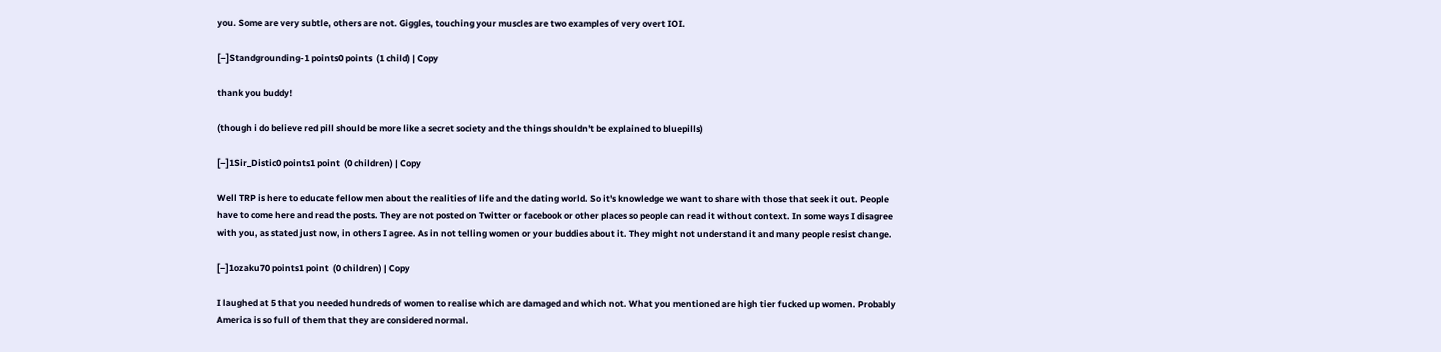you. Some are very subtle, others are not. Giggles, touching your muscles are two examples of very overt IOI.

[–]Standgrounding-1 points0 points  (1 child) | Copy

thank you buddy!

(though i do believe red pill should be more like a secret society and the things shouldn't be explained to bluepills)

[–]1Sir_Distic0 points1 point  (0 children) | Copy

Well TRP is here to educate fellow men about the realities of life and the dating world. So it's knowledge we want to share with those that seek it out. People have to come here and read the posts. They are not posted on Twitter or facebook or other places so people can read it without context. In some ways I disagree with you, as stated just now, in others I agree. As in not telling women or your buddies about it. They might not understand it and many people resist change.

[–]1ozaku70 points1 point  (0 children) | Copy

I laughed at 5 that you needed hundreds of women to realise which are damaged and which not. What you mentioned are high tier fucked up women. Probably America is so full of them that they are considered normal.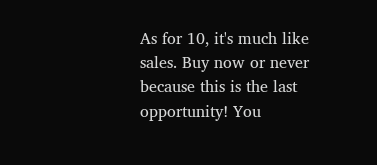As for 10, it's much like sales. Buy now or never because this is the last opportunity! You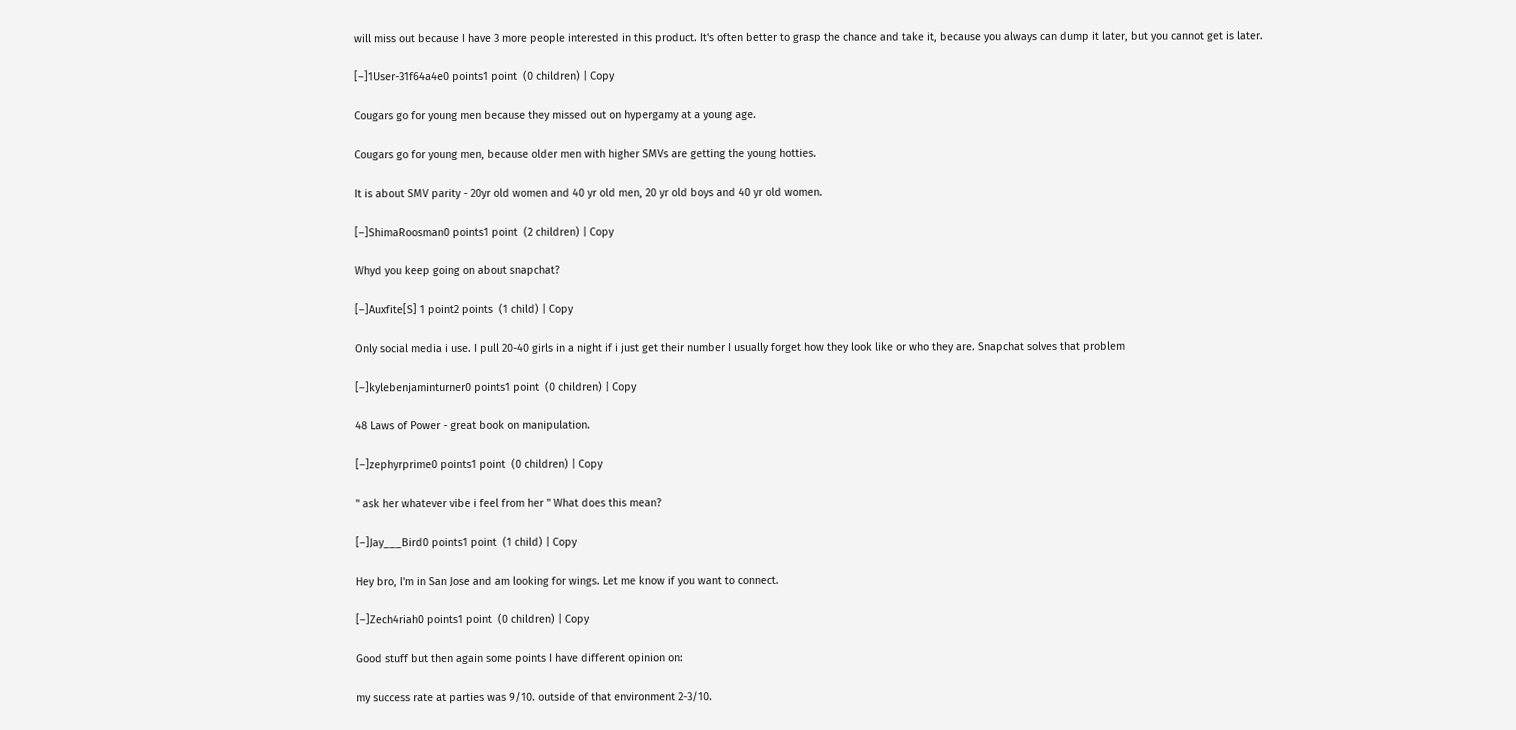will miss out because I have 3 more people interested in this product. It's often better to grasp the chance and take it, because you always can dump it later, but you cannot get is later.

[–]1User-31f64a4e0 points1 point  (0 children) | Copy

Cougars go for young men because they missed out on hypergamy at a young age.

Cougars go for young men, because older men with higher SMVs are getting the young hotties.

It is about SMV parity - 20yr old women and 40 yr old men, 20 yr old boys and 40 yr old women.

[–]ShimaRoosman0 points1 point  (2 children) | Copy

Whyd you keep going on about snapchat?

[–]Auxfite[S] 1 point2 points  (1 child) | Copy

Only social media i use. I pull 20-40 girls in a night if i just get their number I usually forget how they look like or who they are. Snapchat solves that problem

[–]kylebenjaminturner0 points1 point  (0 children) | Copy

48 Laws of Power - great book on manipulation.

[–]zephyrprime0 points1 point  (0 children) | Copy

" ask her whatever vibe i feel from her " What does this mean?

[–]Jay___Bird0 points1 point  (1 child) | Copy

Hey bro, I'm in San Jose and am looking for wings. Let me know if you want to connect.

[–]Zech4riah0 points1 point  (0 children) | Copy

Good stuff but then again some points I have different opinion on:

my success rate at parties was 9/10. outside of that environment 2-3/10.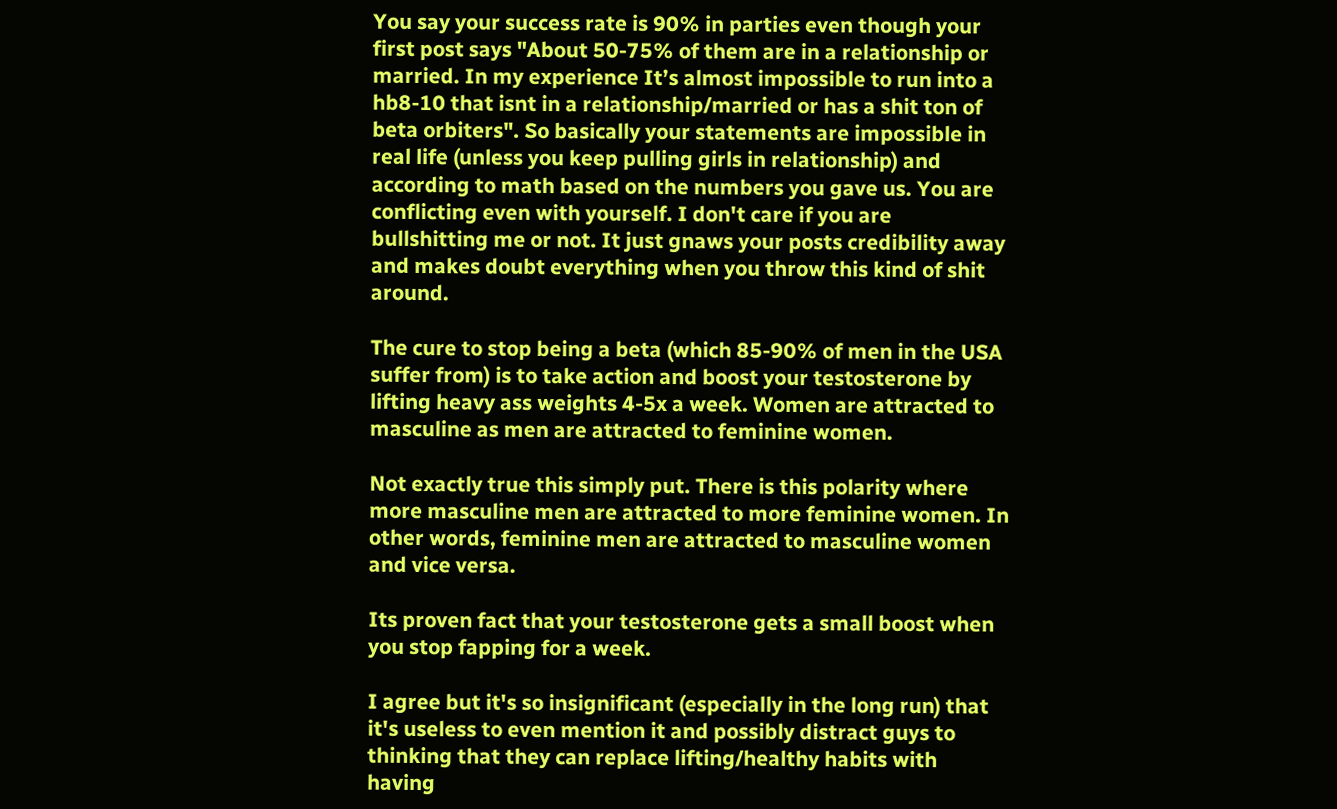You say your success rate is 90% in parties even though your first post says "About 50-75% of them are in a relationship or married. In my experience It’s almost impossible to run into a hb8-10 that isnt in a relationship/married or has a shit ton of beta orbiters". So basically your statements are impossible in real life (unless you keep pulling girls in relationship) and according to math based on the numbers you gave us. You are conflicting even with yourself. I don't care if you are bullshitting me or not. It just gnaws your posts credibility away and makes doubt everything when you throw this kind of shit around.

The cure to stop being a beta (which 85-90% of men in the USA suffer from) is to take action and boost your testosterone by lifting heavy ass weights 4-5x a week. Women are attracted to masculine as men are attracted to feminine women.

Not exactly true this simply put. There is this polarity where more masculine men are attracted to more feminine women. In other words, feminine men are attracted to masculine women and vice versa.

Its proven fact that your testosterone gets a small boost when you stop fapping for a week.

I agree but it's so insignificant (especially in the long run) that it's useless to even mention it and possibly distract guys to thinking that they can replace lifting/healthy habits with having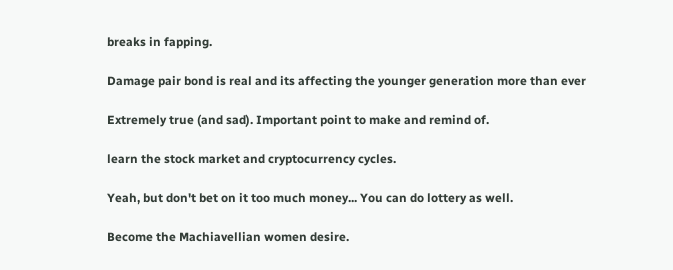breaks in fapping.

Damage pair bond is real and its affecting the younger generation more than ever

Extremely true (and sad). Important point to make and remind of.

learn the stock market and cryptocurrency cycles.

Yeah, but don't bet on it too much money... You can do lottery as well.

Become the Machiavellian women desire.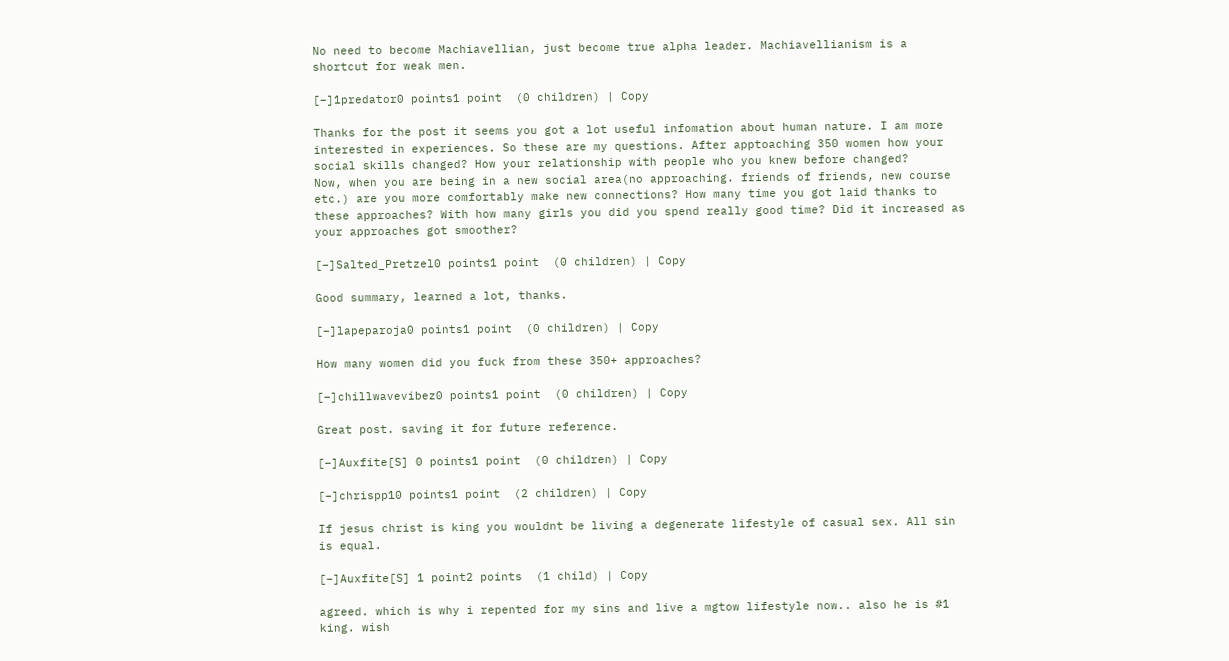No need to become Machiavellian, just become true alpha leader. Machiavellianism is a shortcut for weak men.

[–]1predator0 points1 point  (0 children) | Copy

Thanks for the post it seems you got a lot useful infomation about human nature. I am more interested in experiences. So these are my questions. After apptoaching 350 women how your social skills changed? How your relationship with people who you knew before changed?
Now, when you are being in a new social area(no approaching. friends of friends, new course etc.) are you more comfortably make new connections? How many time you got laid thanks to these approaches? With how many girls you did you spend really good time? Did it increased as your approaches got smoother?

[–]Salted_Pretzel0 points1 point  (0 children) | Copy

Good summary, learned a lot, thanks.

[–]lapeparoja0 points1 point  (0 children) | Copy

How many women did you fuck from these 350+ approaches?

[–]chillwavevibez0 points1 point  (0 children) | Copy

Great post. saving it for future reference.

[–]Auxfite[S] 0 points1 point  (0 children) | Copy

[–]chrispp10 points1 point  (2 children) | Copy

If jesus christ is king you wouldnt be living a degenerate lifestyle of casual sex. All sin is equal.

[–]Auxfite[S] 1 point2 points  (1 child) | Copy

agreed. which is why i repented for my sins and live a mgtow lifestyle now.. also he is #1 king. wish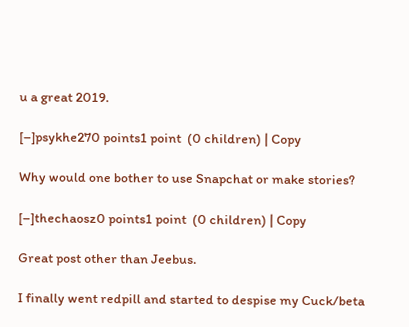u a great 2019.

[–]psykhe270 points1 point  (0 children) | Copy

Why would one bother to use Snapchat or make stories?

[–]thechaosz0 points1 point  (0 children) | Copy

Great post other than Jeebus.

I finally went redpill and started to despise my Cuck/beta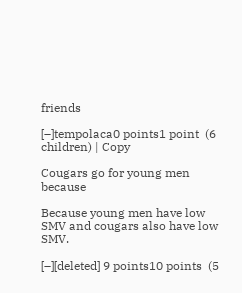friends

[–]tempolaca0 points1 point  (6 children) | Copy

Cougars go for young men because

Because young men have low SMV and cougars also have low SMV.

[–][deleted] 9 points10 points  (5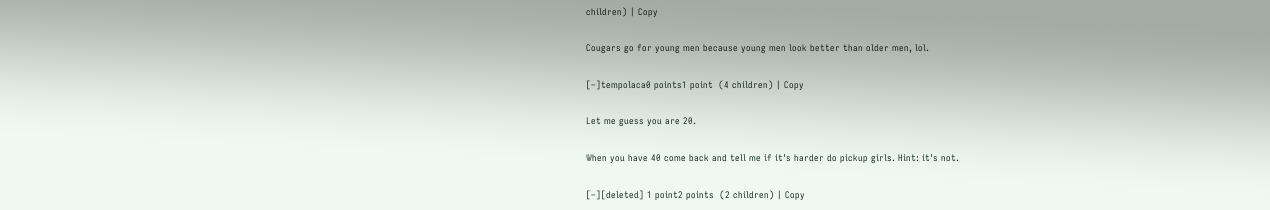children) | Copy

Cougars go for young men because young men look better than older men, lol.

[–]tempolaca0 points1 point  (4 children) | Copy

Let me guess you are 20.

When you have 40 come back and tell me if it's harder do pickup girls. Hint: it's not.

[–][deleted] 1 point2 points  (2 children) | Copy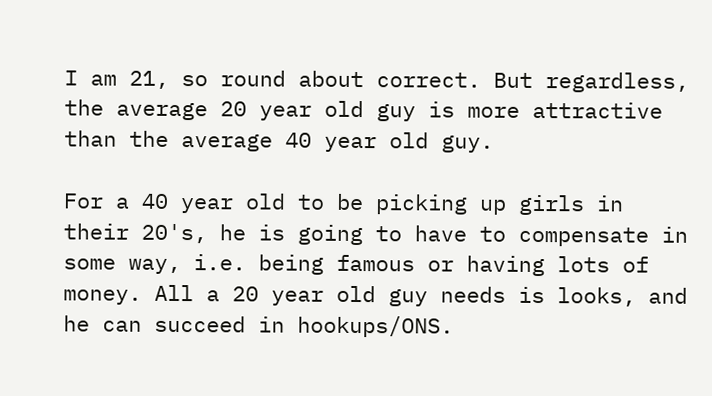I am 21, so round about correct. But regardless, the average 20 year old guy is more attractive than the average 40 year old guy.

For a 40 year old to be picking up girls in their 20's, he is going to have to compensate in some way, i.e. being famous or having lots of money. All a 20 year old guy needs is looks, and he can succeed in hookups/ONS.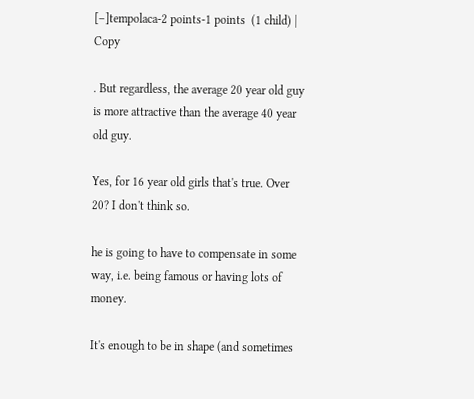[–]tempolaca-2 points-1 points  (1 child) | Copy

. But regardless, the average 20 year old guy is more attractive than the average 40 year old guy.

Yes, for 16 year old girls that's true. Over 20? I don't think so.

he is going to have to compensate in some way, i.e. being famous or having lots of money.

It's enough to be in shape (and sometimes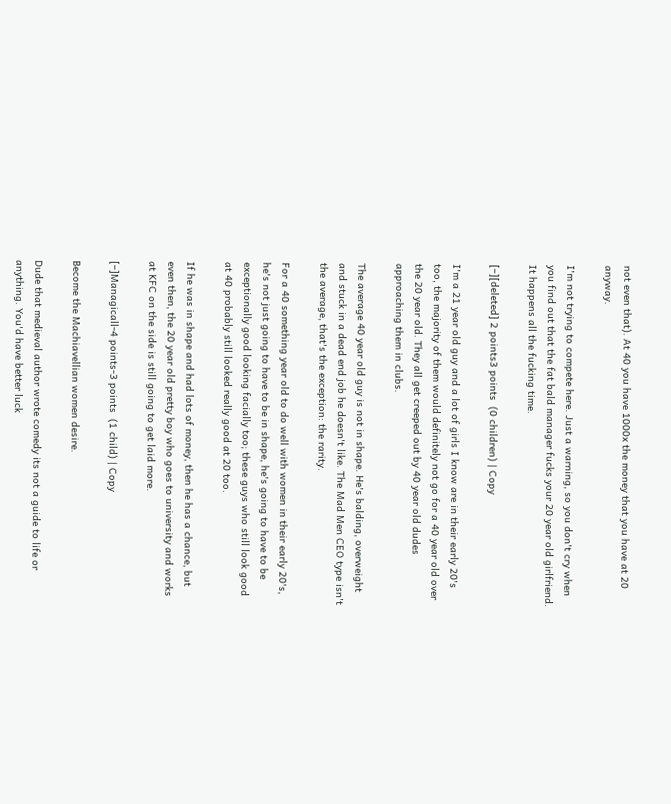not even that). At 40 you have 1000x the money that you have at 20 anyway.

I'm not trying to compete here. Just a warning, so you don't cry when you find out that the fat bald manager fucks your 20 year old girlfriend. It happens all the fucking time.

[–][deleted] 2 points3 points  (0 children) | Copy

I'm a 21 year old guy and a lot of girls I know are in their early 20's too, the majority of them would definitely not go for a 40 year old over the 20 year old. They all get creeped out by 40 year old dudes approaching them in clubs.

The average 40 year old guy is not in shape. He's balding, overweight and stuck in a dead end job he doesn't like. The Mad Men CEO type isn't the average, that's the exception: the rarity.

For a 40 something year old to do well with women in their early 20's, he's not just going to have to be in shape, he's going to have to be exceptionally good looking facially too; these guys who still look good at 40 probably still looked really good at 20 too.

If he was in shape and had lots of money, then he has a chance, but even then, the 20 year old pretty boy who goes to university and works at KFC on the side is still going to get laid more.

[–]Managicall-4 points-3 points  (1 child) | Copy

Become the Machiavellian women desire.

Dude that medieval author wrote comedy its not a guide to life or anything. You'd have better luck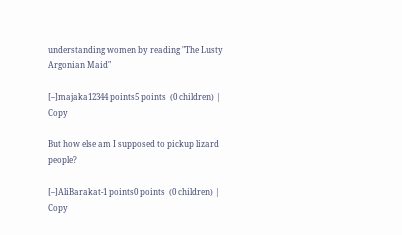understanding women by reading "The Lusty Argonian Maid"

[–]majaka12344 points5 points  (0 children) | Copy

But how else am I supposed to pickup lizard people?

[–]AliBarakat-1 points0 points  (0 children) | Copy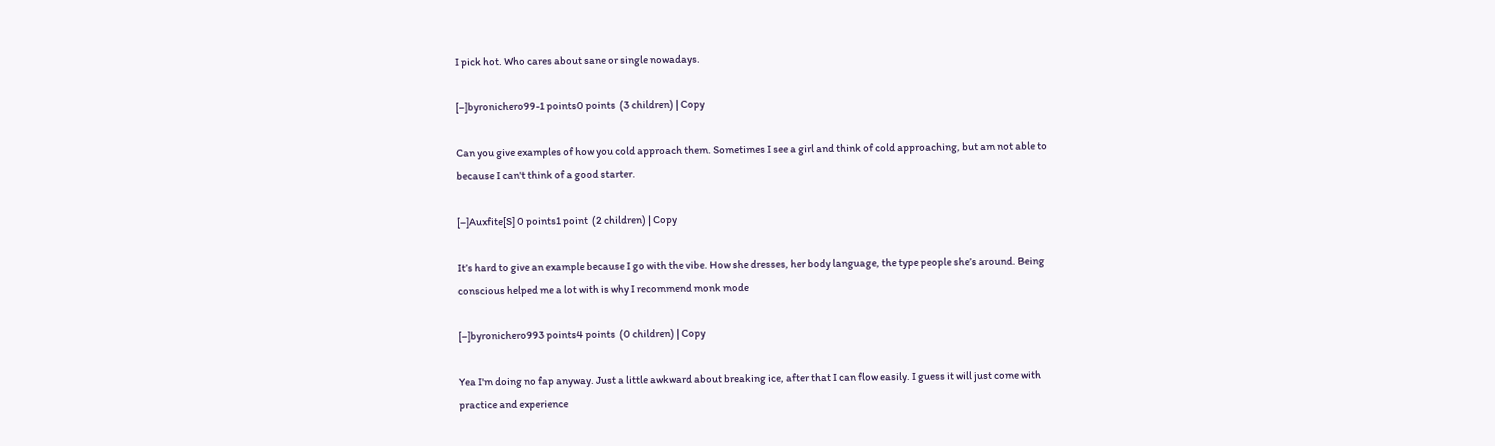I pick hot. Who cares about sane or single nowadays.

[–]byronichero99-1 points0 points  (3 children) | Copy

Can you give examples of how you cold approach them. Sometimes I see a girl and think of cold approaching, but am not able to because I can't think of a good starter.

[–]Auxfite[S] 0 points1 point  (2 children) | Copy

It’s hard to give an example because I go with the vibe. How she dresses, her body language, the type people she’s around. Being conscious helped me a lot with is why I recommend monk mode

[–]byronichero993 points4 points  (0 children) | Copy

Yea I'm doing no fap anyway. Just a little awkward about breaking ice, after that I can flow easily. I guess it will just come with practice and experience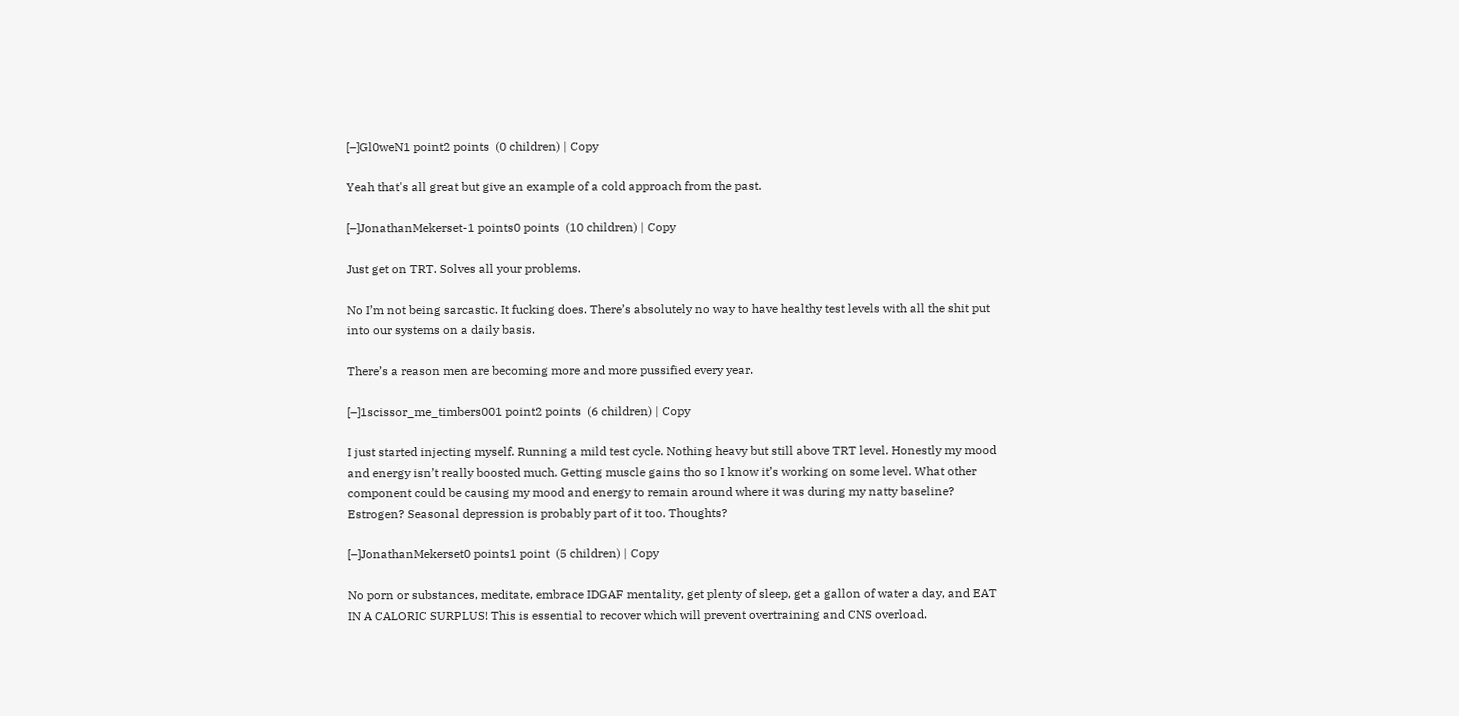[–]Gl0weN1 point2 points  (0 children) | Copy

Yeah that's all great but give an example of a cold approach from the past.

[–]JonathanMekerset-1 points0 points  (10 children) | Copy

Just get on TRT. Solves all your problems.

No I’m not being sarcastic. It fucking does. There’s absolutely no way to have healthy test levels with all the shit put into our systems on a daily basis.

There’s a reason men are becoming more and more pussified every year.

[–]1scissor_me_timbers001 point2 points  (6 children) | Copy

I just started injecting myself. Running a mild test cycle. Nothing heavy but still above TRT level. Honestly my mood and energy isn’t really boosted much. Getting muscle gains tho so I know it’s working on some level. What other component could be causing my mood and energy to remain around where it was during my natty baseline? Estrogen? Seasonal depression is probably part of it too. Thoughts?

[–]JonathanMekerset0 points1 point  (5 children) | Copy

No porn or substances, meditate, embrace IDGAF mentality, get plenty of sleep, get a gallon of water a day, and EAT IN A CALORIC SURPLUS! This is essential to recover which will prevent overtraining and CNS overload.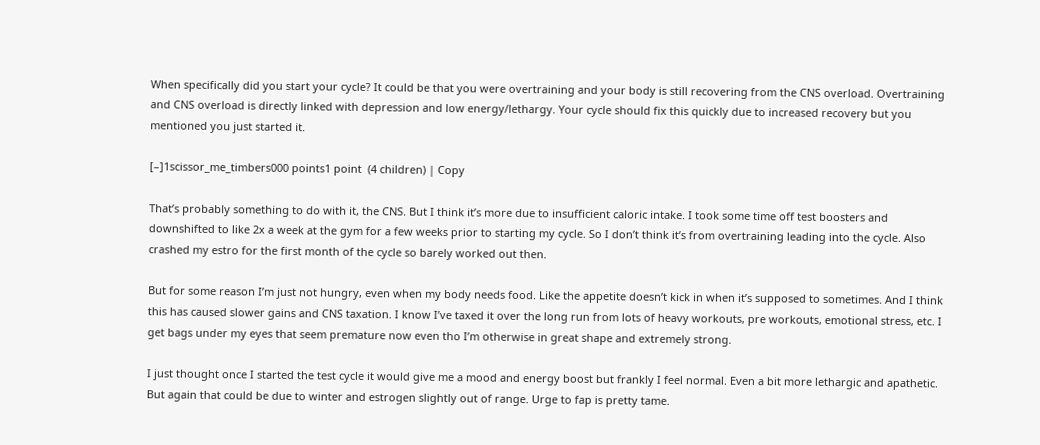When specifically did you start your cycle? It could be that you were overtraining and your body is still recovering from the CNS overload. Overtraining and CNS overload is directly linked with depression and low energy/lethargy. Your cycle should fix this quickly due to increased recovery but you mentioned you just started it.

[–]1scissor_me_timbers000 points1 point  (4 children) | Copy

That’s probably something to do with it, the CNS. But I think it’s more due to insufficient caloric intake. I took some time off test boosters and downshifted to like 2x a week at the gym for a few weeks prior to starting my cycle. So I don’t think it’s from overtraining leading into the cycle. Also crashed my estro for the first month of the cycle so barely worked out then.

But for some reason I’m just not hungry, even when my body needs food. Like the appetite doesn’t kick in when it’s supposed to sometimes. And I think this has caused slower gains and CNS taxation. I know I’ve taxed it over the long run from lots of heavy workouts, pre workouts, emotional stress, etc. I get bags under my eyes that seem premature now even tho I’m otherwise in great shape and extremely strong.

I just thought once I started the test cycle it would give me a mood and energy boost but frankly I feel normal. Even a bit more lethargic and apathetic. But again that could be due to winter and estrogen slightly out of range. Urge to fap is pretty tame.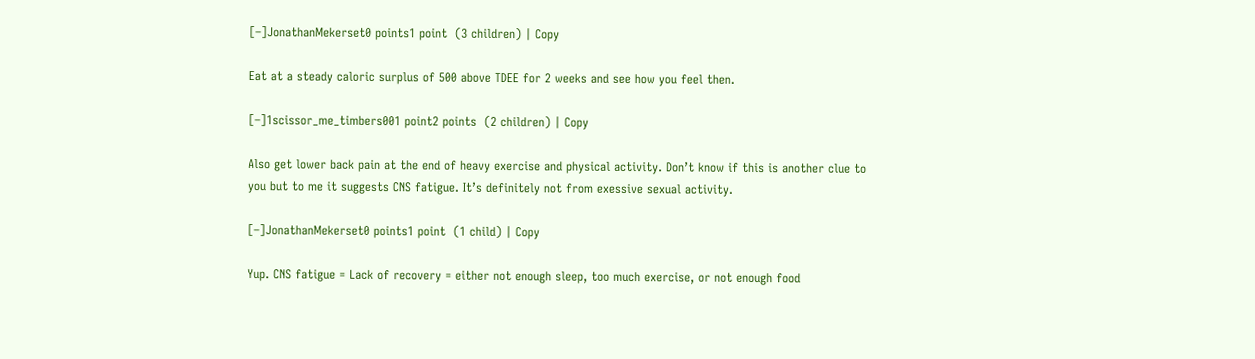[–]JonathanMekerset0 points1 point  (3 children) | Copy

Eat at a steady caloric surplus of 500 above TDEE for 2 weeks and see how you feel then.

[–]1scissor_me_timbers001 point2 points  (2 children) | Copy

Also get lower back pain at the end of heavy exercise and physical activity. Don’t know if this is another clue to you but to me it suggests CNS fatigue. It’s definitely not from exessive sexual activity.

[–]JonathanMekerset0 points1 point  (1 child) | Copy

Yup. CNS fatigue = Lack of recovery = either not enough sleep, too much exercise, or not enough food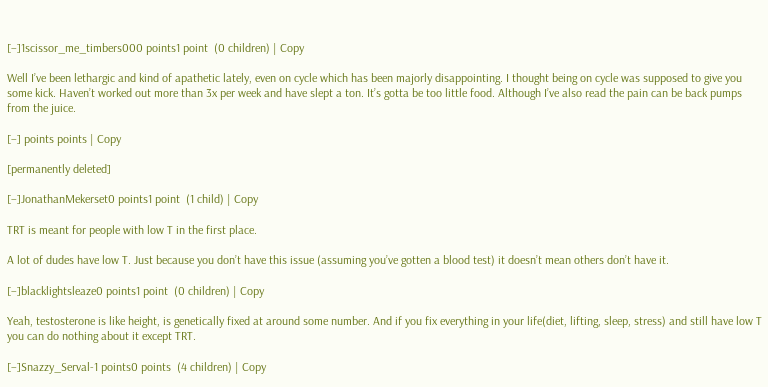[–]1scissor_me_timbers000 points1 point  (0 children) | Copy

Well I’ve been lethargic and kind of apathetic lately, even on cycle which has been majorly disappointing. I thought being on cycle was supposed to give you some kick. Haven’t worked out more than 3x per week and have slept a ton. It’s gotta be too little food. Although I’ve also read the pain can be back pumps from the juice.

[–] points points | Copy

[permanently deleted]

[–]JonathanMekerset0 points1 point  (1 child) | Copy

TRT is meant for people with low T in the first place.

A lot of dudes have low T. Just because you don’t have this issue (assuming you’ve gotten a blood test) it doesn’t mean others don’t have it.

[–]blacklightsleaze0 points1 point  (0 children) | Copy

Yeah, testosterone is like height, is genetically fixed at around some number. And if you fix everything in your life(diet, lifting, sleep, stress) and still have low T you can do nothing about it except TRT.

[–]Snazzy_Serval-1 points0 points  (4 children) | Copy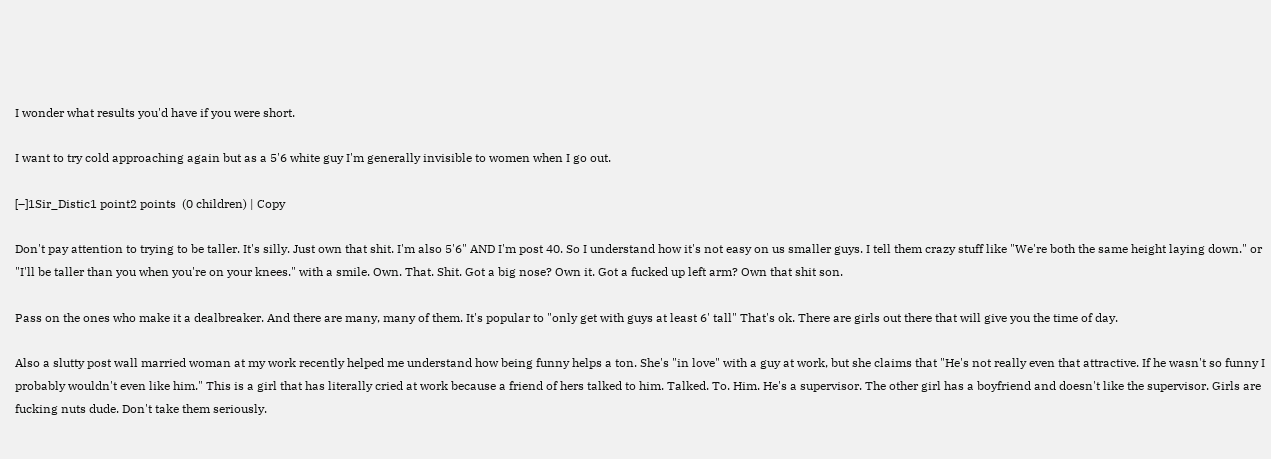I wonder what results you'd have if you were short.

I want to try cold approaching again but as a 5'6 white guy I'm generally invisible to women when I go out.

[–]1Sir_Distic1 point2 points  (0 children) | Copy

Don't pay attention to trying to be taller. It's silly. Just own that shit. I'm also 5'6" AND I'm post 40. So I understand how it's not easy on us smaller guys. I tell them crazy stuff like "We're both the same height laying down." or "I'll be taller than you when you're on your knees." with a smile. Own. That. Shit. Got a big nose? Own it. Got a fucked up left arm? Own that shit son.

Pass on the ones who make it a dealbreaker. And there are many, many of them. It's popular to "only get with guys at least 6' tall" That's ok. There are girls out there that will give you the time of day.

Also a slutty post wall married woman at my work recently helped me understand how being funny helps a ton. She's "in love" with a guy at work, but she claims that "He's not really even that attractive. If he wasn't so funny I probably wouldn't even like him." This is a girl that has literally cried at work because a friend of hers talked to him. Talked. To. Him. He's a supervisor. The other girl has a boyfriend and doesn't like the supervisor. Girls are fucking nuts dude. Don't take them seriously.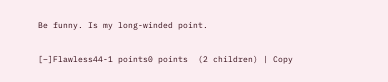Be funny. Is my long-winded point.

[–]Flawless44-1 points0 points  (2 children) | Copy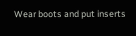Wear boots and put inserts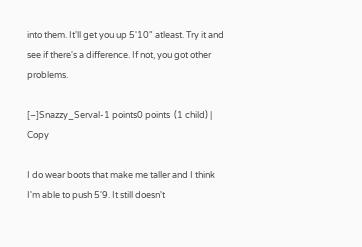into them. It'll get you up 5'10" atleast. Try it and see if there's a difference. If not, you got other problems.

[–]Snazzy_Serval-1 points0 points  (1 child) | Copy

I do wear boots that make me taller and I think I'm able to push 5'9. It still doesn't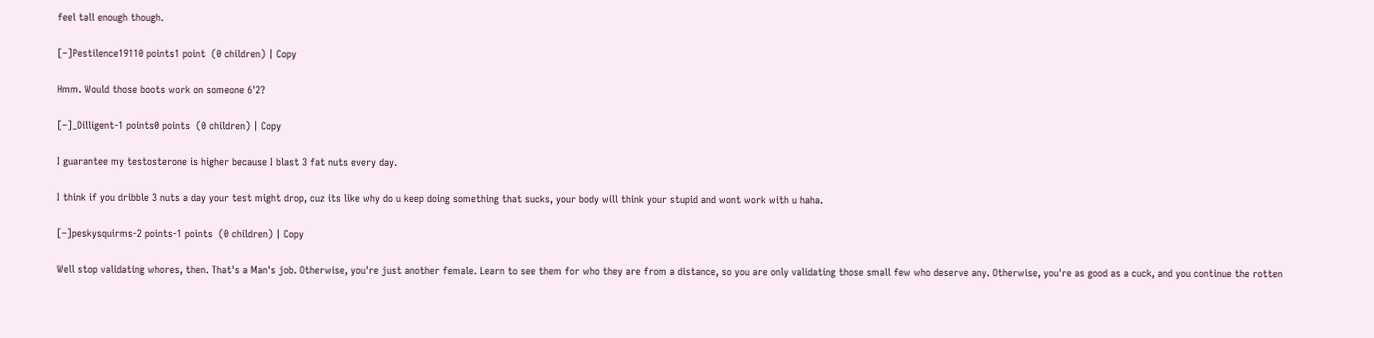feel tall enough though.

[–]Pestilence19110 points1 point  (0 children) | Copy

Hmm. Would those boots work on someone 6'2?

[–]_Dilligent-1 points0 points  (0 children) | Copy

I guarantee my testosterone is higher because I blast 3 fat nuts every day.

I think if you dribble 3 nuts a day your test might drop, cuz its like why do u keep doing something that sucks, your body will think your stupid and wont work with u haha.

[–]peskysquirms-2 points-1 points  (0 children) | Copy

Well stop validating whores, then. That's a Man's job. Otherwise, you're just another female. Learn to see them for who they are from a distance, so you are only validating those small few who deserve any. Otherwise, you're as good as a cuck, and you continue the rotten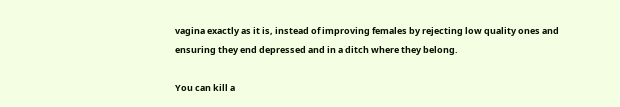vagina exactly as it is, instead of improving females by rejecting low quality ones and ensuring they end depressed and in a ditch where they belong.

You can kill a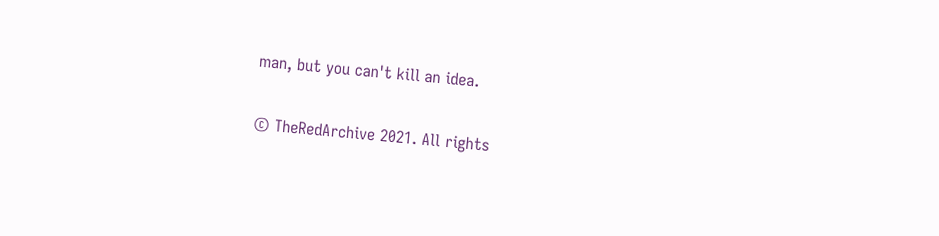man, but you can't kill an idea.

© TheRedArchive 2021. All rights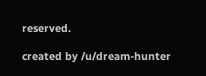reserved.

created by /u/dream-hunter